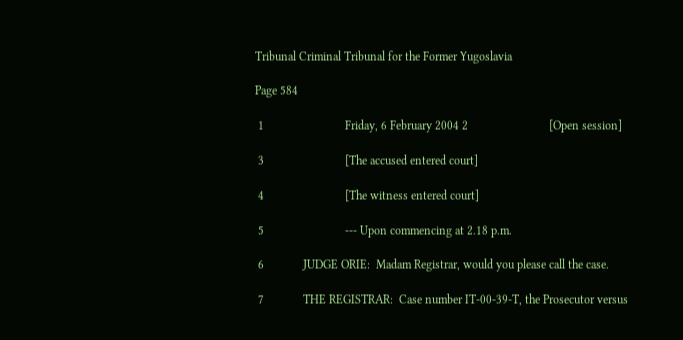Tribunal Criminal Tribunal for the Former Yugoslavia

Page 584

 1                           Friday, 6 February 2004 2                           [Open session]

 3                           [The accused entered court]

 4                           [The witness entered court]

 5                           --- Upon commencing at 2.18 p.m.

 6             JUDGE ORIE:  Madam Registrar, would you please call the case.

 7             THE REGISTRAR:  Case number IT-00-39-T, the Prosecutor versus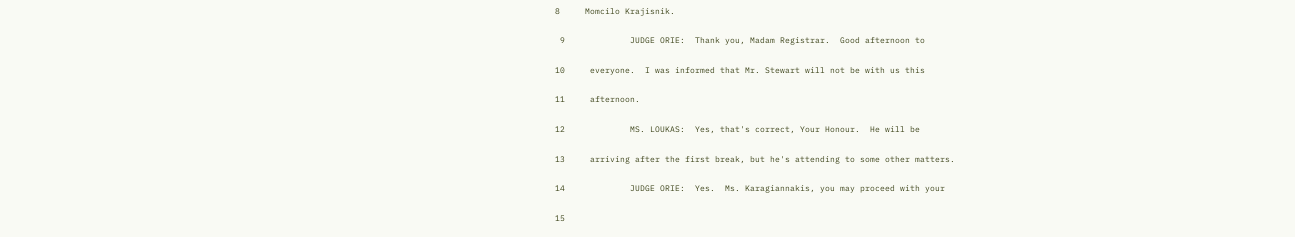8     Momcilo Krajisnik.

 9             JUDGE ORIE:  Thank you, Madam Registrar.  Good afternoon to

10     everyone.  I was informed that Mr. Stewart will not be with us this

11     afternoon.

12             MS. LOUKAS:  Yes, that's correct, Your Honour.  He will be

13     arriving after the first break, but he's attending to some other matters.

14             JUDGE ORIE:  Yes.  Ms. Karagiannakis, you may proceed with your

15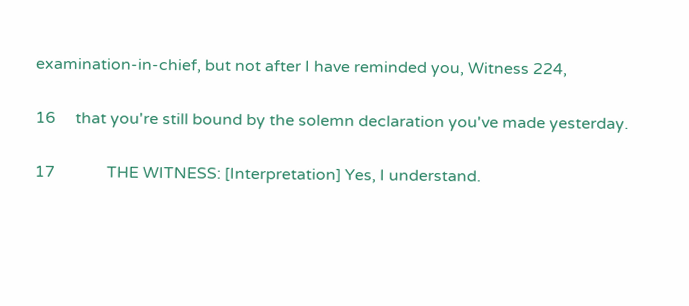examination-in-chief, but not after I have reminded you, Witness 224,

16     that you're still bound by the solemn declaration you've made yesterday.

17             THE WITNESS: [Interpretation] Yes, I understand.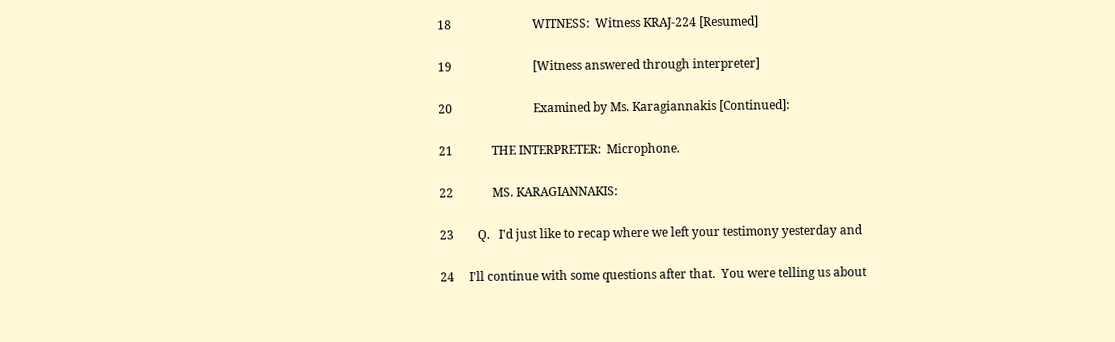18                           WITNESS:  Witness KRAJ-224 [Resumed]

19                           [Witness answered through interpreter]

20                           Examined by Ms. Karagiannakis [Continued]:

21             THE INTERPRETER:  Microphone.

22             MS. KARAGIANNAKIS:

23        Q.   I'd just like to recap where we left your testimony yesterday and

24     I'll continue with some questions after that.  You were telling us about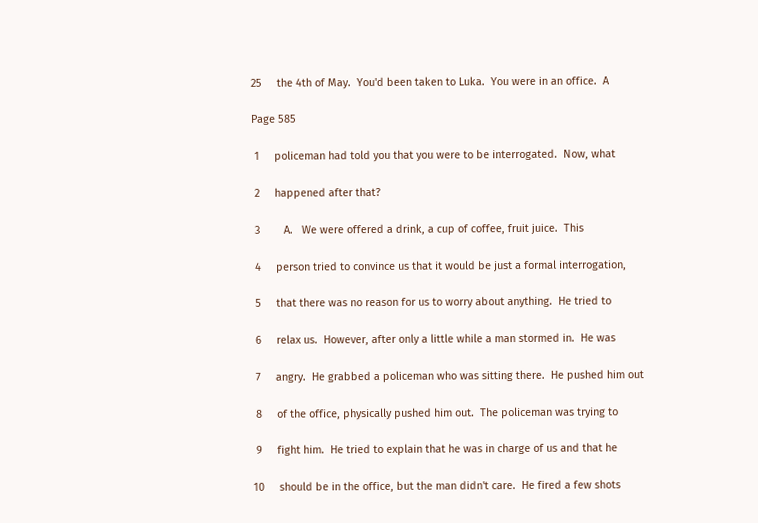25     the 4th of May.  You'd been taken to Luka.  You were in an office.  A

Page 585

 1     policeman had told you that you were to be interrogated.  Now, what

 2     happened after that?

 3        A.   We were offered a drink, a cup of coffee, fruit juice.  This

 4     person tried to convince us that it would be just a formal interrogation,

 5     that there was no reason for us to worry about anything.  He tried to

 6     relax us.  However, after only a little while a man stormed in.  He was

 7     angry.  He grabbed a policeman who was sitting there.  He pushed him out

 8     of the office, physically pushed him out.  The policeman was trying to

 9     fight him.  He tried to explain that he was in charge of us and that he

10     should be in the office, but the man didn't care.  He fired a few shots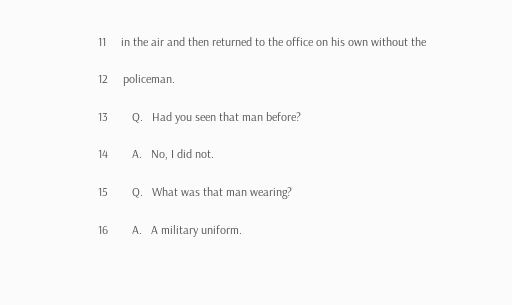11     in the air and then returned to the office on his own without the

12     policeman.

13        Q.   Had you seen that man before?

14        A.   No, I did not.

15        Q.   What was that man wearing?

16        A.   A military uniform.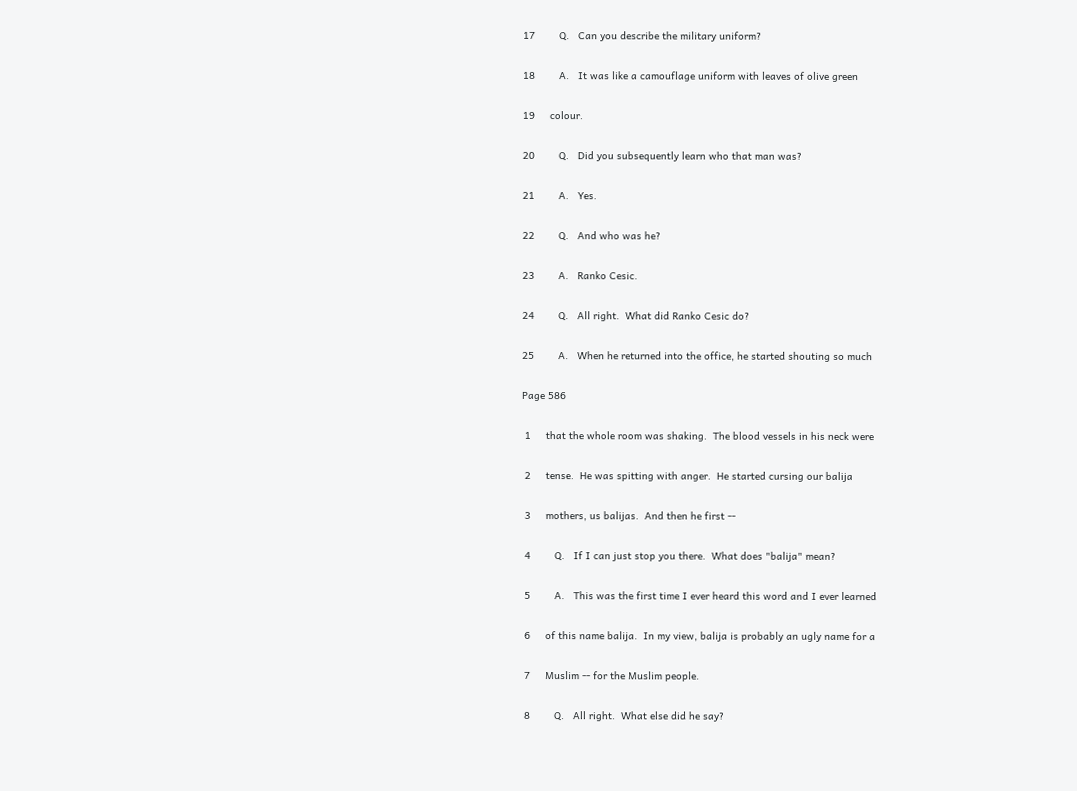17        Q.   Can you describe the military uniform?

18        A.   It was like a camouflage uniform with leaves of olive green

19     colour.

20        Q.   Did you subsequently learn who that man was?

21        A.   Yes.

22        Q.   And who was he?

23        A.   Ranko Cesic.

24        Q.   All right.  What did Ranko Cesic do?

25        A.   When he returned into the office, he started shouting so much

Page 586

 1     that the whole room was shaking.  The blood vessels in his neck were

 2     tense.  He was spitting with anger.  He started cursing our balija

 3     mothers, us balijas.  And then he first --

 4        Q.   If I can just stop you there.  What does "balija" mean?

 5        A.   This was the first time I ever heard this word and I ever learned

 6     of this name balija.  In my view, balija is probably an ugly name for a

 7     Muslim -- for the Muslim people.

 8        Q.   All right.  What else did he say?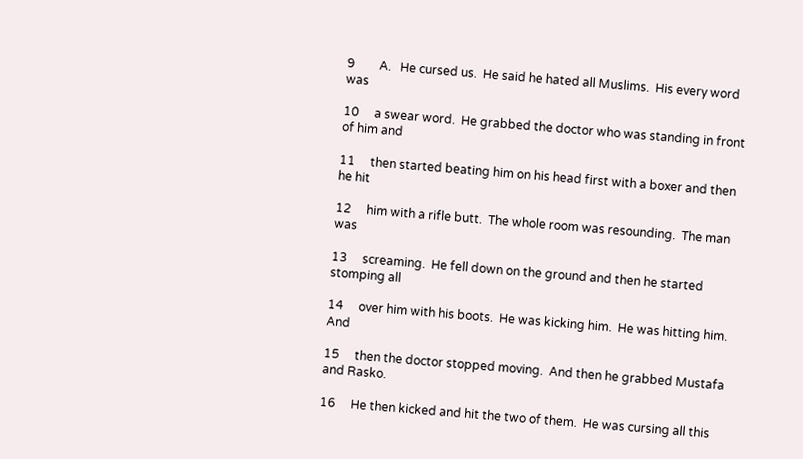9        A.   He cursed us.  He said he hated all Muslims.  His every word was

10     a swear word.  He grabbed the doctor who was standing in front of him and

11     then started beating him on his head first with a boxer and then he hit

12     him with a rifle butt.  The whole room was resounding.  The man was

13     screaming.  He fell down on the ground and then he started stomping all

14     over him with his boots.  He was kicking him.  He was hitting him.  And

15     then the doctor stopped moving.  And then he grabbed Mustafa and Rasko.

16     He then kicked and hit the two of them.  He was cursing all this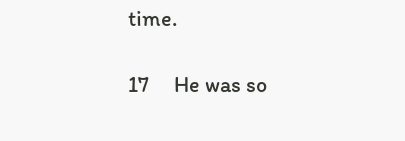time.

17     He was so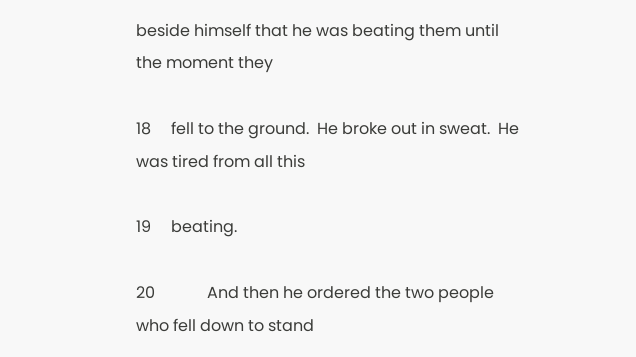beside himself that he was beating them until the moment they

18     fell to the ground.  He broke out in sweat.  He was tired from all this

19     beating.

20             And then he ordered the two people who fell down to stand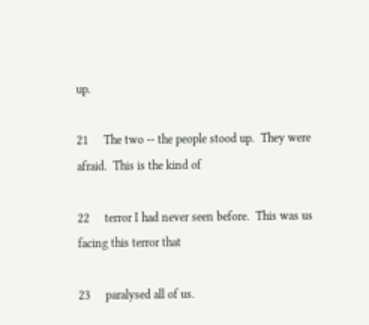up.

21     The two -- the people stood up.  They were afraid.  This is the kind of

22     terror I had never seen before.  This was us facing this terror that

23     paralysed all of us.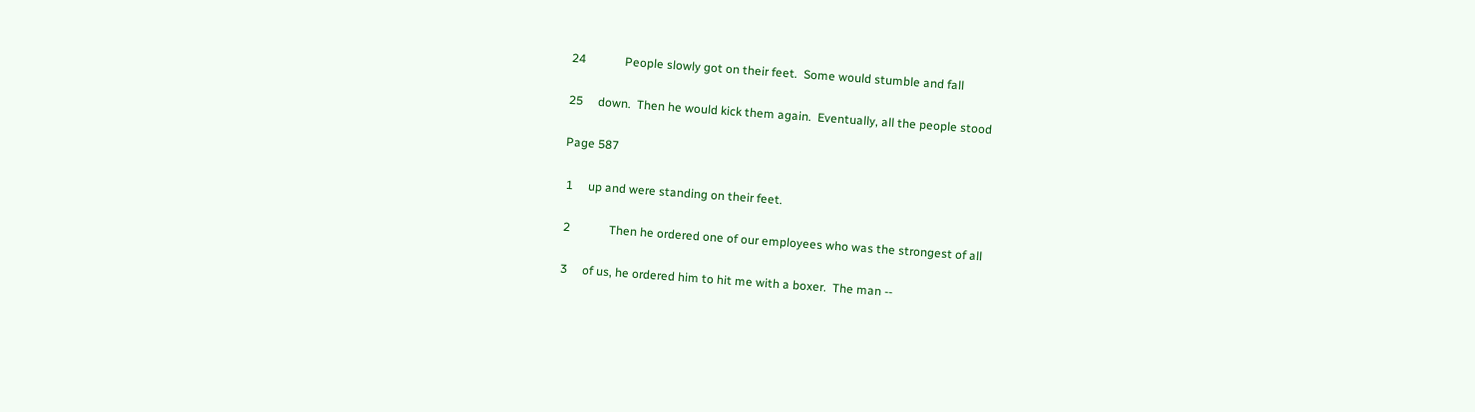24             People slowly got on their feet.  Some would stumble and fall

25     down.  Then he would kick them again.  Eventually, all the people stood

Page 587

 1     up and were standing on their feet.

 2             Then he ordered one of our employees who was the strongest of all

 3     of us, he ordered him to hit me with a boxer.  The man --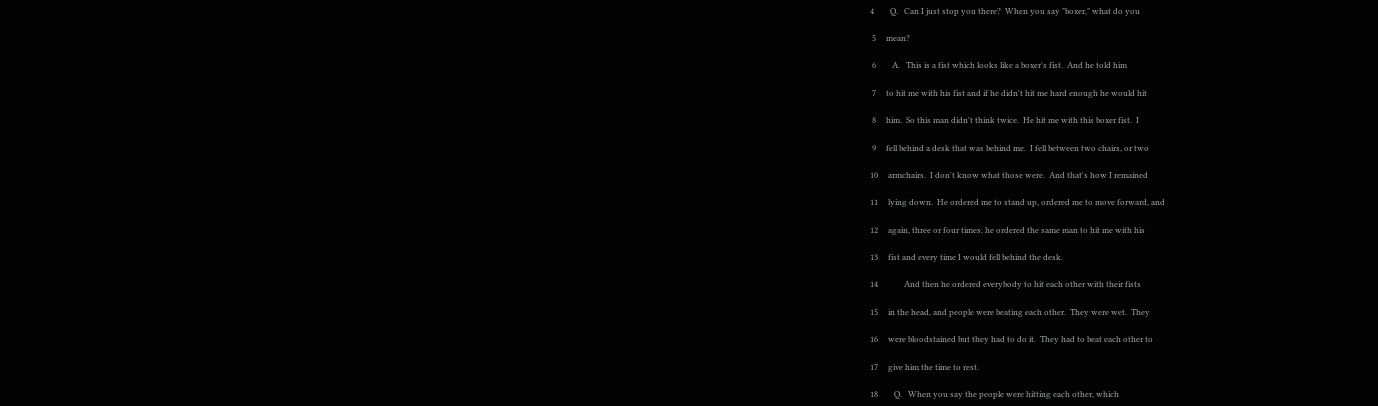4        Q.   Can I just stop you there?  When you say "boxer," what do you

 5     mean?

 6        A.   This is a fist which looks like a boxer's fist.  And he told him

 7     to hit me with his fist and if he didn't hit me hard enough he would hit

 8     him.  So this man didn't think twice.  He hit me with this boxer fist.  I

 9     fell behind a desk that was behind me.  I fell between two chairs, or two

10     armchairs.  I don't know what those were.  And that's how I remained

11     lying down.  He ordered me to stand up, ordered me to move forward, and

12     again, three or four times, he ordered the same man to hit me with his

13     fist and every time I would fell behind the desk.

14             And then he ordered everybody to hit each other with their fists

15     in the head, and people were beating each other.  They were wet.  They

16     were bloodstained but they had to do it.  They had to beat each other to

17     give him the time to rest.

18        Q.   When you say the people were hitting each other, which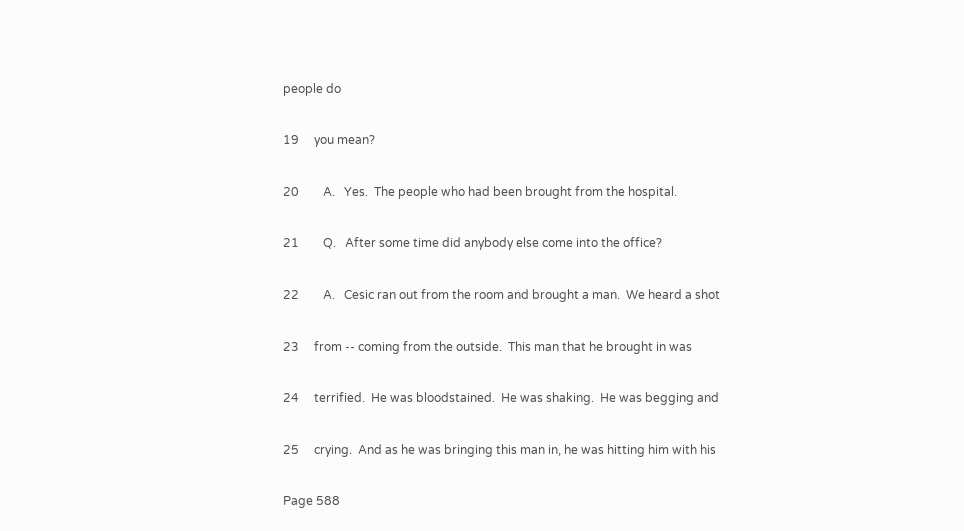people do

19     you mean?

20        A.   Yes.  The people who had been brought from the hospital.

21        Q.   After some time did anybody else come into the office?

22        A.   Cesic ran out from the room and brought a man.  We heard a shot

23     from -- coming from the outside.  This man that he brought in was

24     terrified.  He was bloodstained.  He was shaking.  He was begging and

25     crying.  And as he was bringing this man in, he was hitting him with his

Page 588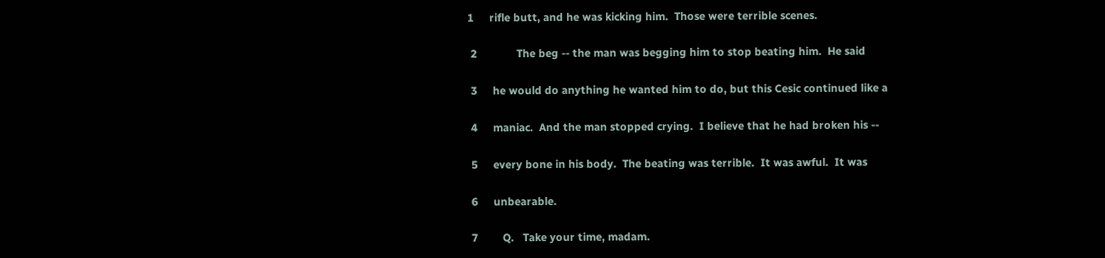1     rifle butt, and he was kicking him.  Those were terrible scenes.

 2             The beg -- the man was begging him to stop beating him.  He said

 3     he would do anything he wanted him to do, but this Cesic continued like a

 4     maniac.  And the man stopped crying.  I believe that he had broken his --

 5     every bone in his body.  The beating was terrible.  It was awful.  It was

 6     unbearable.

 7        Q.   Take your time, madam.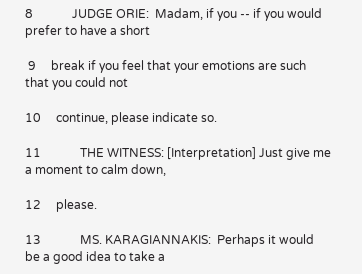8             JUDGE ORIE:  Madam, if you -- if you would prefer to have a short

 9     break if you feel that your emotions are such that you could not

10     continue, please indicate so.

11             THE WITNESS: [Interpretation] Just give me a moment to calm down,

12     please.

13             MS. KARAGIANNAKIS:  Perhaps it would be a good idea to take a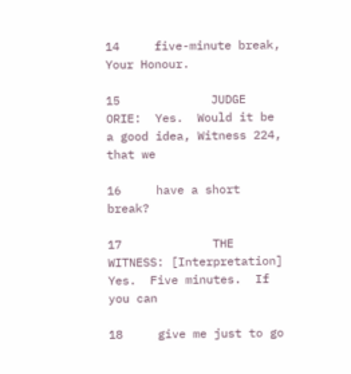14     five-minute break, Your Honour.

15             JUDGE ORIE:  Yes.  Would it be a good idea, Witness 224, that we

16     have a short break?

17             THE WITNESS: [Interpretation] Yes.  Five minutes.  If you can

18     give me just to go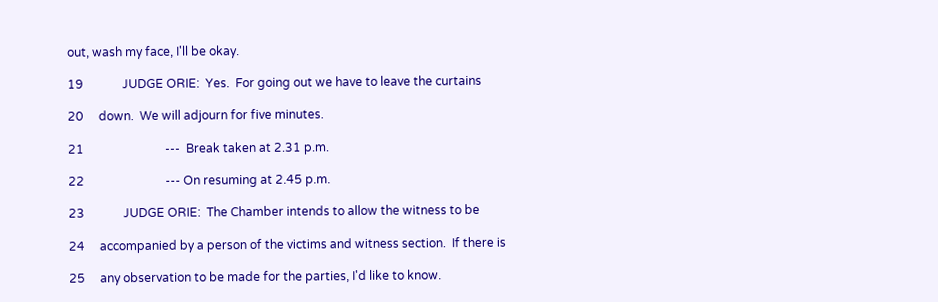out, wash my face, I'll be okay.

19             JUDGE ORIE:  Yes.  For going out we have to leave the curtains

20     down.  We will adjourn for five minutes.

21                           ---  Break taken at 2.31 p.m.

22                           --- On resuming at 2.45 p.m.

23             JUDGE ORIE:  The Chamber intends to allow the witness to be

24     accompanied by a person of the victims and witness section.  If there is

25     any observation to be made for the parties, I'd like to know.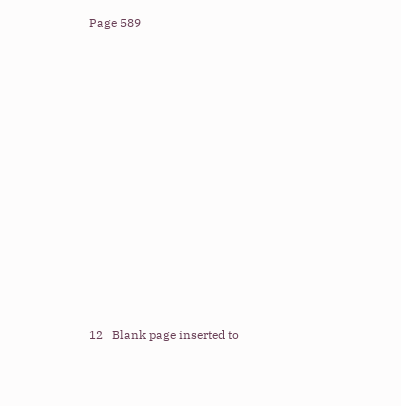Page 589












12   Blank page inserted to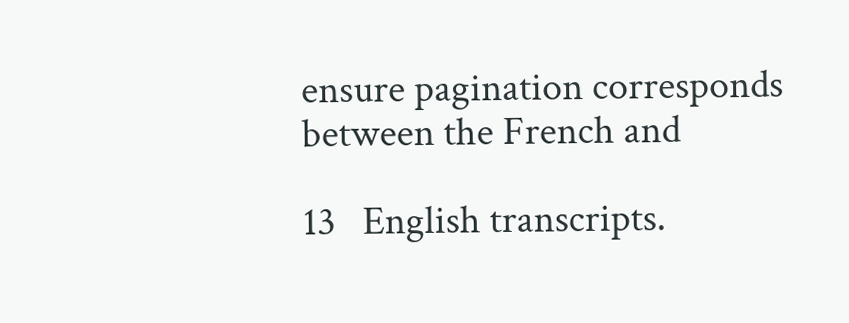ensure pagination corresponds between the French and

13   English transcripts.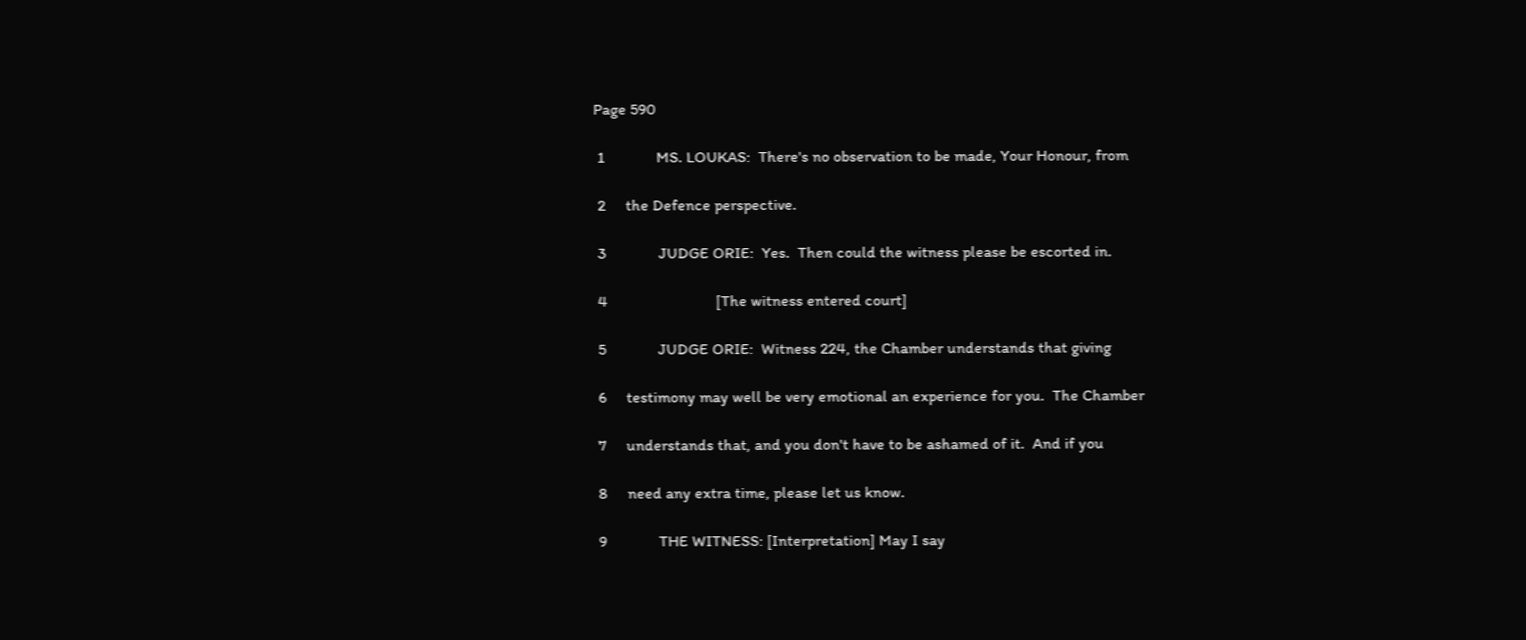Page 590

 1             MS. LOUKAS:  There's no observation to be made, Your Honour, from

 2     the Defence perspective.

 3             JUDGE ORIE:  Yes.  Then could the witness please be escorted in.

 4                           [The witness entered court]

 5             JUDGE ORIE:  Witness 224, the Chamber understands that giving

 6     testimony may well be very emotional an experience for you.  The Chamber

 7     understands that, and you don't have to be ashamed of it.  And if you

 8     need any extra time, please let us know.

 9             THE WITNESS: [Interpretation] May I say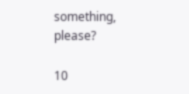something, please?

10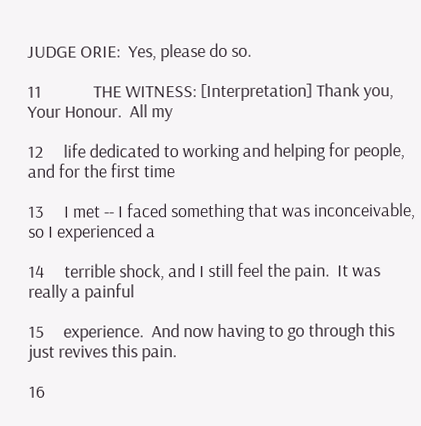JUDGE ORIE:  Yes, please do so.

11             THE WITNESS: [Interpretation] Thank you, Your Honour.  All my

12     life dedicated to working and helping for people, and for the first time

13     I met -- I faced something that was inconceivable, so I experienced a

14     terrible shock, and I still feel the pain.  It was really a painful

15     experience.  And now having to go through this just revives this pain.

16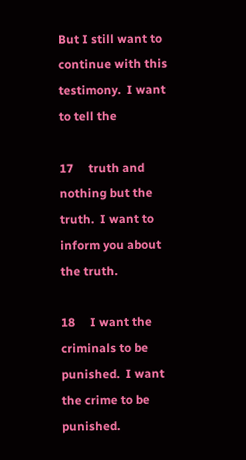But I still want to continue with this testimony.  I want to tell the

17     truth and nothing but the truth.  I want to inform you about the truth.

18     I want the criminals to be punished.  I want the crime to be punished.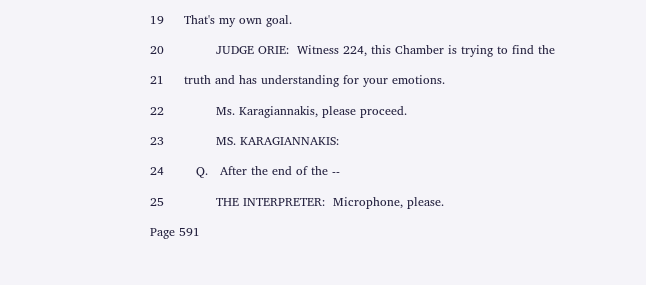19     That's my own goal.

20             JUDGE ORIE:  Witness 224, this Chamber is trying to find the

21     truth and has understanding for your emotions.

22             Ms. Karagiannakis, please proceed.

23             MS. KARAGIANNAKIS:

24        Q.   After the end of the --

25             THE INTERPRETER:  Microphone, please.

Page 591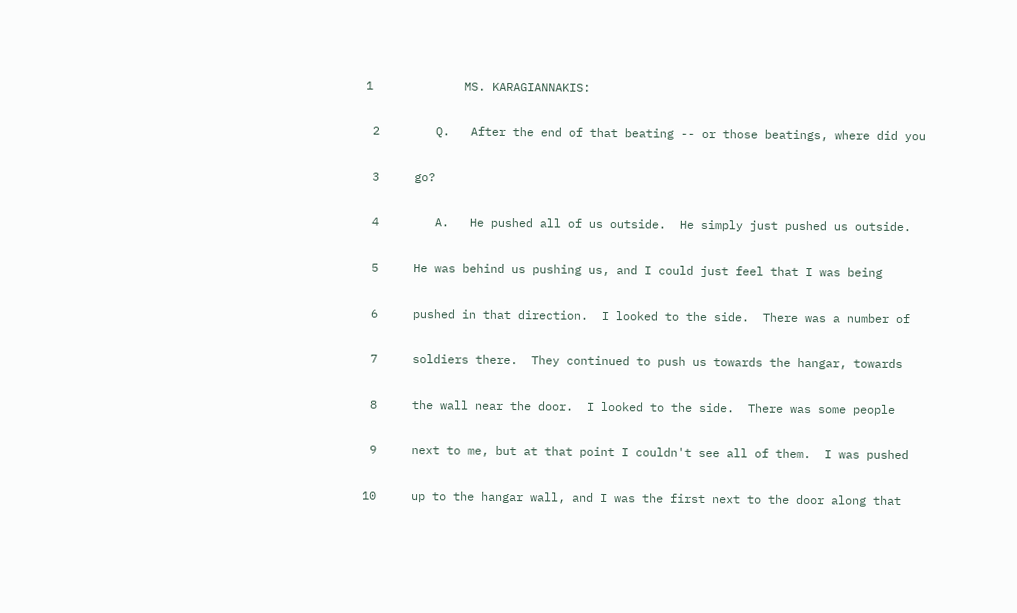1             MS. KARAGIANNAKIS:

 2        Q.   After the end of that beating -- or those beatings, where did you

 3     go?

 4        A.   He pushed all of us outside.  He simply just pushed us outside.

 5     He was behind us pushing us, and I could just feel that I was being

 6     pushed in that direction.  I looked to the side.  There was a number of

 7     soldiers there.  They continued to push us towards the hangar, towards

 8     the wall near the door.  I looked to the side.  There was some people

 9     next to me, but at that point I couldn't see all of them.  I was pushed

10     up to the hangar wall, and I was the first next to the door along that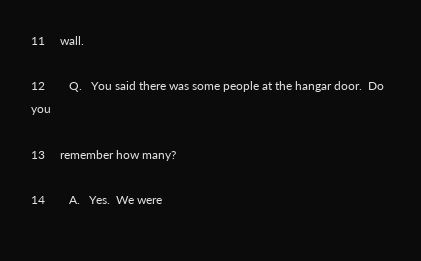11     wall.

12        Q.   You said there was some people at the hangar door.  Do you

13     remember how many?

14        A.   Yes.  We were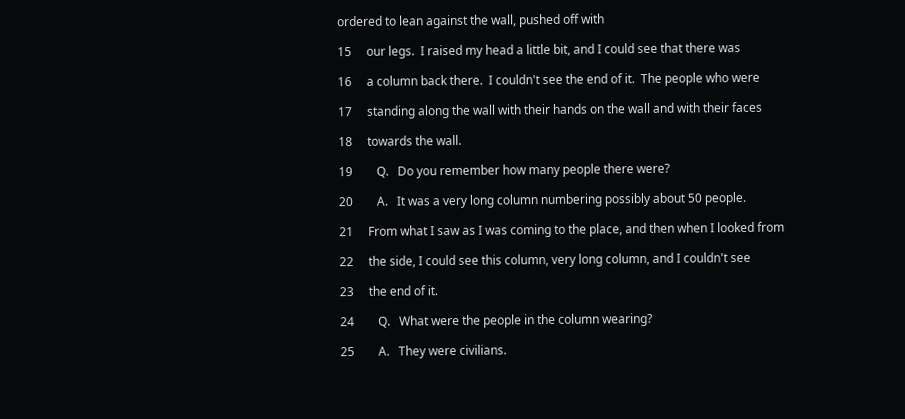ordered to lean against the wall, pushed off with

15     our legs.  I raised my head a little bit, and I could see that there was

16     a column back there.  I couldn't see the end of it.  The people who were

17     standing along the wall with their hands on the wall and with their faces

18     towards the wall.

19        Q.   Do you remember how many people there were?

20        A.   It was a very long column numbering possibly about 50 people.

21     From what I saw as I was coming to the place, and then when I looked from

22     the side, I could see this column, very long column, and I couldn't see

23     the end of it.

24        Q.   What were the people in the column wearing?

25        A.   They were civilians.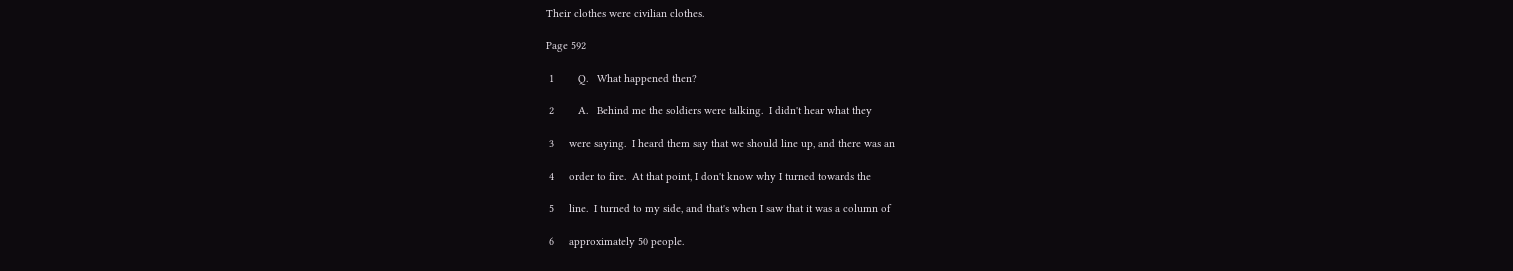Their clothes were civilian clothes.

Page 592

 1        Q.   What happened then?

 2        A.   Behind me the soldiers were talking.  I didn't hear what they

 3     were saying.  I heard them say that we should line up, and there was an

 4     order to fire.  At that point, I don't know why I turned towards the

 5     line.  I turned to my side, and that's when I saw that it was a column of

 6     approximately 50 people.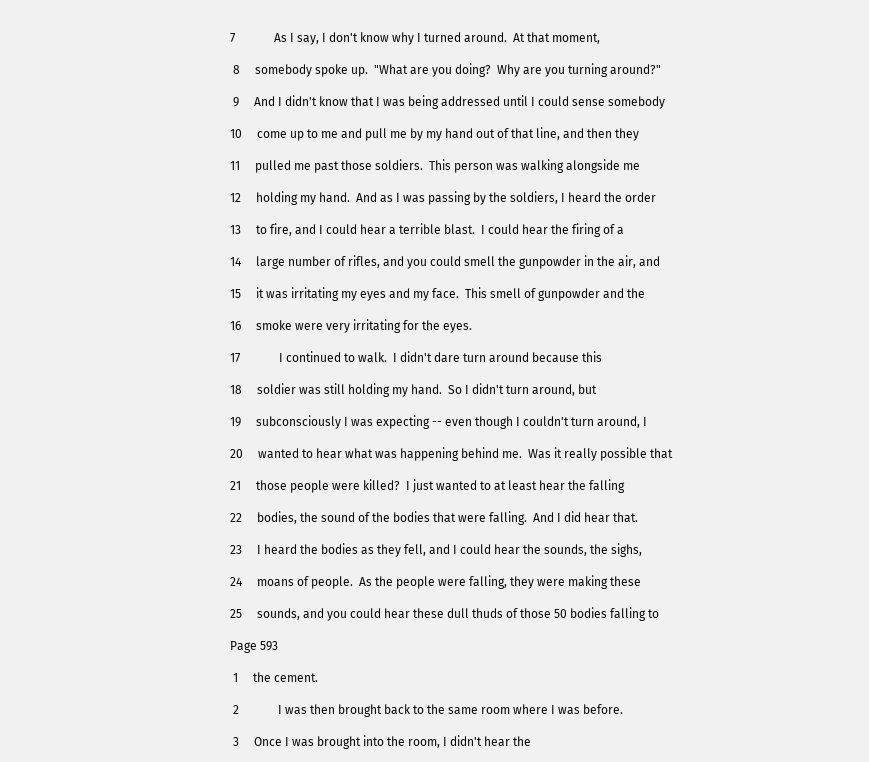7             As I say, I don't know why I turned around.  At that moment,

 8     somebody spoke up.  "What are you doing?  Why are you turning around?"

 9     And I didn't know that I was being addressed until I could sense somebody

10     come up to me and pull me by my hand out of that line, and then they

11     pulled me past those soldiers.  This person was walking alongside me

12     holding my hand.  And as I was passing by the soldiers, I heard the order

13     to fire, and I could hear a terrible blast.  I could hear the firing of a

14     large number of rifles, and you could smell the gunpowder in the air, and

15     it was irritating my eyes and my face.  This smell of gunpowder and the

16     smoke were very irritating for the eyes.

17             I continued to walk.  I didn't dare turn around because this

18     soldier was still holding my hand.  So I didn't turn around, but

19     subconsciously I was expecting -- even though I couldn't turn around, I

20     wanted to hear what was happening behind me.  Was it really possible that

21     those people were killed?  I just wanted to at least hear the falling

22     bodies, the sound of the bodies that were falling.  And I did hear that.

23     I heard the bodies as they fell, and I could hear the sounds, the sighs,

24     moans of people.  As the people were falling, they were making these

25     sounds, and you could hear these dull thuds of those 50 bodies falling to

Page 593

 1     the cement.

 2             I was then brought back to the same room where I was before.

 3     Once I was brought into the room, I didn't hear the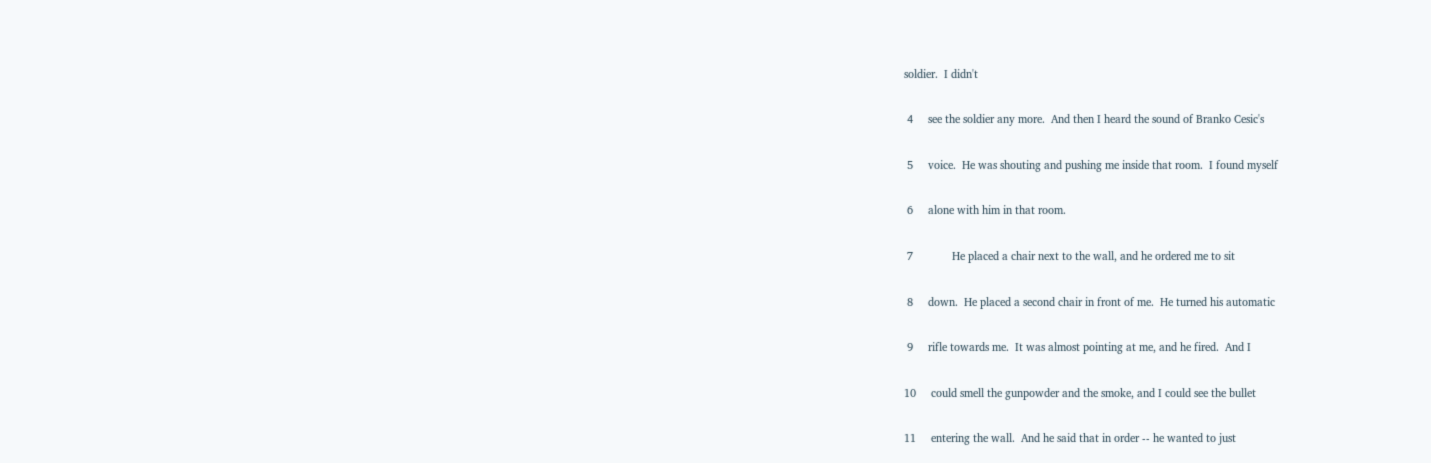soldier.  I didn't

 4     see the soldier any more.  And then I heard the sound of Branko Cesic's

 5     voice.  He was shouting and pushing me inside that room.  I found myself

 6     alone with him in that room.

 7             He placed a chair next to the wall, and he ordered me to sit

 8     down.  He placed a second chair in front of me.  He turned his automatic

 9     rifle towards me.  It was almost pointing at me, and he fired.  And I

10     could smell the gunpowder and the smoke, and I could see the bullet

11     entering the wall.  And he said that in order -- he wanted to just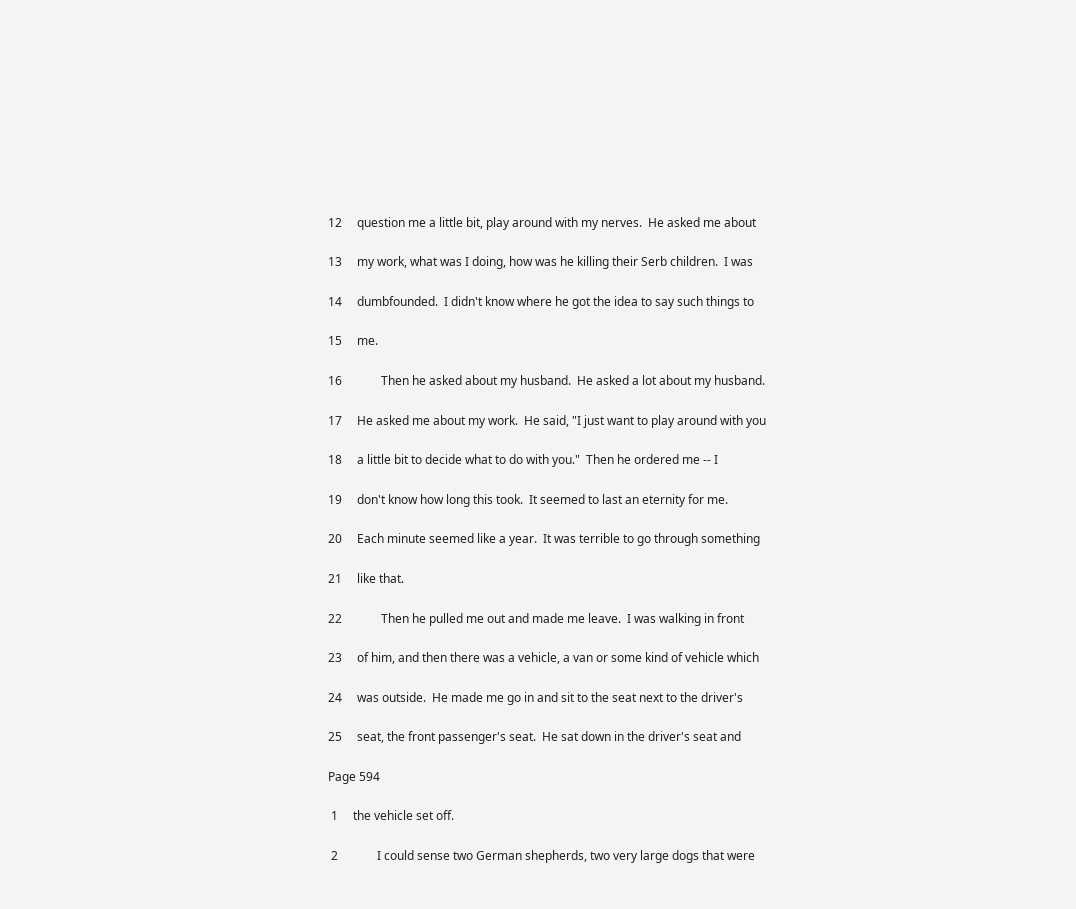12     question me a little bit, play around with my nerves.  He asked me about

13     my work, what was I doing, how was he killing their Serb children.  I was

14     dumbfounded.  I didn't know where he got the idea to say such things to

15     me.

16             Then he asked about my husband.  He asked a lot about my husband.

17     He asked me about my work.  He said, "I just want to play around with you

18     a little bit to decide what to do with you."  Then he ordered me -- I

19     don't know how long this took.  It seemed to last an eternity for me.

20     Each minute seemed like a year.  It was terrible to go through something

21     like that.

22             Then he pulled me out and made me leave.  I was walking in front

23     of him, and then there was a vehicle, a van or some kind of vehicle which

24     was outside.  He made me go in and sit to the seat next to the driver's

25     seat, the front passenger's seat.  He sat down in the driver's seat and

Page 594

 1     the vehicle set off.

 2             I could sense two German shepherds, two very large dogs that were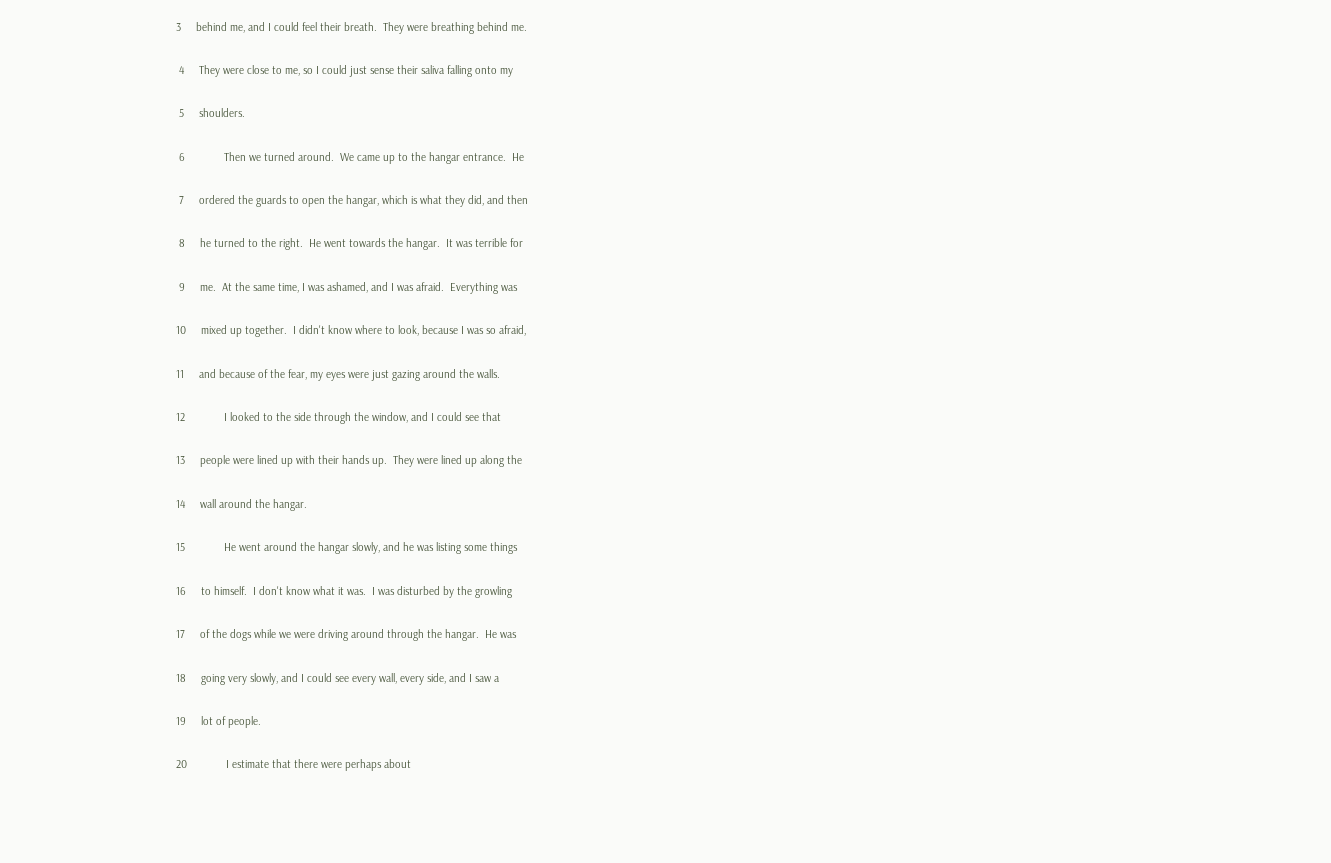3     behind me, and I could feel their breath.  They were breathing behind me.

 4     They were close to me, so I could just sense their saliva falling onto my

 5     shoulders.

 6             Then we turned around.  We came up to the hangar entrance.  He

 7     ordered the guards to open the hangar, which is what they did, and then

 8     he turned to the right.  He went towards the hangar.  It was terrible for

 9     me.  At the same time, I was ashamed, and I was afraid.  Everything was

10     mixed up together.  I didn't know where to look, because I was so afraid,

11     and because of the fear, my eyes were just gazing around the walls.

12             I looked to the side through the window, and I could see that

13     people were lined up with their hands up.  They were lined up along the

14     wall around the hangar.

15             He went around the hangar slowly, and he was listing some things

16     to himself.  I don't know what it was.  I was disturbed by the growling

17     of the dogs while we were driving around through the hangar.  He was

18     going very slowly, and I could see every wall, every side, and I saw a

19     lot of people.

20             I estimate that there were perhaps about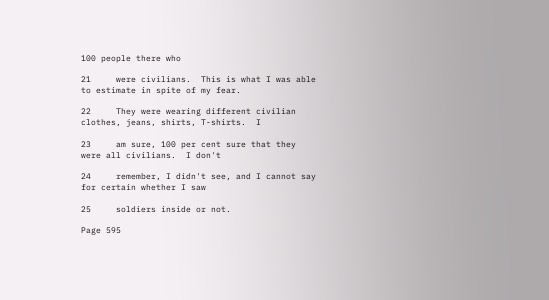100 people there who

21     were civilians.  This is what I was able to estimate in spite of my fear.

22     They were wearing different civilian clothes, jeans, shirts, T-shirts.  I

23     am sure, 100 per cent sure that they were all civilians.  I don't

24     remember, I didn't see, and I cannot say for certain whether I saw

25     soldiers inside or not.

Page 595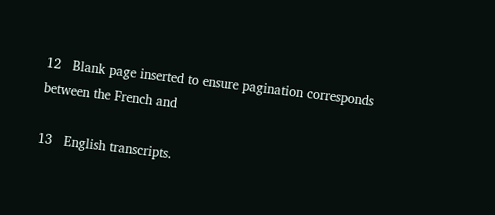12   Blank page inserted to ensure pagination corresponds between the French and

13   English transcripts.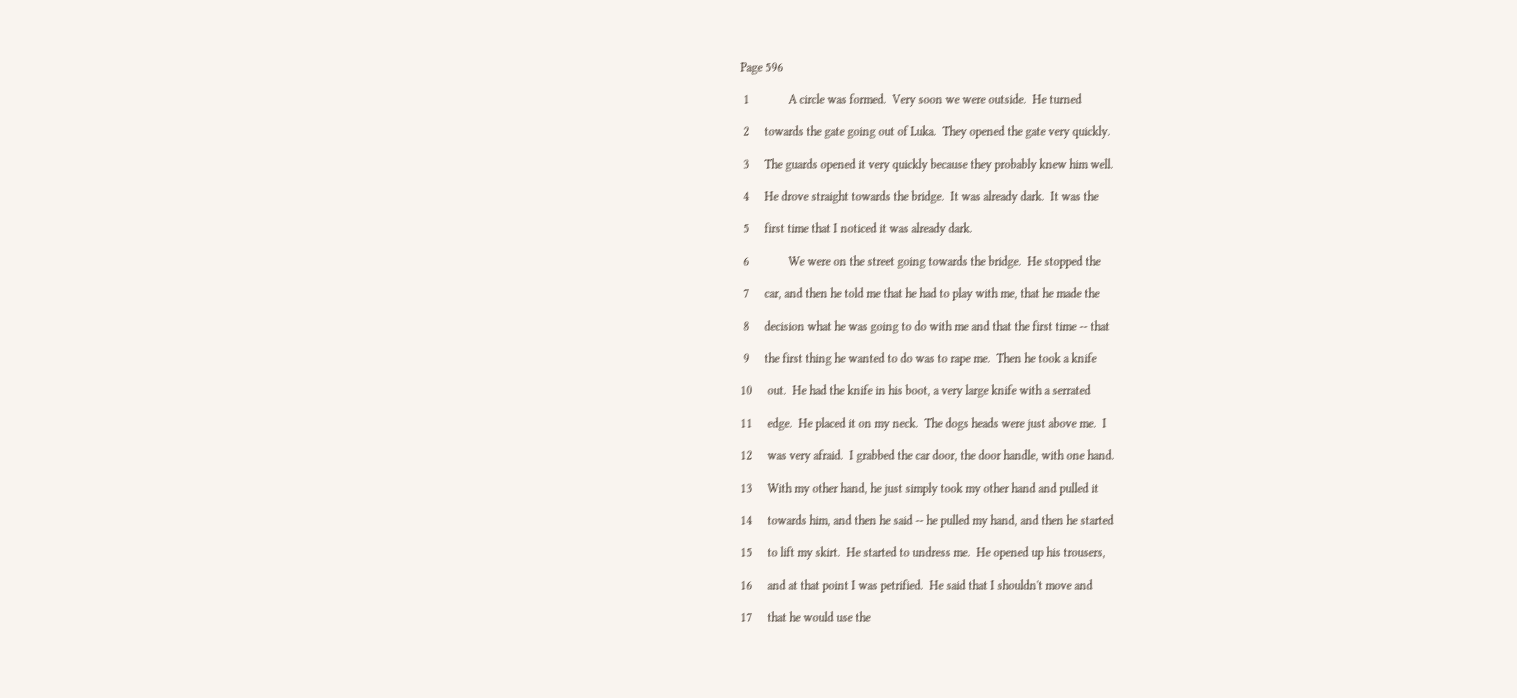Page 596

 1             A circle was formed.  Very soon we were outside.  He turned

 2     towards the gate going out of Luka.  They opened the gate very quickly.

 3     The guards opened it very quickly because they probably knew him well.

 4     He drove straight towards the bridge.  It was already dark.  It was the

 5     first time that I noticed it was already dark.

 6             We were on the street going towards the bridge.  He stopped the

 7     car, and then he told me that he had to play with me, that he made the

 8     decision what he was going to do with me and that the first time -- that

 9     the first thing he wanted to do was to rape me.  Then he took a knife

10     out.  He had the knife in his boot, a very large knife with a serrated

11     edge.  He placed it on my neck.  The dogs heads were just above me.  I

12     was very afraid.  I grabbed the car door, the door handle, with one hand.

13     With my other hand, he just simply took my other hand and pulled it

14     towards him, and then he said -- he pulled my hand, and then he started

15     to lift my skirt.  He started to undress me.  He opened up his trousers,

16     and at that point I was petrified.  He said that I shouldn't move and

17     that he would use the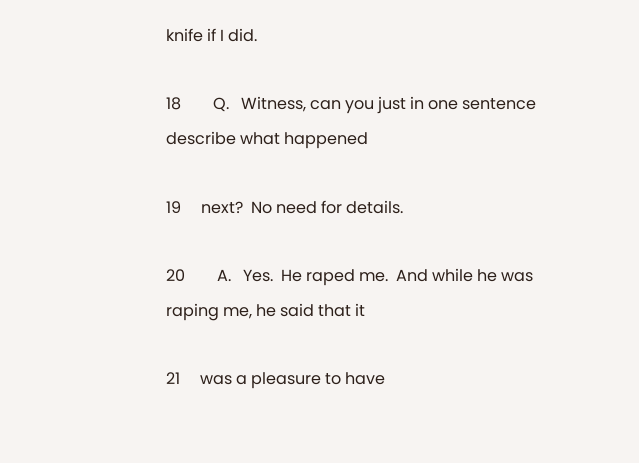knife if I did.

18        Q.   Witness, can you just in one sentence describe what happened

19     next?  No need for details.

20        A.   Yes.  He raped me.  And while he was raping me, he said that it

21     was a pleasure to have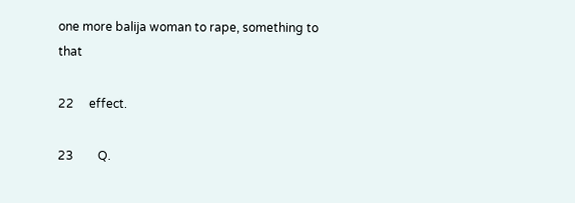one more balija woman to rape, something to that

22     effect.

23        Q.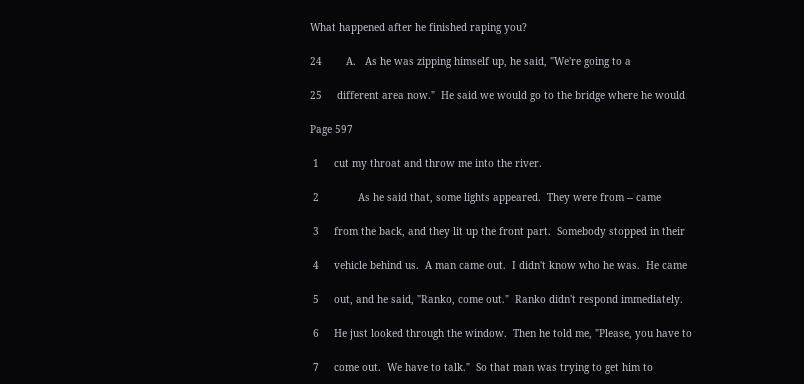What happened after he finished raping you?

24        A.   As he was zipping himself up, he said, "We're going to a

25     different area now."  He said we would go to the bridge where he would

Page 597

 1     cut my throat and throw me into the river.

 2             As he said that, some lights appeared.  They were from -- came

 3     from the back, and they lit up the front part.  Somebody stopped in their

 4     vehicle behind us.  A man came out.  I didn't know who he was.  He came

 5     out, and he said, "Ranko, come out."  Ranko didn't respond immediately.

 6     He just looked through the window.  Then he told me, "Please, you have to

 7     come out.  We have to talk."  So that man was trying to get him to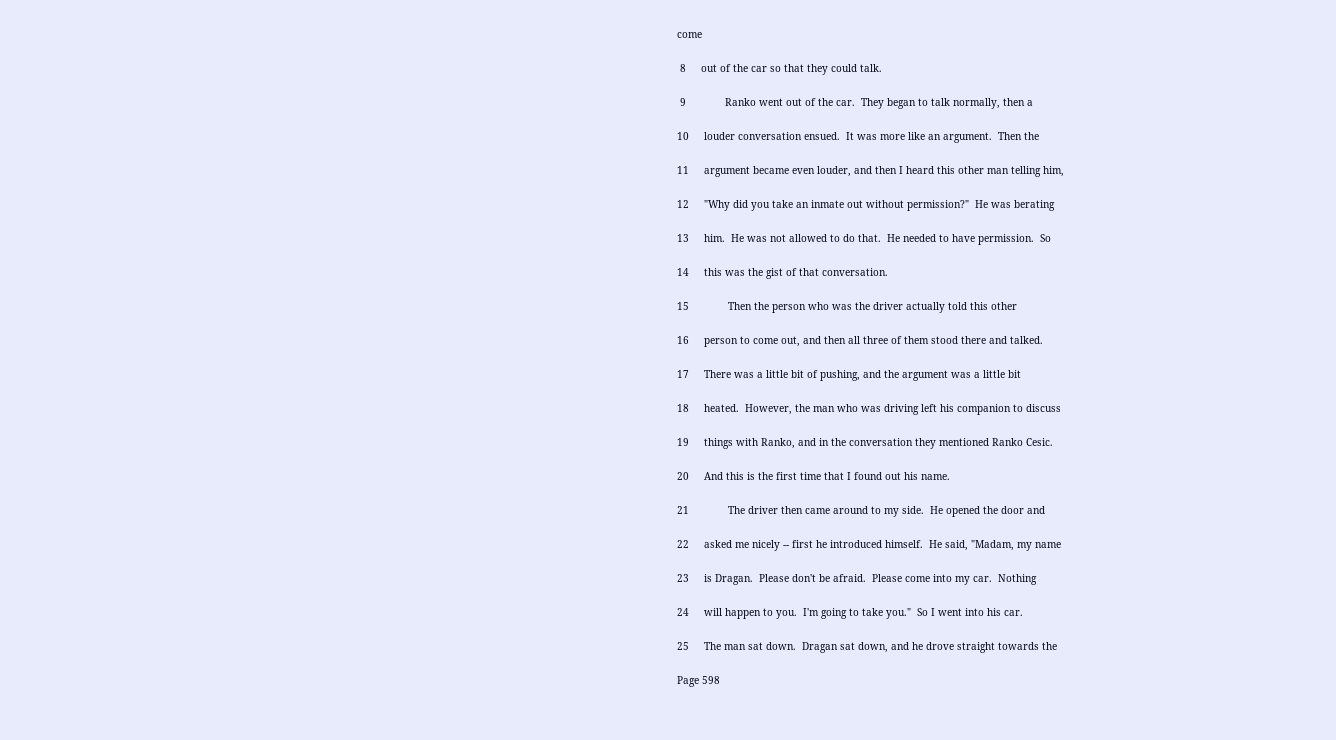come

 8     out of the car so that they could talk.

 9             Ranko went out of the car.  They began to talk normally, then a

10     louder conversation ensued.  It was more like an argument.  Then the

11     argument became even louder, and then I heard this other man telling him,

12     "Why did you take an inmate out without permission?"  He was berating

13     him.  He was not allowed to do that.  He needed to have permission.  So

14     this was the gist of that conversation.

15             Then the person who was the driver actually told this other

16     person to come out, and then all three of them stood there and talked.

17     There was a little bit of pushing, and the argument was a little bit

18     heated.  However, the man who was driving left his companion to discuss

19     things with Ranko, and in the conversation they mentioned Ranko Cesic.

20     And this is the first time that I found out his name.

21             The driver then came around to my side.  He opened the door and

22     asked me nicely -- first he introduced himself.  He said, "Madam, my name

23     is Dragan.  Please don't be afraid.  Please come into my car.  Nothing

24     will happen to you.  I'm going to take you."  So I went into his car.

25     The man sat down.  Dragan sat down, and he drove straight towards the

Page 598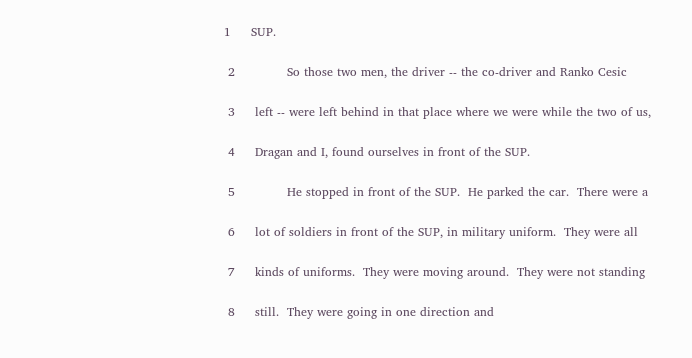1     SUP.

 2             So those two men, the driver -- the co-driver and Ranko Cesic

 3     left -- were left behind in that place where we were while the two of us,

 4     Dragan and I, found ourselves in front of the SUP.

 5             He stopped in front of the SUP.  He parked the car.  There were a

 6     lot of soldiers in front of the SUP, in military uniform.  They were all

 7     kinds of uniforms.  They were moving around.  They were not standing

 8     still.  They were going in one direction and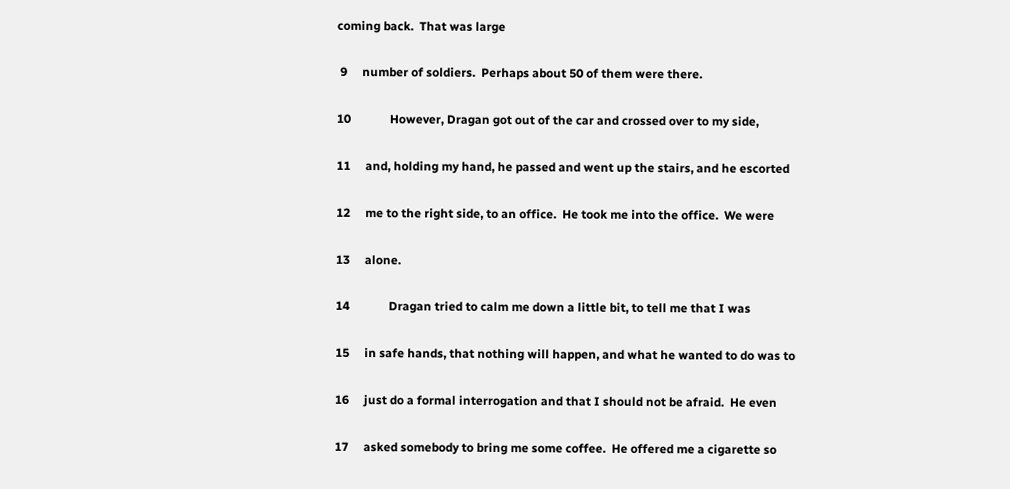coming back.  That was large

 9     number of soldiers.  Perhaps about 50 of them were there.

10             However, Dragan got out of the car and crossed over to my side,

11     and, holding my hand, he passed and went up the stairs, and he escorted

12     me to the right side, to an office.  He took me into the office.  We were

13     alone.

14             Dragan tried to calm me down a little bit, to tell me that I was

15     in safe hands, that nothing will happen, and what he wanted to do was to

16     just do a formal interrogation and that I should not be afraid.  He even

17     asked somebody to bring me some coffee.  He offered me a cigarette so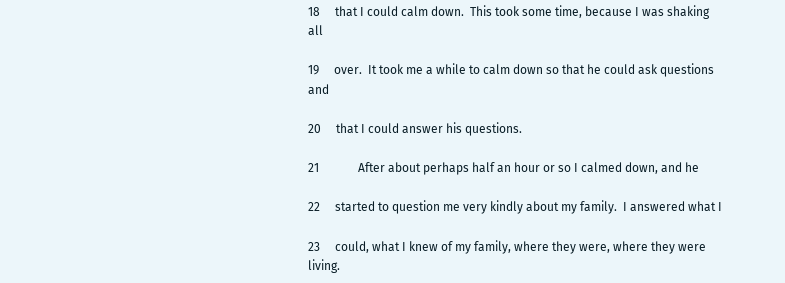18     that I could calm down.  This took some time, because I was shaking all

19     over.  It took me a while to calm down so that he could ask questions and

20     that I could answer his questions.

21             After about perhaps half an hour or so I calmed down, and he

22     started to question me very kindly about my family.  I answered what I

23     could, what I knew of my family, where they were, where they were living.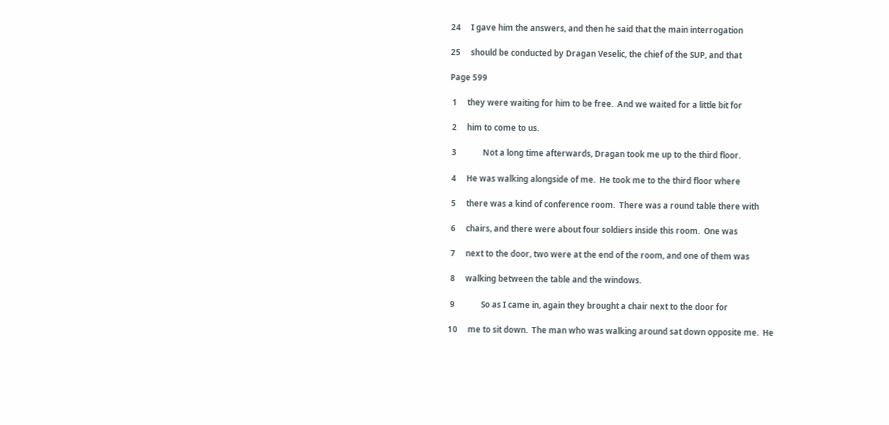24     I gave him the answers, and then he said that the main interrogation

25     should be conducted by Dragan Veselic, the chief of the SUP, and that

Page 599

 1     they were waiting for him to be free.  And we waited for a little bit for

 2     him to come to us.

 3             Not a long time afterwards, Dragan took me up to the third floor.

 4     He was walking alongside of me.  He took me to the third floor where

 5     there was a kind of conference room.  There was a round table there with

 6     chairs, and there were about four soldiers inside this room.  One was

 7     next to the door, two were at the end of the room, and one of them was

 8     walking between the table and the windows.

 9             So as I came in, again they brought a chair next to the door for

10     me to sit down.  The man who was walking around sat down opposite me.  He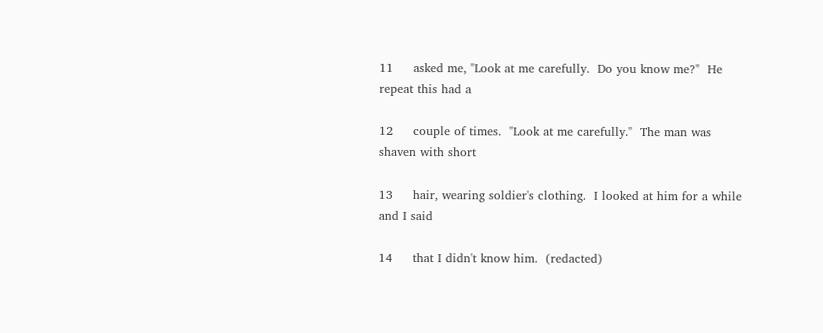11     asked me, "Look at me carefully.  Do you know me?"  He repeat this had a

12     couple of times.  "Look at me carefully."  The man was shaven with short

13     hair, wearing soldier's clothing.  I looked at him for a while and I said

14     that I didn't know him.  (redacted)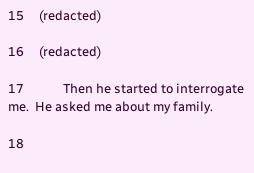15     (redacted)

16     (redacted)

17             Then he started to interrogate me.  He asked me about my family.

18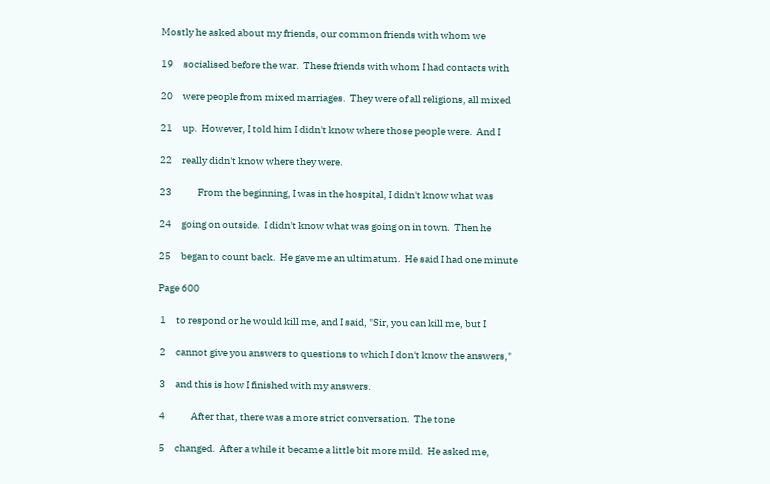Mostly he asked about my friends, our common friends with whom we

19     socialised before the war.  These friends with whom I had contacts with

20     were people from mixed marriages.  They were of all religions, all mixed

21     up.  However, I told him I didn't know where those people were.  And I

22     really didn't know where they were.

23             From the beginning, I was in the hospital, I didn't know what was

24     going on outside.  I didn't know what was going on in town.  Then he

25     began to count back.  He gave me an ultimatum.  He said I had one minute

Page 600

 1     to respond or he would kill me, and I said, "Sir, you can kill me, but I

 2     cannot give you answers to questions to which I don't know the answers,"

 3     and this is how I finished with my answers.

 4             After that, there was a more strict conversation.  The tone

 5     changed.  After a while it became a little bit more mild.  He asked me,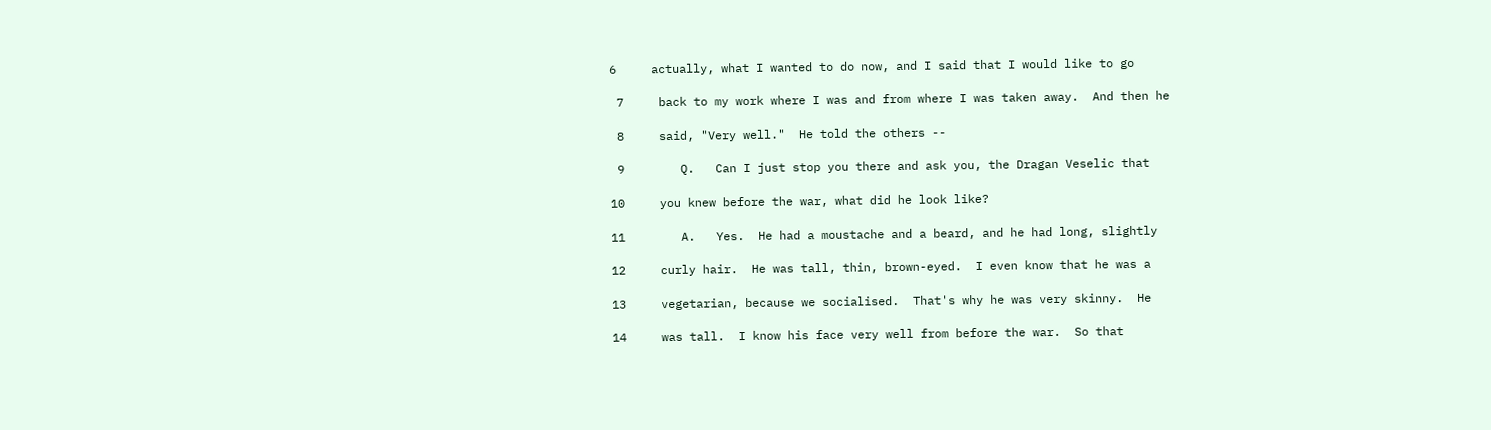6     actually, what I wanted to do now, and I said that I would like to go

 7     back to my work where I was and from where I was taken away.  And then he

 8     said, "Very well."  He told the others --

 9        Q.   Can I just stop you there and ask you, the Dragan Veselic that

10     you knew before the war, what did he look like?

11        A.   Yes.  He had a moustache and a beard, and he had long, slightly

12     curly hair.  He was tall, thin, brown-eyed.  I even know that he was a

13     vegetarian, because we socialised.  That's why he was very skinny.  He

14     was tall.  I know his face very well from before the war.  So that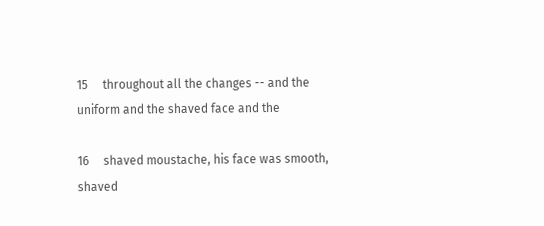15     throughout all the changes -- and the uniform and the shaved face and the

16     shaved moustache, his face was smooth, shaved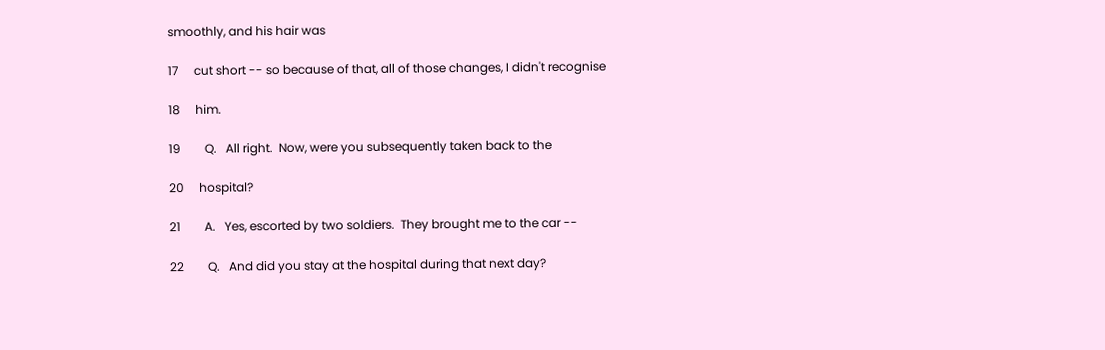smoothly, and his hair was

17     cut short -- so because of that, all of those changes, I didn't recognise

18     him.

19        Q.   All right.  Now, were you subsequently taken back to the

20     hospital?

21        A.   Yes, escorted by two soldiers.  They brought me to the car --

22        Q.   And did you stay at the hospital during that next day?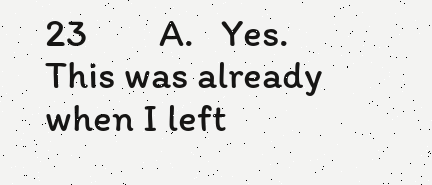23        A.   Yes.  This was already when I left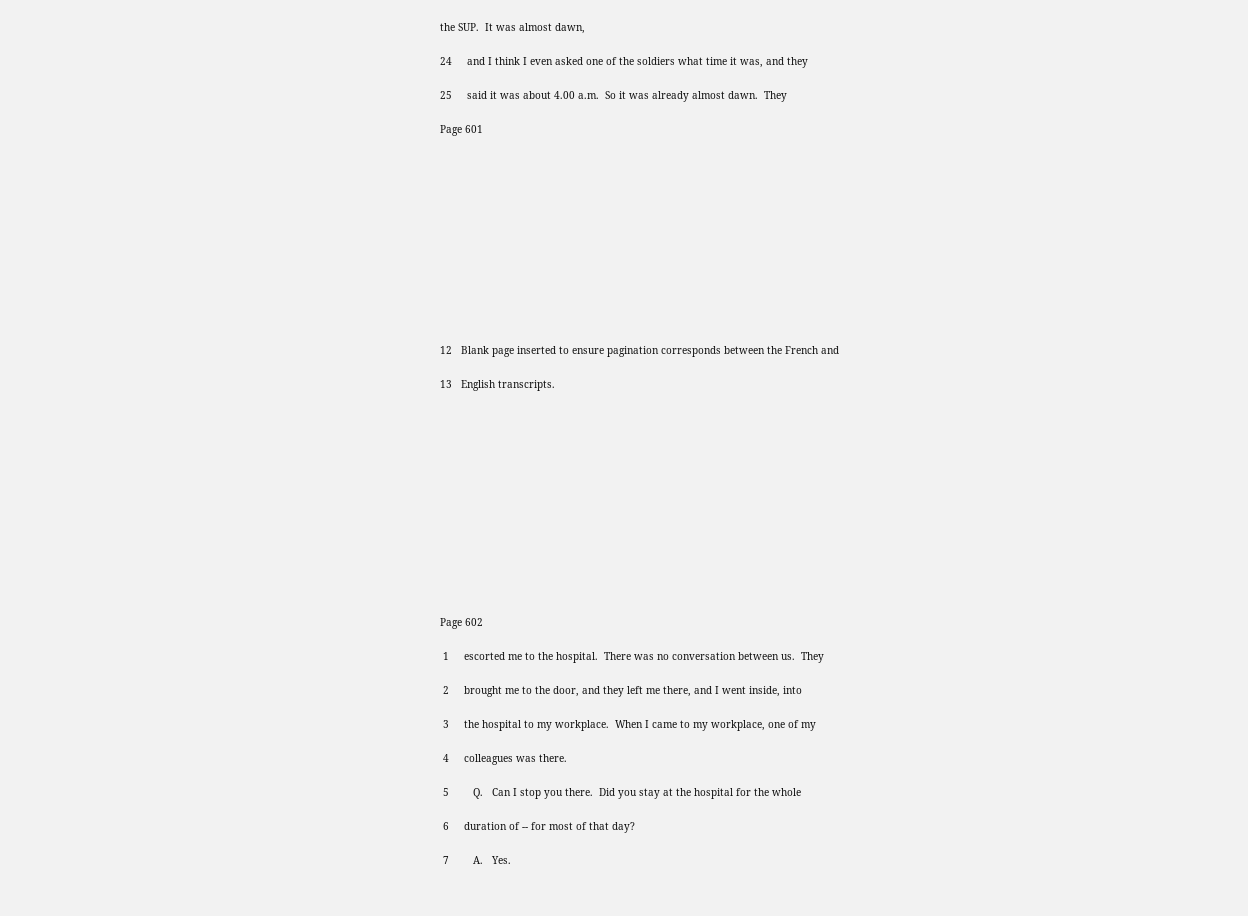the SUP.  It was almost dawn,

24     and I think I even asked one of the soldiers what time it was, and they

25     said it was about 4.00 a.m.  So it was already almost dawn.  They

Page 601












12   Blank page inserted to ensure pagination corresponds between the French and

13   English transcripts.













Page 602

 1     escorted me to the hospital.  There was no conversation between us.  They

 2     brought me to the door, and they left me there, and I went inside, into

 3     the hospital to my workplace.  When I came to my workplace, one of my

 4     colleagues was there.

 5        Q.   Can I stop you there.  Did you stay at the hospital for the whole

 6     duration of -- for most of that day?

 7        A.   Yes.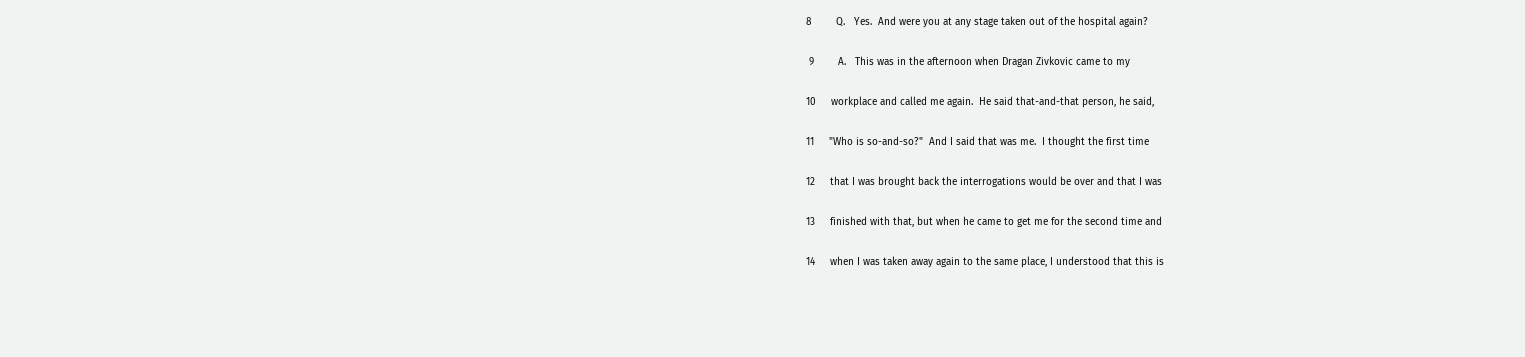8        Q.   Yes.  And were you at any stage taken out of the hospital again?

 9        A.   This was in the afternoon when Dragan Zivkovic came to my

10     workplace and called me again.  He said that-and-that person, he said,

11     "Who is so-and-so?"  And I said that was me.  I thought the first time

12     that I was brought back the interrogations would be over and that I was

13     finished with that, but when he came to get me for the second time and

14     when I was taken away again to the same place, I understood that this is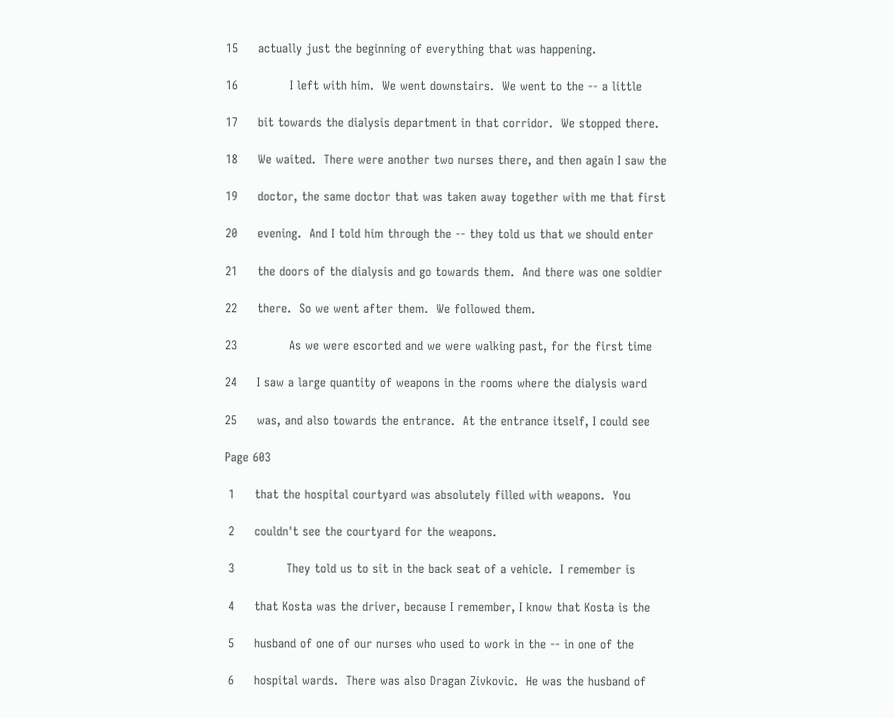15     actually just the beginning of everything that was happening.

16             I left with him.  We went downstairs.  We went to the -- a little

17     bit towards the dialysis department in that corridor.  We stopped there.

18     We waited.  There were another two nurses there, and then again I saw the

19     doctor, the same doctor that was taken away together with me that first

20     evening.  And I told him through the -- they told us that we should enter

21     the doors of the dialysis and go towards them.  And there was one soldier

22     there.  So we went after them.  We followed them.

23             As we were escorted and we were walking past, for the first time

24     I saw a large quantity of weapons in the rooms where the dialysis ward

25     was, and also towards the entrance.  At the entrance itself, I could see

Page 603

 1     that the hospital courtyard was absolutely filled with weapons.  You

 2     couldn't see the courtyard for the weapons.

 3             They told us to sit in the back seat of a vehicle.  I remember is

 4     that Kosta was the driver, because I remember, I know that Kosta is the

 5     husband of one of our nurses who used to work in the -- in one of the

 6     hospital wards.  There was also Dragan Zivkovic.  He was the husband of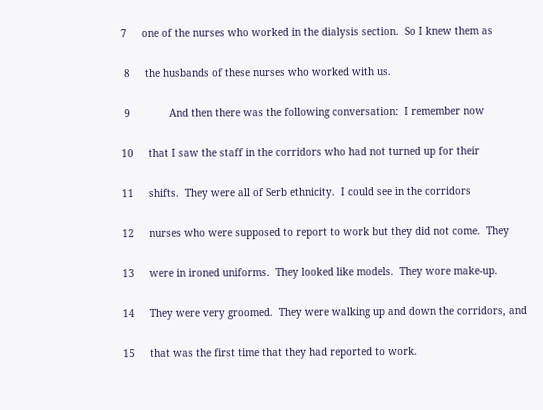7     one of the nurses who worked in the dialysis section.  So I knew them as

 8     the husbands of these nurses who worked with us.

 9             And then there was the following conversation:  I remember now

10     that I saw the staff in the corridors who had not turned up for their

11     shifts.  They were all of Serb ethnicity.  I could see in the corridors

12     nurses who were supposed to report to work but they did not come.  They

13     were in ironed uniforms.  They looked like models.  They wore make-up.

14     They were very groomed.  They were walking up and down the corridors, and

15     that was the first time that they had reported to work.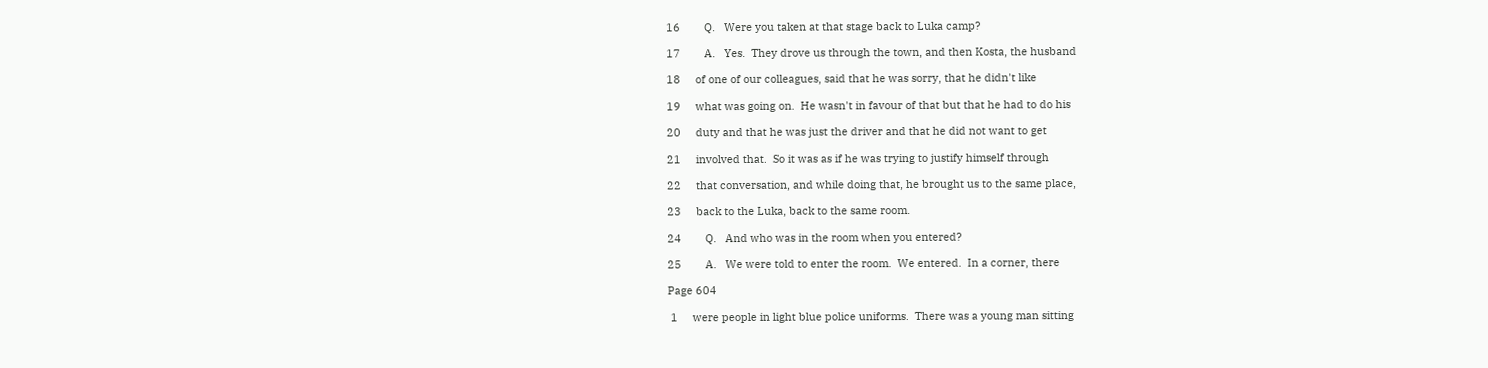16        Q.   Were you taken at that stage back to Luka camp?

17        A.   Yes.  They drove us through the town, and then Kosta, the husband

18     of one of our colleagues, said that he was sorry, that he didn't like

19     what was going on.  He wasn't in favour of that but that he had to do his

20     duty and that he was just the driver and that he did not want to get

21     involved that.  So it was as if he was trying to justify himself through

22     that conversation, and while doing that, he brought us to the same place,

23     back to the Luka, back to the same room.

24        Q.   And who was in the room when you entered?

25        A.   We were told to enter the room.  We entered.  In a corner, there

Page 604

 1     were people in light blue police uniforms.  There was a young man sitting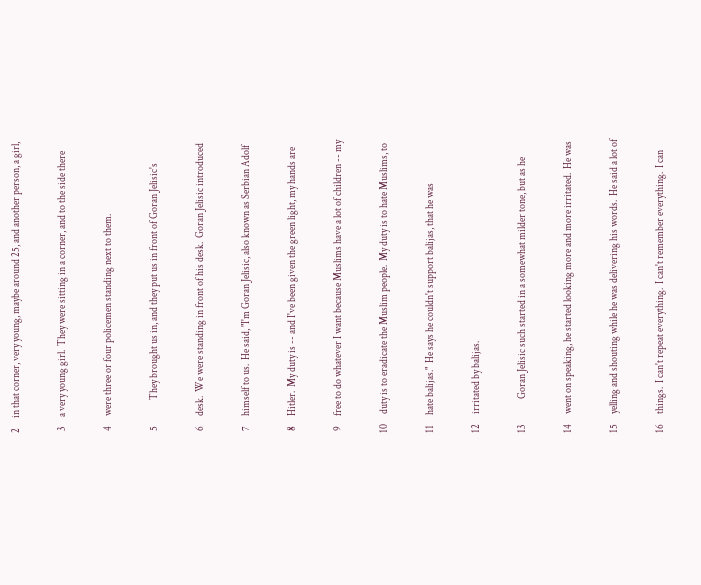2     in that corner, very young, maybe around 25, and another person, a girl,

 3     a very young girl.  They were sitting in a corner, and to the side there

 4     were three or four policemen standing next to them.

 5             They brought us in, and they put us in front of Goran Jelisic's

 6     desk.  We were standing in front of his desk.  Goran Jelisic introduced

 7     himself to us.  He said, "I'm Goran Jelisic, also known as Serbian Adolf

 8     Hitler.  My duty is -- and I've been given the green light, my hands are

 9     free to do whatever I want because Muslims have a lot of children -- my

10     duty is to eradicate the Muslim people.  My duty is to hate Muslims, to

11     hate balijas."  He says he couldn't support balijas, that he was

12     irritated by balijas.

13             Goran Jelisic such started in a somewhat milder tone, but as he

14     went on speaking, he started looking more and more irritated.  He was

15     yelling and shouting while he was delivering his words.  He said a lot of

16     things.  I can't repeat everything.  I can't remember everything.  I can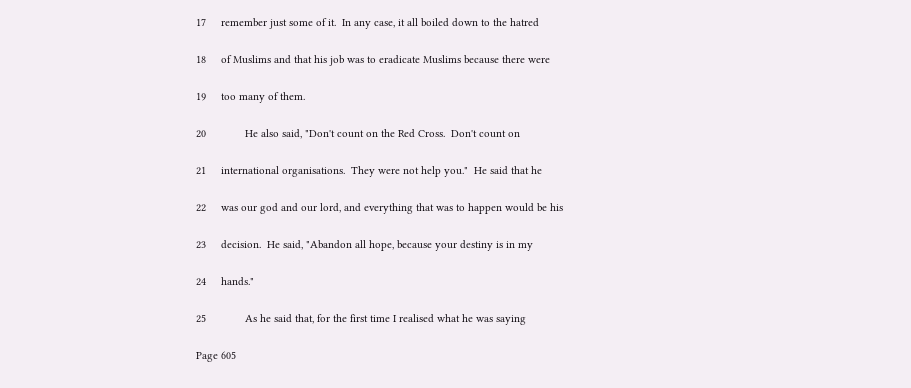17     remember just some of it.  In any case, it all boiled down to the hatred

18     of Muslims and that his job was to eradicate Muslims because there were

19     too many of them.

20             He also said, "Don't count on the Red Cross.  Don't count on

21     international organisations.  They were not help you."  He said that he

22     was our god and our lord, and everything that was to happen would be his

23     decision.  He said, "Abandon all hope, because your destiny is in my

24     hands."

25             As he said that, for the first time I realised what he was saying

Page 605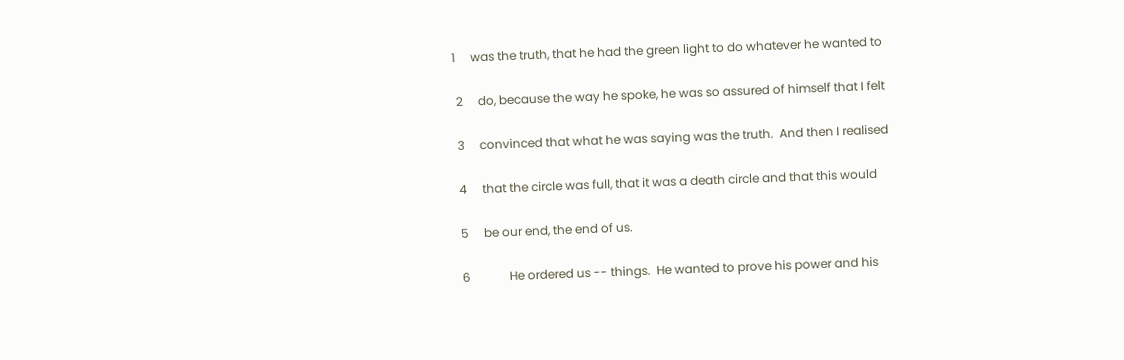1     was the truth, that he had the green light to do whatever he wanted to

 2     do, because the way he spoke, he was so assured of himself that I felt

 3     convinced that what he was saying was the truth.  And then I realised

 4     that the circle was full, that it was a death circle and that this would

 5     be our end, the end of us.

 6             He ordered us -- things.  He wanted to prove his power and his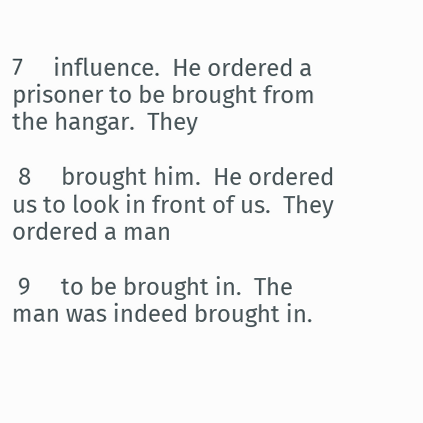7     influence.  He ordered a prisoner to be brought from the hangar.  They

 8     brought him.  He ordered us to look in front of us.  They ordered a man

 9     to be brought in.  The man was indeed brought in.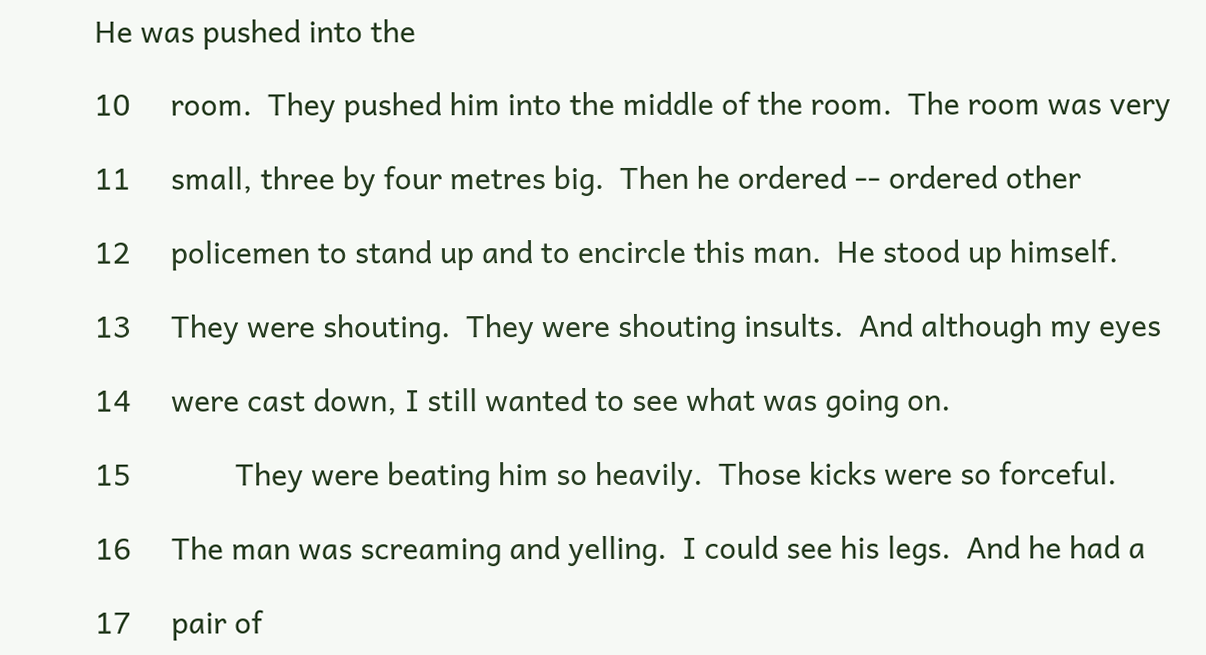He was pushed into the

10     room.  They pushed him into the middle of the room.  The room was very

11     small, three by four metres big.  Then he ordered -- ordered other

12     policemen to stand up and to encircle this man.  He stood up himself.

13     They were shouting.  They were shouting insults.  And although my eyes

14     were cast down, I still wanted to see what was going on.

15             They were beating him so heavily.  Those kicks were so forceful.

16     The man was screaming and yelling.  I could see his legs.  And he had a

17     pair of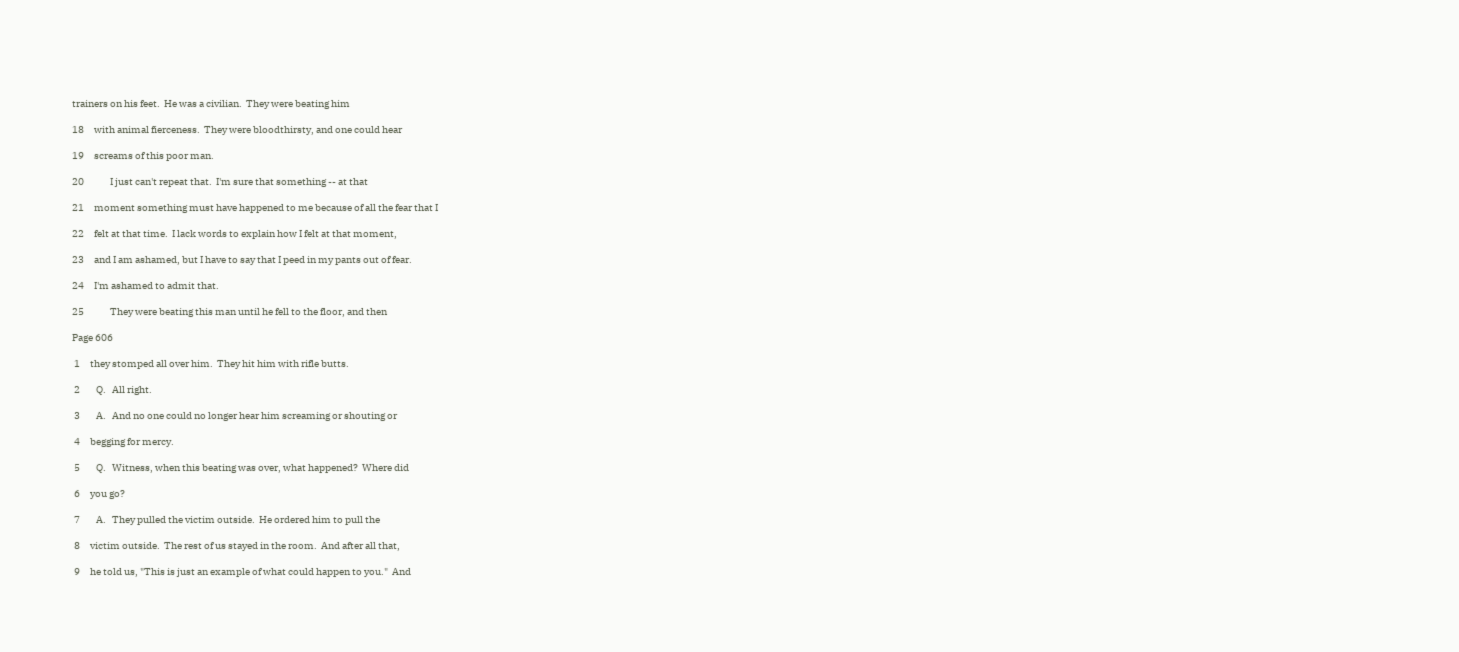trainers on his feet.  He was a civilian.  They were beating him

18     with animal fierceness.  They were bloodthirsty, and one could hear

19     screams of this poor man.

20             I just can't repeat that.  I'm sure that something -- at that

21     moment something must have happened to me because of all the fear that I

22     felt at that time.  I lack words to explain how I felt at that moment,

23     and I am ashamed, but I have to say that I peed in my pants out of fear.

24     I'm ashamed to admit that.

25             They were beating this man until he fell to the floor, and then

Page 606

 1     they stomped all over him.  They hit him with rifle butts.

 2        Q.   All right.

 3        A.   And no one could no longer hear him screaming or shouting or

 4     begging for mercy.

 5        Q.   Witness, when this beating was over, what happened?  Where did

 6     you go?

 7        A.   They pulled the victim outside.  He ordered him to pull the

 8     victim outside.  The rest of us stayed in the room.  And after all that,

 9     he told us, "This is just an example of what could happen to you."  And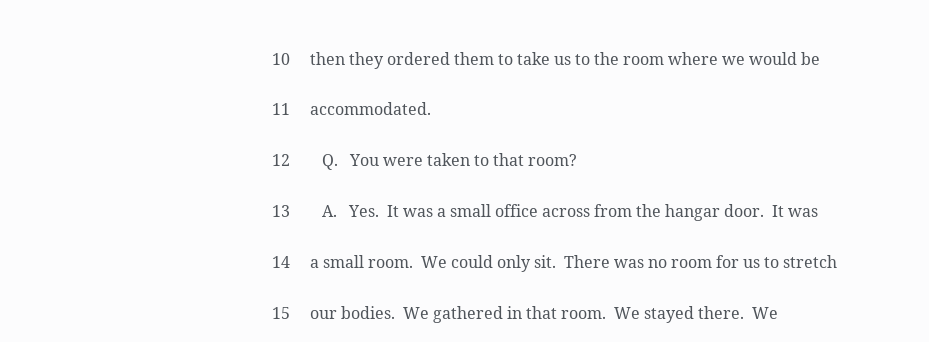10     then they ordered them to take us to the room where we would be

11     accommodated.

12        Q.   You were taken to that room?

13        A.   Yes.  It was a small office across from the hangar door.  It was

14     a small room.  We could only sit.  There was no room for us to stretch

15     our bodies.  We gathered in that room.  We stayed there.  We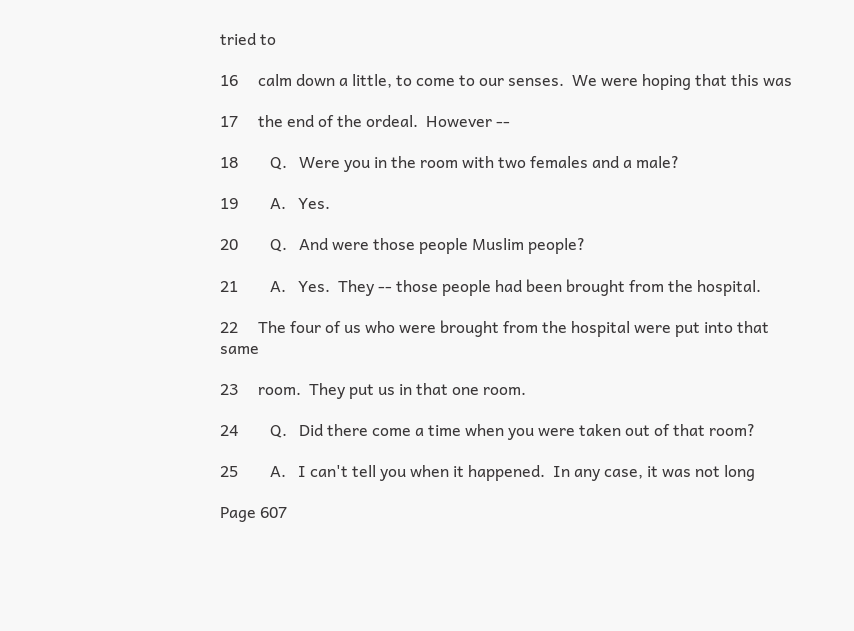tried to

16     calm down a little, to come to our senses.  We were hoping that this was

17     the end of the ordeal.  However --

18        Q.   Were you in the room with two females and a male?

19        A.   Yes.

20        Q.   And were those people Muslim people?

21        A.   Yes.  They -- those people had been brought from the hospital.

22     The four of us who were brought from the hospital were put into that same

23     room.  They put us in that one room.

24        Q.   Did there come a time when you were taken out of that room?

25        A.   I can't tell you when it happened.  In any case, it was not long

Page 607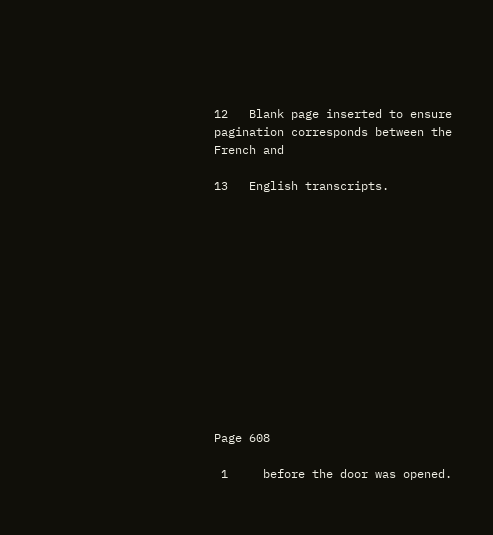12   Blank page inserted to ensure pagination corresponds between the French and

13   English transcripts.













Page 608

 1     before the door was opened.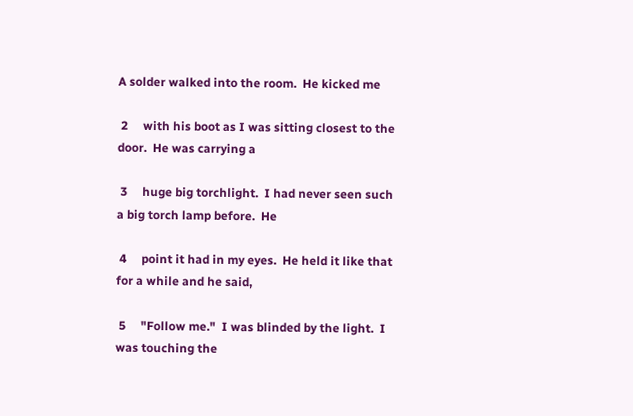A solder walked into the room.  He kicked me

 2     with his boot as I was sitting closest to the door.  He was carrying a

 3     huge big torchlight.  I had never seen such a big torch lamp before.  He

 4     point it had in my eyes.  He held it like that for a while and he said,

 5     "Follow me."  I was blinded by the light.  I was touching the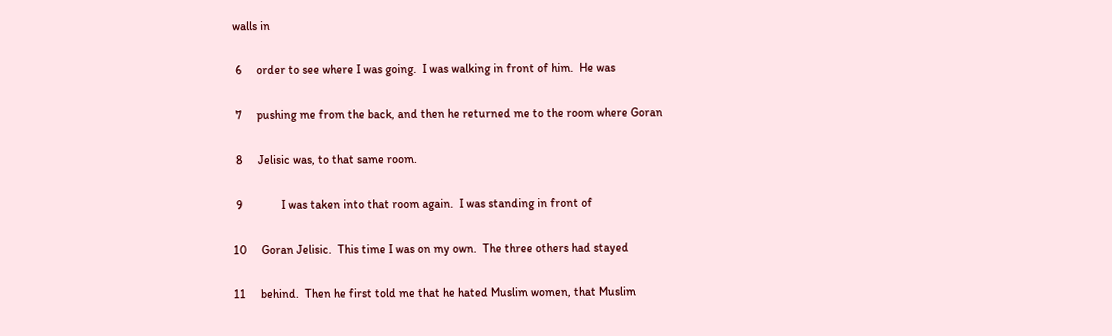walls in

 6     order to see where I was going.  I was walking in front of him.  He was

 7     pushing me from the back, and then he returned me to the room where Goran

 8     Jelisic was, to that same room.

 9             I was taken into that room again.  I was standing in front of

10     Goran Jelisic.  This time I was on my own.  The three others had stayed

11     behind.  Then he first told me that he hated Muslim women, that Muslim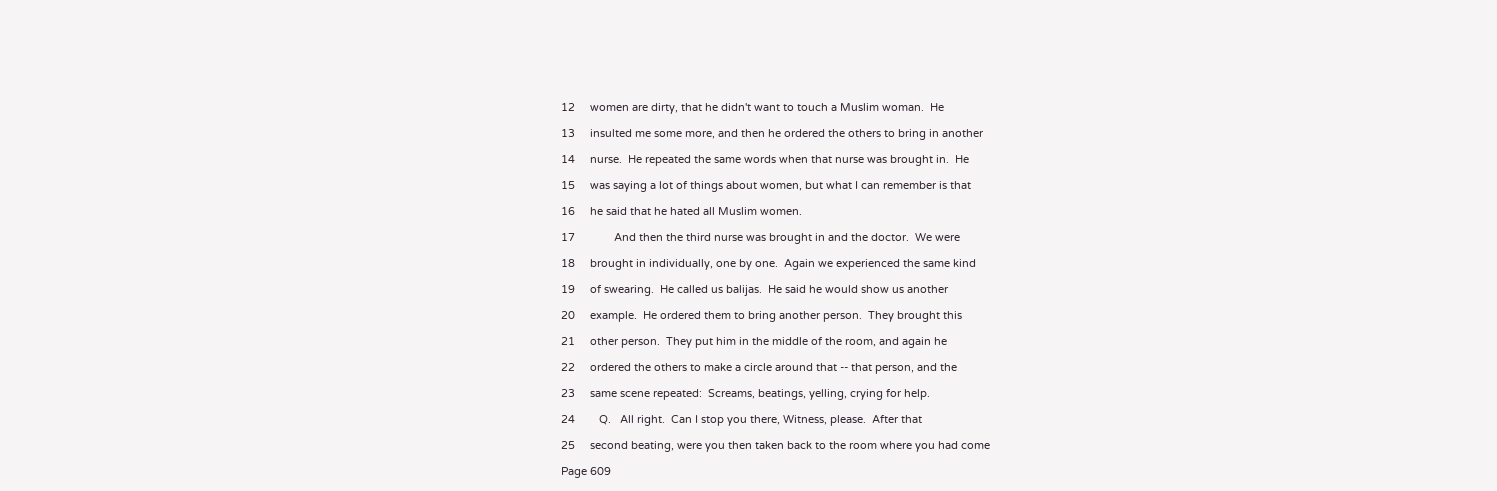12     women are dirty, that he didn't want to touch a Muslim woman.  He

13     insulted me some more, and then he ordered the others to bring in another

14     nurse.  He repeated the same words when that nurse was brought in.  He

15     was saying a lot of things about women, but what I can remember is that

16     he said that he hated all Muslim women.

17             And then the third nurse was brought in and the doctor.  We were

18     brought in individually, one by one.  Again we experienced the same kind

19     of swearing.  He called us balijas.  He said he would show us another

20     example.  He ordered them to bring another person.  They brought this

21     other person.  They put him in the middle of the room, and again he

22     ordered the others to make a circle around that -- that person, and the

23     same scene repeated:  Screams, beatings, yelling, crying for help.

24        Q.   All right.  Can I stop you there, Witness, please.  After that

25     second beating, were you then taken back to the room where you had come

Page 609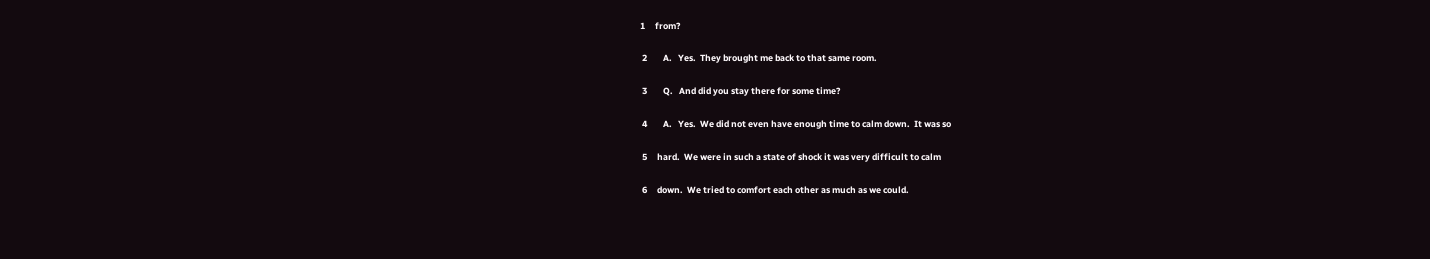1     from?

 2        A.   Yes.  They brought me back to that same room.

 3        Q.   And did you stay there for some time?

 4        A.   Yes.  We did not even have enough time to calm down.  It was so

 5     hard.  We were in such a state of shock it was very difficult to calm

 6     down.  We tried to comfort each other as much as we could.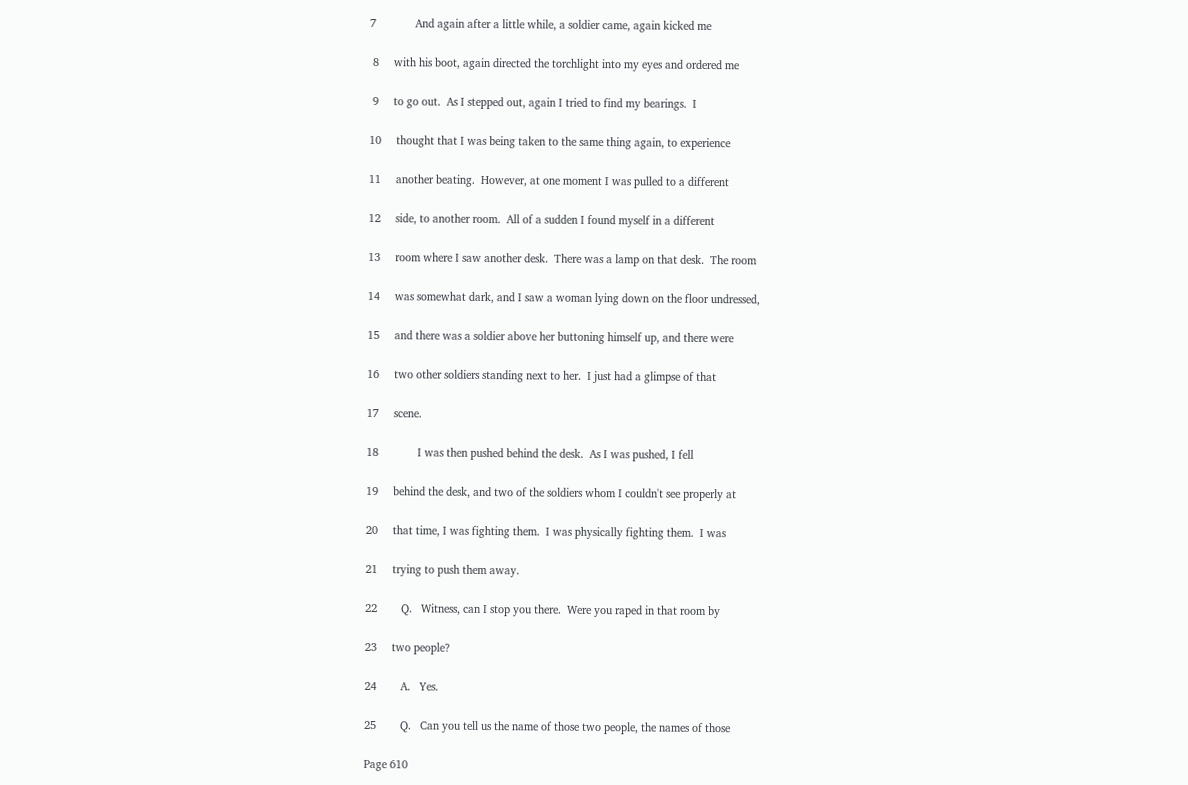7             And again after a little while, a soldier came, again kicked me

 8     with his boot, again directed the torchlight into my eyes and ordered me

 9     to go out.  As I stepped out, again I tried to find my bearings.  I

10     thought that I was being taken to the same thing again, to experience

11     another beating.  However, at one moment I was pulled to a different

12     side, to another room.  All of a sudden I found myself in a different

13     room where I saw another desk.  There was a lamp on that desk.  The room

14     was somewhat dark, and I saw a woman lying down on the floor undressed,

15     and there was a soldier above her buttoning himself up, and there were

16     two other soldiers standing next to her.  I just had a glimpse of that

17     scene.

18             I was then pushed behind the desk.  As I was pushed, I fell

19     behind the desk, and two of the soldiers whom I couldn't see properly at

20     that time, I was fighting them.  I was physically fighting them.  I was

21     trying to push them away.

22        Q.   Witness, can I stop you there.  Were you raped in that room by

23     two people?

24        A.   Yes.

25        Q.   Can you tell us the name of those two people, the names of those

Page 610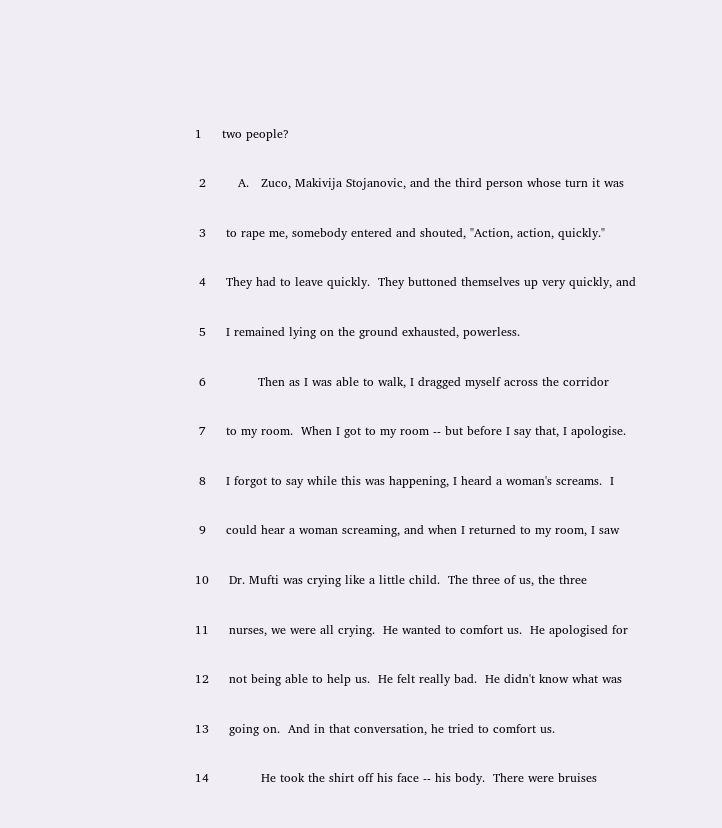1     two people?

 2        A.   Zuco, Makivija Stojanovic, and the third person whose turn it was

 3     to rape me, somebody entered and shouted, "Action, action, quickly."

 4     They had to leave quickly.  They buttoned themselves up very quickly, and

 5     I remained lying on the ground exhausted, powerless.

 6             Then as I was able to walk, I dragged myself across the corridor

 7     to my room.  When I got to my room -- but before I say that, I apologise.

 8     I forgot to say while this was happening, I heard a woman's screams.  I

 9     could hear a woman screaming, and when I returned to my room, I saw

10     Dr. Mufti was crying like a little child.  The three of us, the three

11     nurses, we were all crying.  He wanted to comfort us.  He apologised for

12     not being able to help us.  He felt really bad.  He didn't know what was

13     going on.  And in that conversation, he tried to comfort us.

14             He took the shirt off his face -- his body.  There were bruises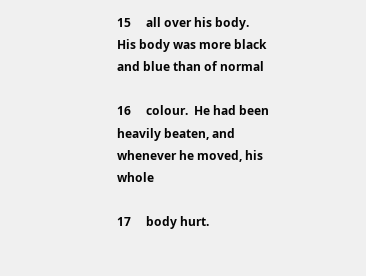15     all over his body.  His body was more black and blue than of normal

16     colour.  He had been heavily beaten, and whenever he moved, his whole

17     body hurt.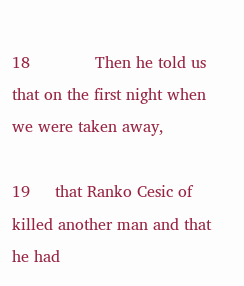18             Then he told us that on the first night when we were taken away,

19     that Ranko Cesic of killed another man and that he had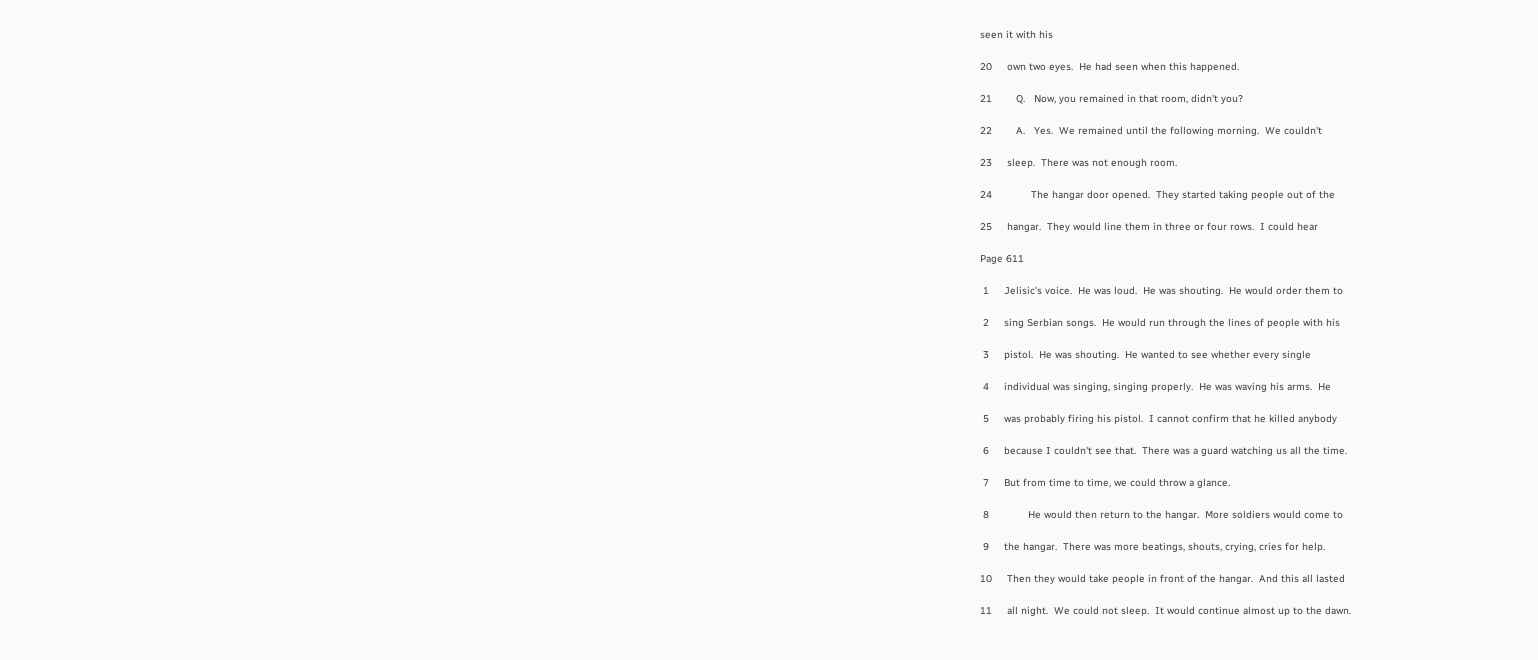seen it with his

20     own two eyes.  He had seen when this happened.

21        Q.   Now, you remained in that room, didn't you?

22        A.   Yes.  We remained until the following morning.  We couldn't

23     sleep.  There was not enough room.

24             The hangar door opened.  They started taking people out of the

25     hangar.  They would line them in three or four rows.  I could hear

Page 611

 1     Jelisic's voice.  He was loud.  He was shouting.  He would order them to

 2     sing Serbian songs.  He would run through the lines of people with his

 3     pistol.  He was shouting.  He wanted to see whether every single

 4     individual was singing, singing properly.  He was waving his arms.  He

 5     was probably firing his pistol.  I cannot confirm that he killed anybody

 6     because I couldn't see that.  There was a guard watching us all the time.

 7     But from time to time, we could throw a glance.

 8             He would then return to the hangar.  More soldiers would come to

 9     the hangar.  There was more beatings, shouts, crying, cries for help.

10     Then they would take people in front of the hangar.  And this all lasted

11     all night.  We could not sleep.  It would continue almost up to the dawn.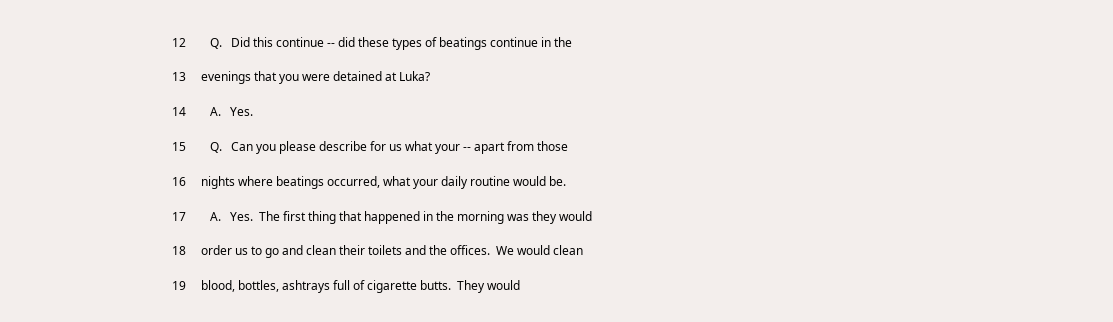12        Q.   Did this continue -- did these types of beatings continue in the

13     evenings that you were detained at Luka?

14        A.   Yes.

15        Q.   Can you please describe for us what your -- apart from those

16     nights where beatings occurred, what your daily routine would be.

17        A.   Yes.  The first thing that happened in the morning was they would

18     order us to go and clean their toilets and the offices.  We would clean

19     blood, bottles, ashtrays full of cigarette butts.  They would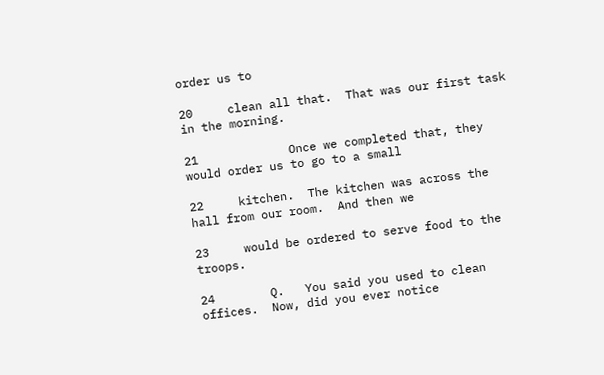order us to

20     clean all that.  That was our first task in the morning.

21             Once we completed that, they would order us to go to a small

22     kitchen.  The kitchen was across the hall from our room.  And then we

23     would be ordered to serve food to the troops.

24        Q.   You said you used to clean offices.  Now, did you ever notice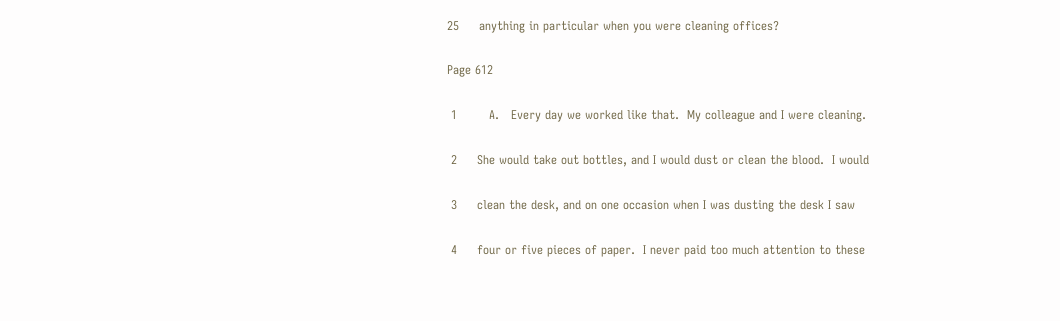25     anything in particular when you were cleaning offices?

Page 612

 1        A.   Every day we worked like that.  My colleague and I were cleaning.

 2     She would take out bottles, and I would dust or clean the blood.  I would

 3     clean the desk, and on one occasion when I was dusting the desk I saw

 4     four or five pieces of paper.  I never paid too much attention to these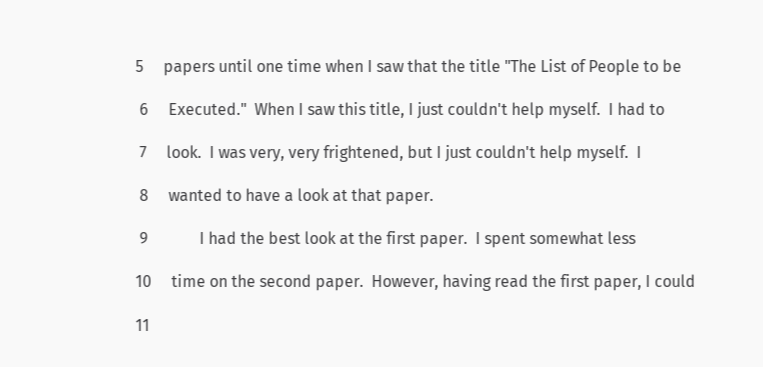5     papers until one time when I saw that the title "The List of People to be

 6     Executed."  When I saw this title, I just couldn't help myself.  I had to

 7     look.  I was very, very frightened, but I just couldn't help myself.  I

 8     wanted to have a look at that paper.

 9             I had the best look at the first paper.  I spent somewhat less

10     time on the second paper.  However, having read the first paper, I could

11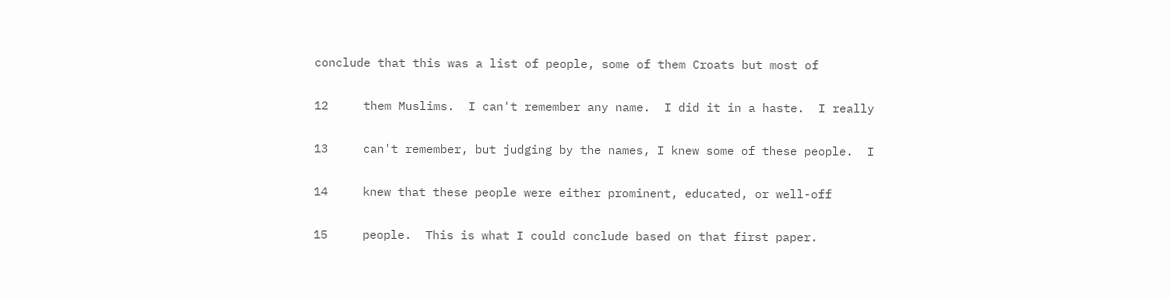conclude that this was a list of people, some of them Croats but most of

12     them Muslims.  I can't remember any name.  I did it in a haste.  I really

13     can't remember, but judging by the names, I knew some of these people.  I

14     knew that these people were either prominent, educated, or well-off

15     people.  This is what I could conclude based on that first paper.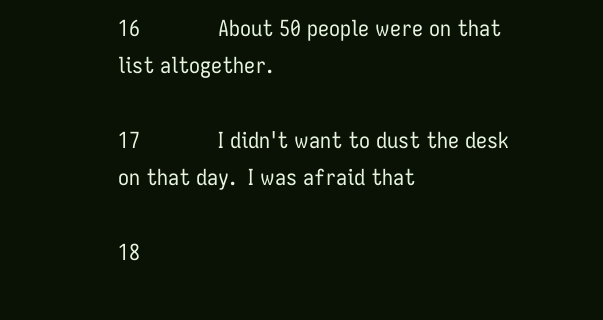16             About 50 people were on that list altogether.

17             I didn't want to dust the desk on that day.  I was afraid that

18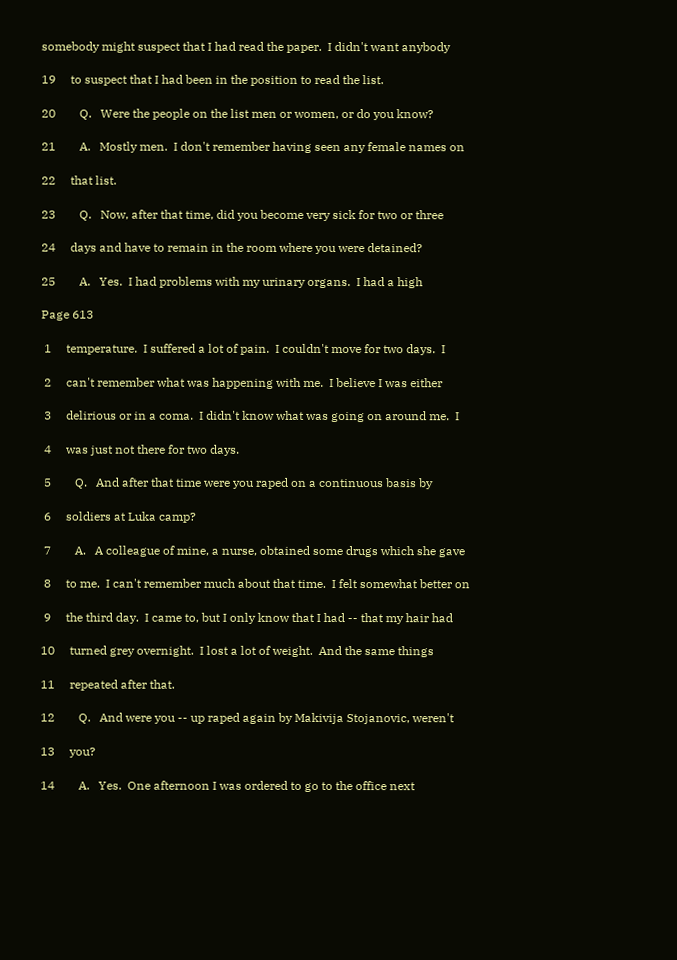somebody might suspect that I had read the paper.  I didn't want anybody

19     to suspect that I had been in the position to read the list.

20        Q.   Were the people on the list men or women, or do you know?

21        A.   Mostly men.  I don't remember having seen any female names on

22     that list.

23        Q.   Now, after that time, did you become very sick for two or three

24     days and have to remain in the room where you were detained?

25        A.   Yes.  I had problems with my urinary organs.  I had a high

Page 613

 1     temperature.  I suffered a lot of pain.  I couldn't move for two days.  I

 2     can't remember what was happening with me.  I believe I was either

 3     delirious or in a coma.  I didn't know what was going on around me.  I

 4     was just not there for two days.

 5        Q.   And after that time were you raped on a continuous basis by

 6     soldiers at Luka camp?

 7        A.   A colleague of mine, a nurse, obtained some drugs which she gave

 8     to me.  I can't remember much about that time.  I felt somewhat better on

 9     the third day.  I came to, but I only know that I had -- that my hair had

10     turned grey overnight.  I lost a lot of weight.  And the same things

11     repeated after that.

12        Q.   And were you -- up raped again by Makivija Stojanovic, weren't

13     you?

14        A.   Yes.  One afternoon I was ordered to go to the office next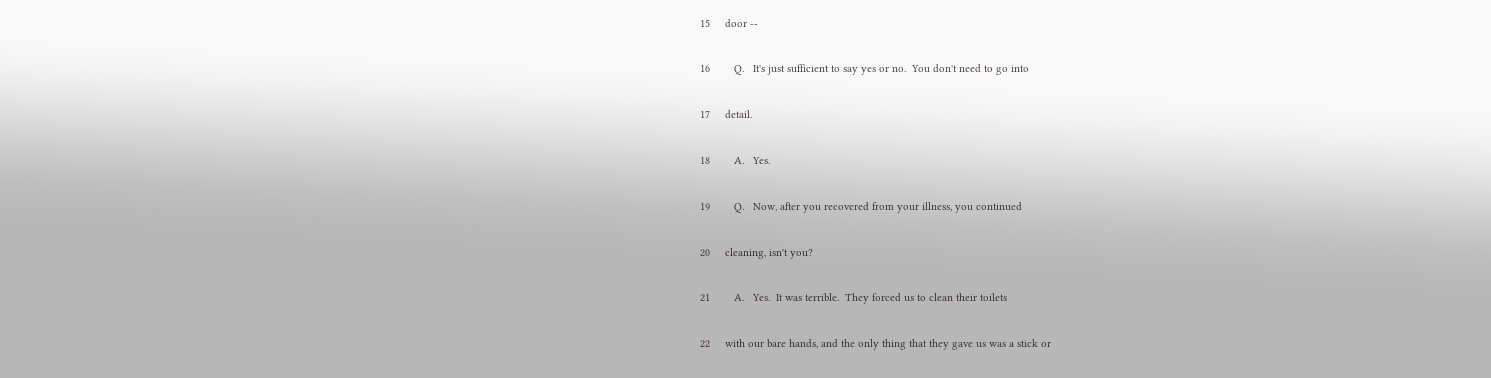15     door --

16        Q.   It's just sufficient to say yes or no.  You don't need to go into

17     detail.

18        A.   Yes.

19        Q.   Now, after you recovered from your illness, you continued

20     cleaning, isn't you?

21        A.   Yes.  It was terrible.  They forced us to clean their toilets

22     with our bare hands, and the only thing that they gave us was a stick or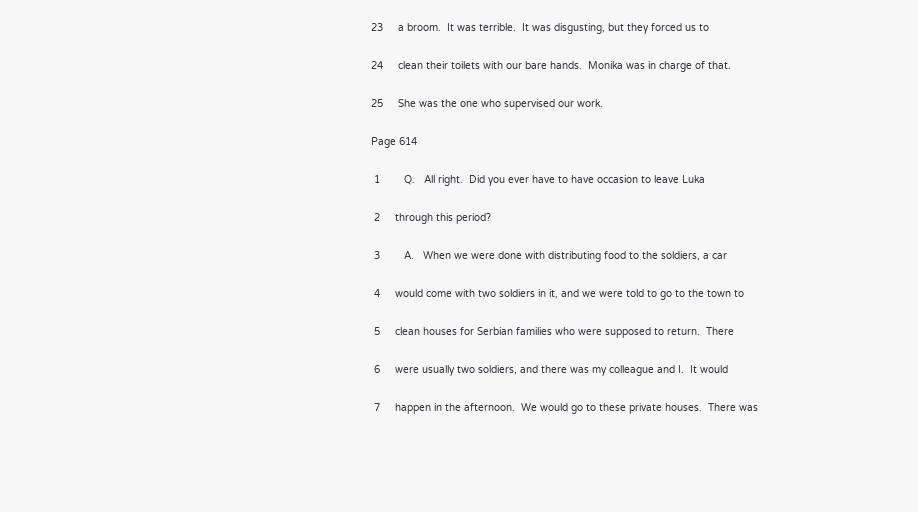23     a broom.  It was terrible.  It was disgusting, but they forced us to

24     clean their toilets with our bare hands.  Monika was in charge of that.

25     She was the one who supervised our work.

Page 614

 1        Q.   All right.  Did you ever have to have occasion to leave Luka

 2     through this period?

 3        A.   When we were done with distributing food to the soldiers, a car

 4     would come with two soldiers in it, and we were told to go to the town to

 5     clean houses for Serbian families who were supposed to return.  There

 6     were usually two soldiers, and there was my colleague and I.  It would

 7     happen in the afternoon.  We would go to these private houses.  There was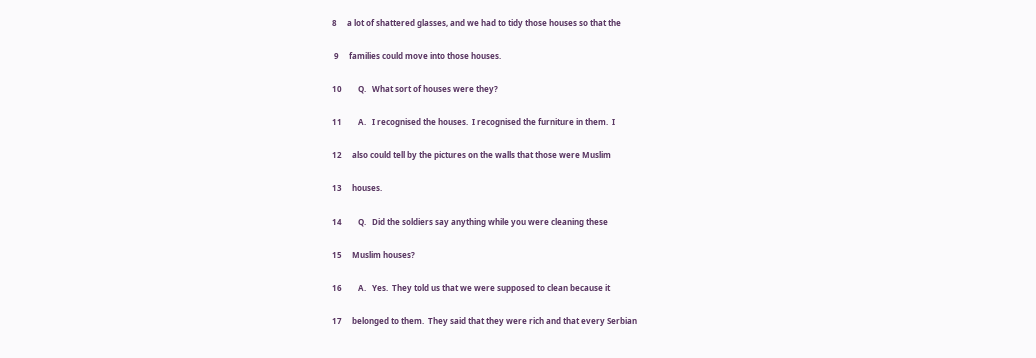8     a lot of shattered glasses, and we had to tidy those houses so that the

 9     families could move into those houses.

10        Q.   What sort of houses were they?

11        A.   I recognised the houses.  I recognised the furniture in them.  I

12     also could tell by the pictures on the walls that those were Muslim

13     houses.

14        Q.   Did the soldiers say anything while you were cleaning these

15     Muslim houses?

16        A.   Yes.  They told us that we were supposed to clean because it

17     belonged to them.  They said that they were rich and that every Serbian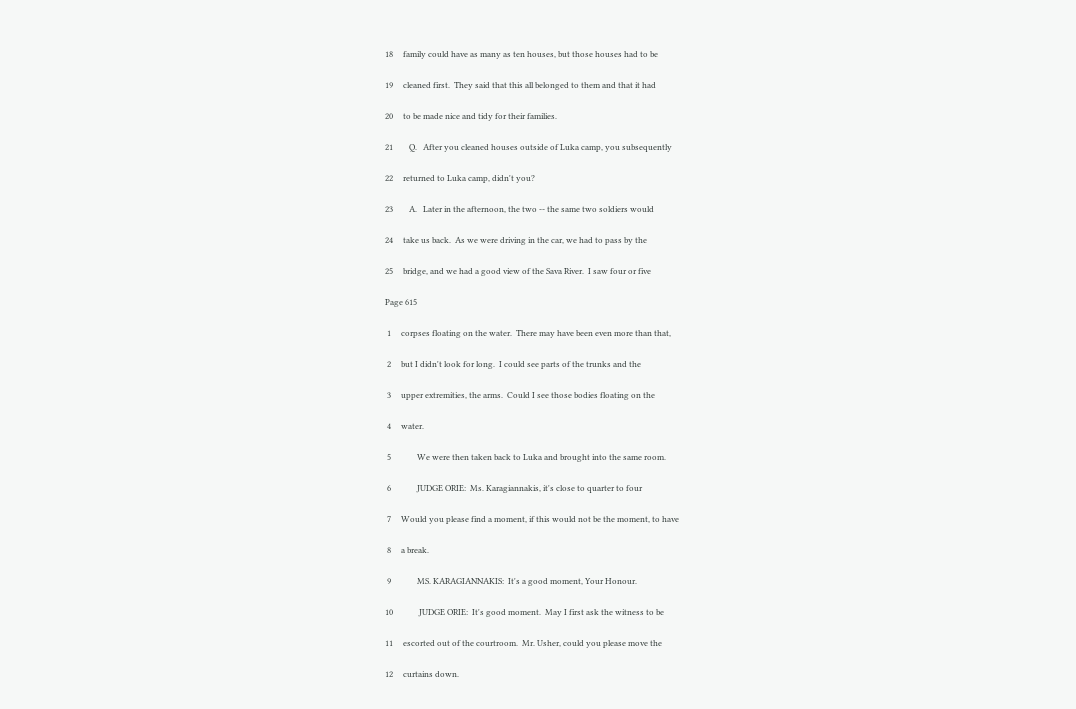18     family could have as many as ten houses, but those houses had to be

19     cleaned first.  They said that this all belonged to them and that it had

20     to be made nice and tidy for their families.

21        Q.   After you cleaned houses outside of Luka camp, you subsequently

22     returned to Luka camp, didn't you?

23        A.   Later in the afternoon, the two -- the same two soldiers would

24     take us back.  As we were driving in the car, we had to pass by the

25     bridge, and we had a good view of the Sava River.  I saw four or five

Page 615

 1     corpses floating on the water.  There may have been even more than that,

 2     but I didn't look for long.  I could see parts of the trunks and the

 3     upper extremities, the arms.  Could I see those bodies floating on the

 4     water.

 5             We were then taken back to Luka and brought into the same room.

 6             JUDGE ORIE:  Ms. Karagiannakis, it's close to quarter to four

 7     Would you please find a moment, if this would not be the moment, to have

 8     a break.

 9             MS. KARAGIANNAKIS:  It's a good moment, Your Honour.

10             JUDGE ORIE:  It's good moment.  May I first ask the witness to be

11     escorted out of the courtroom.  Mr. Usher, could you please move the

12     curtains down.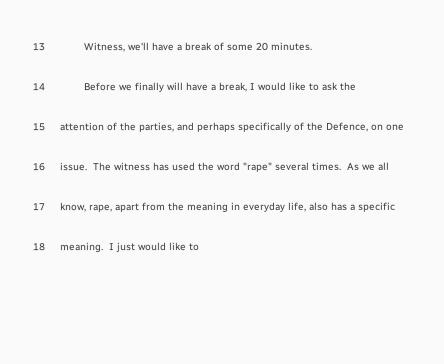13             Witness, we'll have a break of some 20 minutes.

14             Before we finally will have a break, I would like to ask the

15     attention of the parties, and perhaps specifically of the Defence, on one

16     issue.  The witness has used the word "rape" several times.  As we all

17     know, rape, apart from the meaning in everyday life, also has a specific

18     meaning.  I just would like to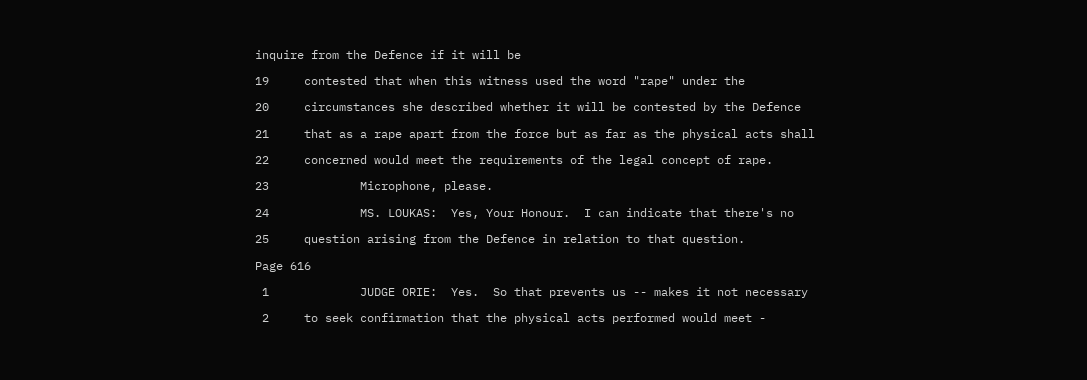inquire from the Defence if it will be

19     contested that when this witness used the word "rape" under the

20     circumstances she described whether it will be contested by the Defence

21     that as a rape apart from the force but as far as the physical acts shall

22     concerned would meet the requirements of the legal concept of rape.

23             Microphone, please.

24             MS. LOUKAS:  Yes, Your Honour.  I can indicate that there's no

25     question arising from the Defence in relation to that question.

Page 616

 1             JUDGE ORIE:  Yes.  So that prevents us -- makes it not necessary

 2     to seek confirmation that the physical acts performed would meet -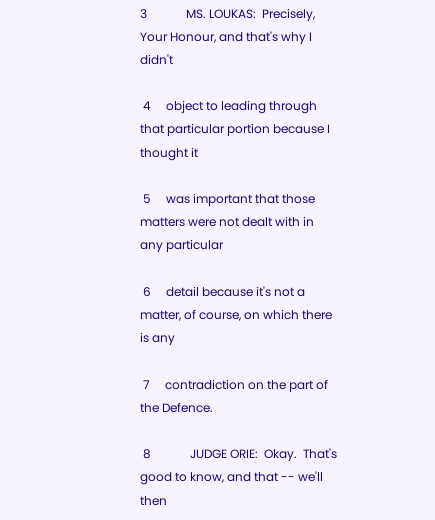3             MS. LOUKAS:  Precisely, Your Honour, and that's why I didn't

 4     object to leading through that particular portion because I thought it

 5     was important that those matters were not dealt with in any particular

 6     detail because it's not a matter, of course, on which there is any

 7     contradiction on the part of the Defence.

 8             JUDGE ORIE:  Okay.  That's good to know, and that -- we'll then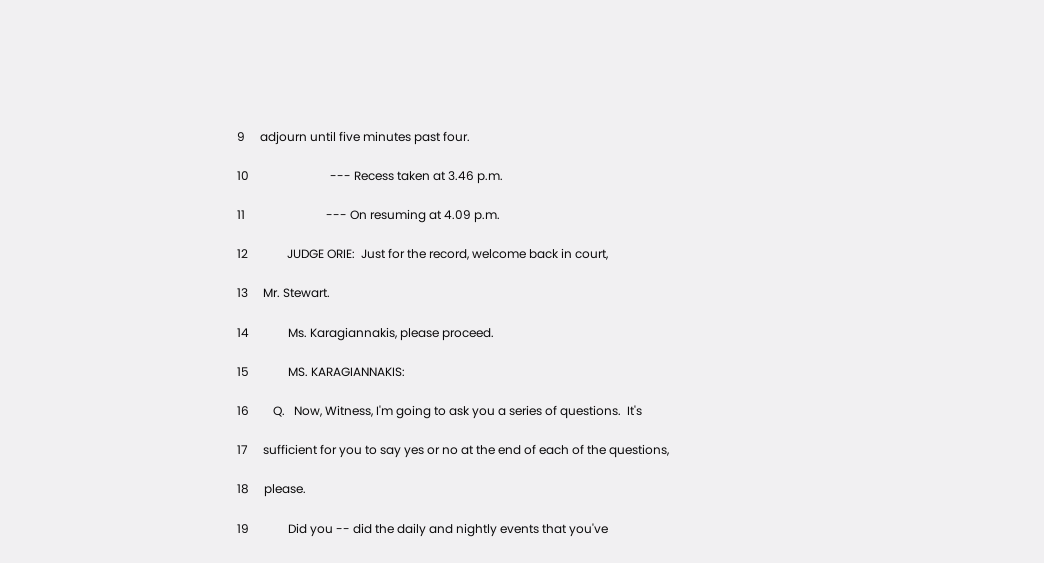9     adjourn until five minutes past four.

10                           --- Recess taken at 3.46 p.m.

11                           --- On resuming at 4.09 p.m.

12             JUDGE ORIE:  Just for the record, welcome back in court,

13     Mr. Stewart.

14             Ms. Karagiannakis, please proceed.

15             MS. KARAGIANNAKIS:

16        Q.   Now, Witness, I'm going to ask you a series of questions.  It's

17     sufficient for you to say yes or no at the end of each of the questions,

18     please.

19             Did you -- did the daily and nightly events that you've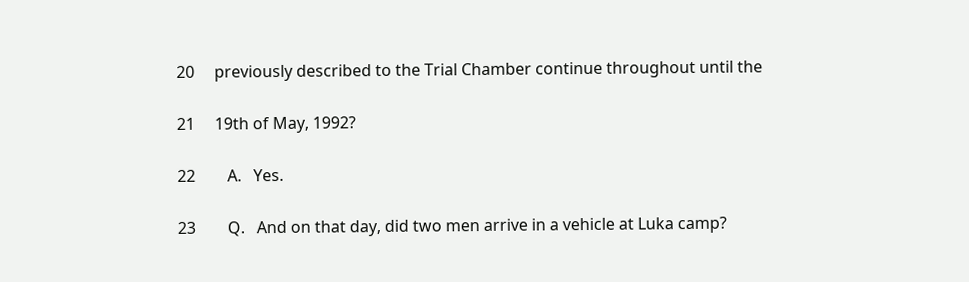20     previously described to the Trial Chamber continue throughout until the

21     19th of May, 1992?

22        A.   Yes.

23        Q.   And on that day, did two men arrive in a vehicle at Luka camp?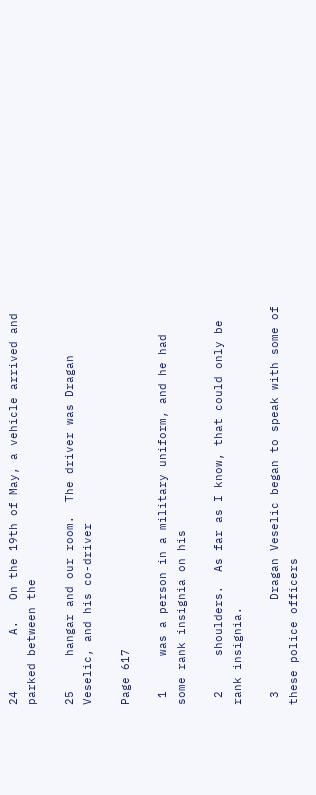24        A.   On the 19th of May, a vehicle arrived and parked between the

25     hangar and our room.  The driver was Dragan Veselic, and his co-driver

Page 617

 1     was a person in a military uniform, and he had some rank insignia on his

 2     shoulders.  As far as I know, that could only be rank insignia.

 3             Dragan Veselic began to speak with some of these police officers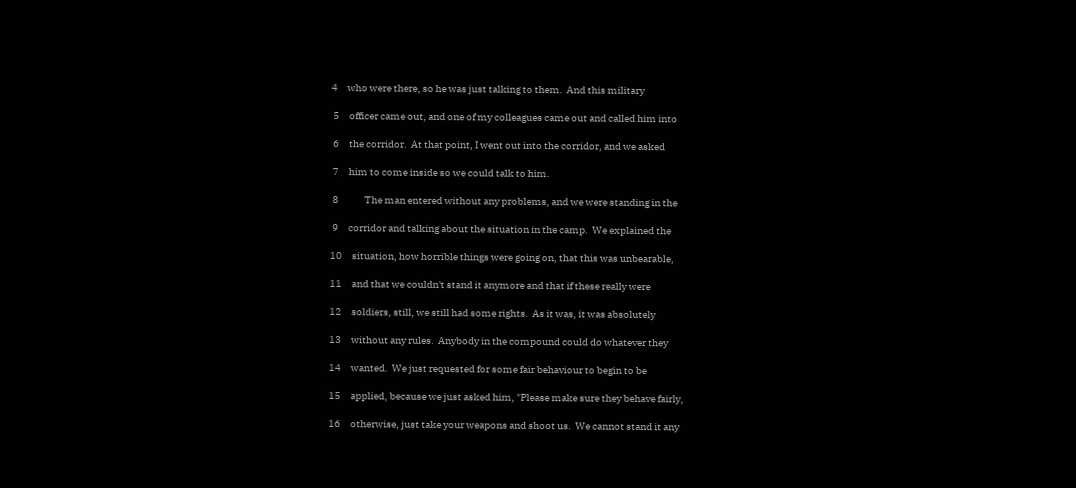4     who were there, so he was just talking to them.  And this military

 5     officer came out, and one of my colleagues came out and called him into

 6     the corridor.  At that point, I went out into the corridor, and we asked

 7     him to come inside so we could talk to him.

 8             The man entered without any problems, and we were standing in the

 9     corridor and talking about the situation in the camp.  We explained the

10     situation, how horrible things were going on, that this was unbearable,

11     and that we couldn't stand it anymore and that if these really were

12     soldiers, still, we still had some rights.  As it was, it was absolutely

13     without any rules.  Anybody in the compound could do whatever they

14     wanted.  We just requested for some fair behaviour to begin to be

15     applied, because we just asked him, "Please make sure they behave fairly,

16     otherwise, just take your weapons and shoot us.  We cannot stand it any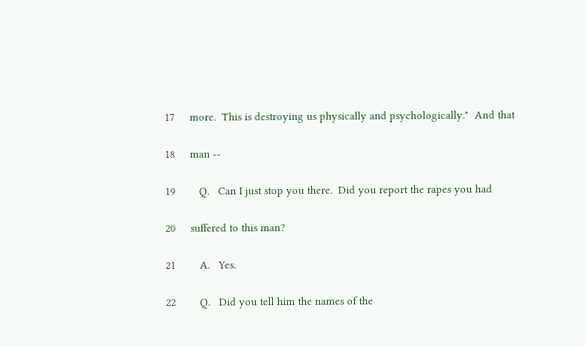17     more.  This is destroying us physically and psychologically."  And that

18     man --

19        Q.   Can I just stop you there.  Did you report the rapes you had

20     suffered to this man?

21        A.   Yes.

22        Q.   Did you tell him the names of the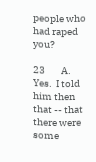people who had raped you?

23        A.   Yes.  I told him then that -- that there were some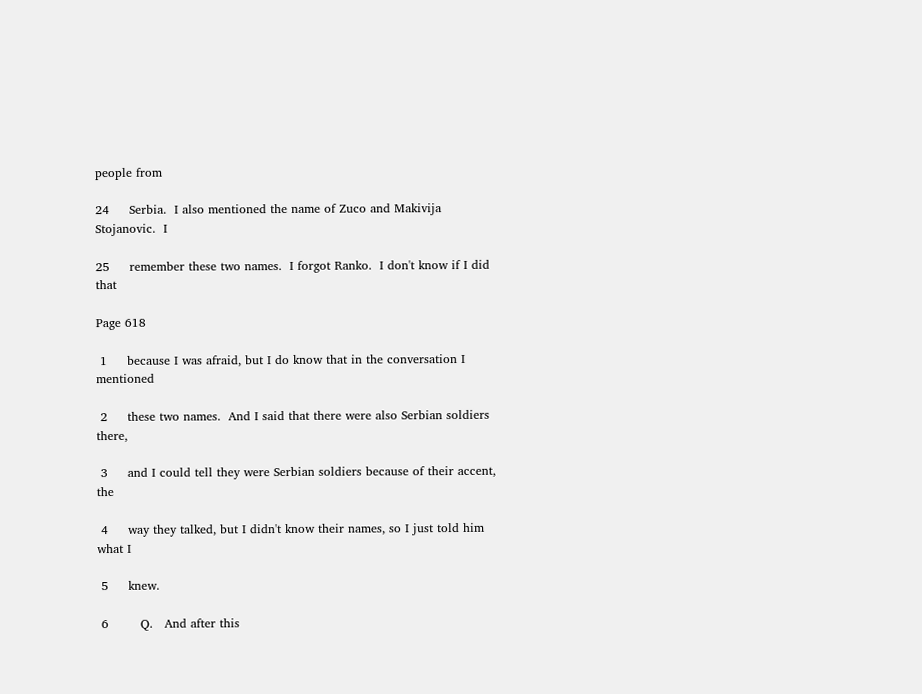people from

24     Serbia.  I also mentioned the name of Zuco and Makivija Stojanovic.  I

25     remember these two names.  I forgot Ranko.  I don't know if I did that

Page 618

 1     because I was afraid, but I do know that in the conversation I mentioned

 2     these two names.  And I said that there were also Serbian soldiers there,

 3     and I could tell they were Serbian soldiers because of their accent, the

 4     way they talked, but I didn't know their names, so I just told him what I

 5     knew.

 6        Q.   And after this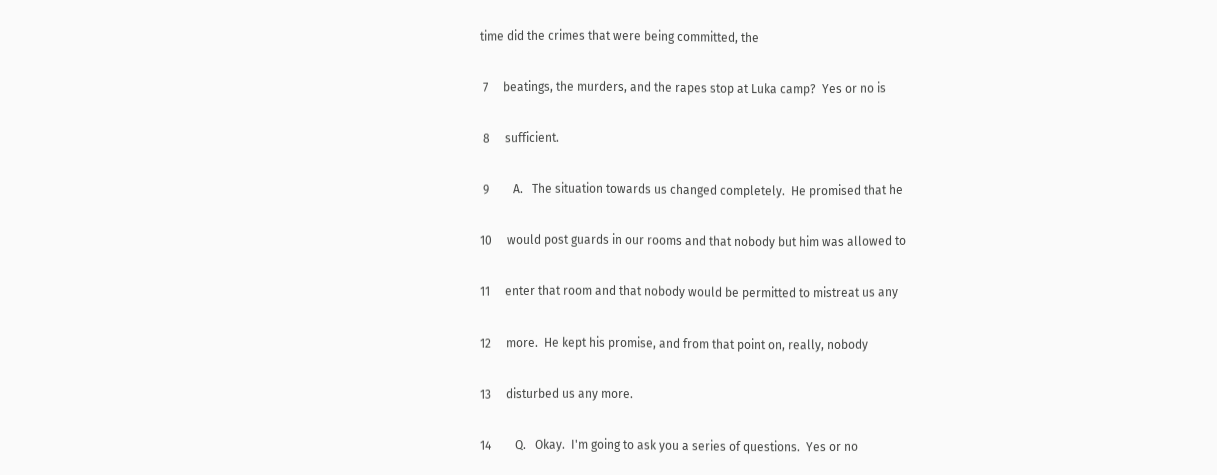time did the crimes that were being committed, the

 7     beatings, the murders, and the rapes stop at Luka camp?  Yes or no is

 8     sufficient.

 9        A.   The situation towards us changed completely.  He promised that he

10     would post guards in our rooms and that nobody but him was allowed to

11     enter that room and that nobody would be permitted to mistreat us any

12     more.  He kept his promise, and from that point on, really, nobody

13     disturbed us any more.

14        Q.   Okay.  I'm going to ask you a series of questions.  Yes or no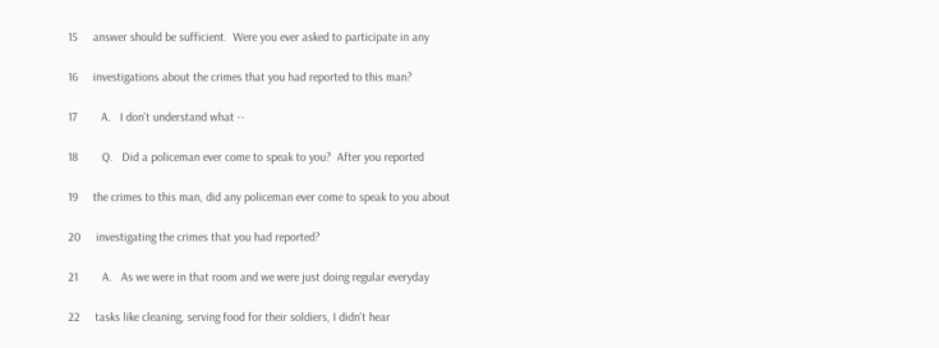15     answer should be sufficient.  Were you ever asked to participate in any

16     investigations about the crimes that you had reported to this man?

17        A.   I don't understand what --

18        Q.   Did a policeman ever come to speak to you?  After you reported

19     the crimes to this man, did any policeman ever come to speak to you about

20     investigating the crimes that you had reported?

21        A.   As we were in that room and we were just doing regular everyday

22     tasks like cleaning, serving food for their soldiers, I didn't hear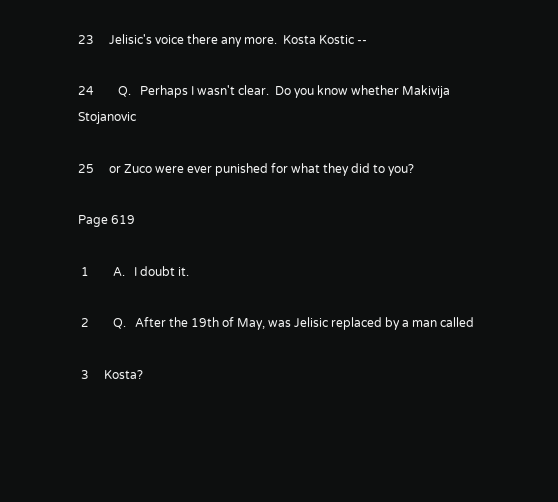23     Jelisic's voice there any more.  Kosta Kostic --

24        Q.   Perhaps I wasn't clear.  Do you know whether Makivija Stojanovic

25     or Zuco were ever punished for what they did to you?

Page 619

 1        A.   I doubt it.

 2        Q.   After the 19th of May, was Jelisic replaced by a man called

 3     Kosta?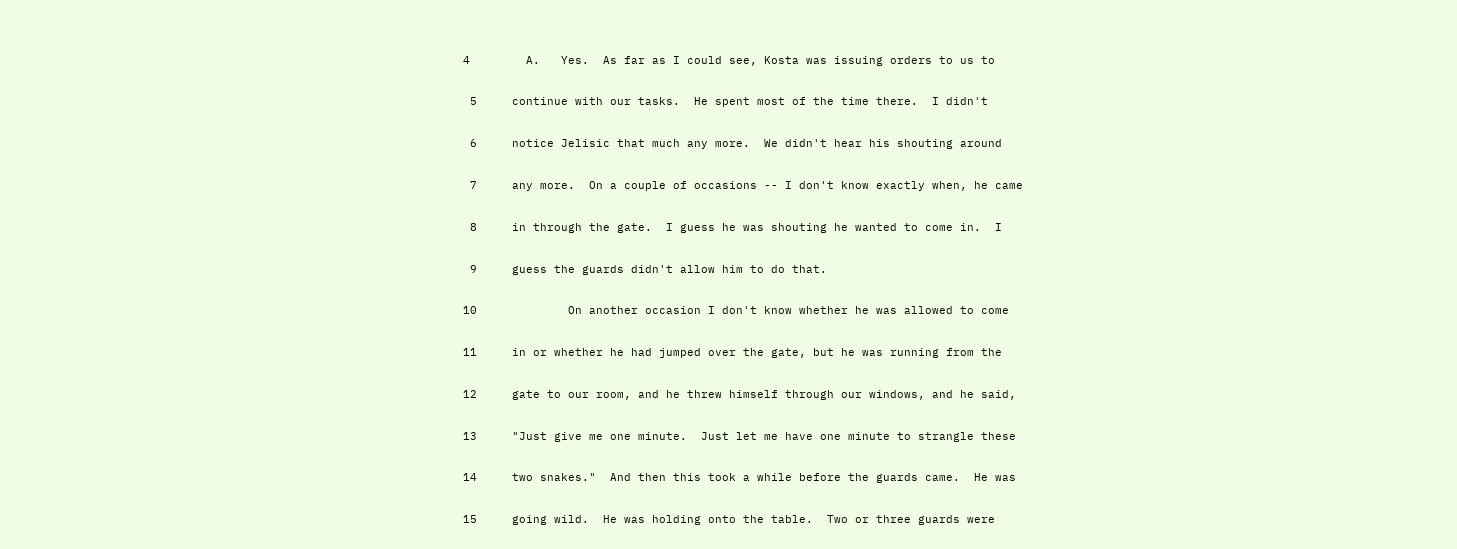4        A.   Yes.  As far as I could see, Kosta was issuing orders to us to

 5     continue with our tasks.  He spent most of the time there.  I didn't

 6     notice Jelisic that much any more.  We didn't hear his shouting around

 7     any more.  On a couple of occasions -- I don't know exactly when, he came

 8     in through the gate.  I guess he was shouting he wanted to come in.  I

 9     guess the guards didn't allow him to do that.

10             On another occasion I don't know whether he was allowed to come

11     in or whether he had jumped over the gate, but he was running from the

12     gate to our room, and he threw himself through our windows, and he said,

13     "Just give me one minute.  Just let me have one minute to strangle these

14     two snakes."  And then this took a while before the guards came.  He was

15     going wild.  He was holding onto the table.  Two or three guards were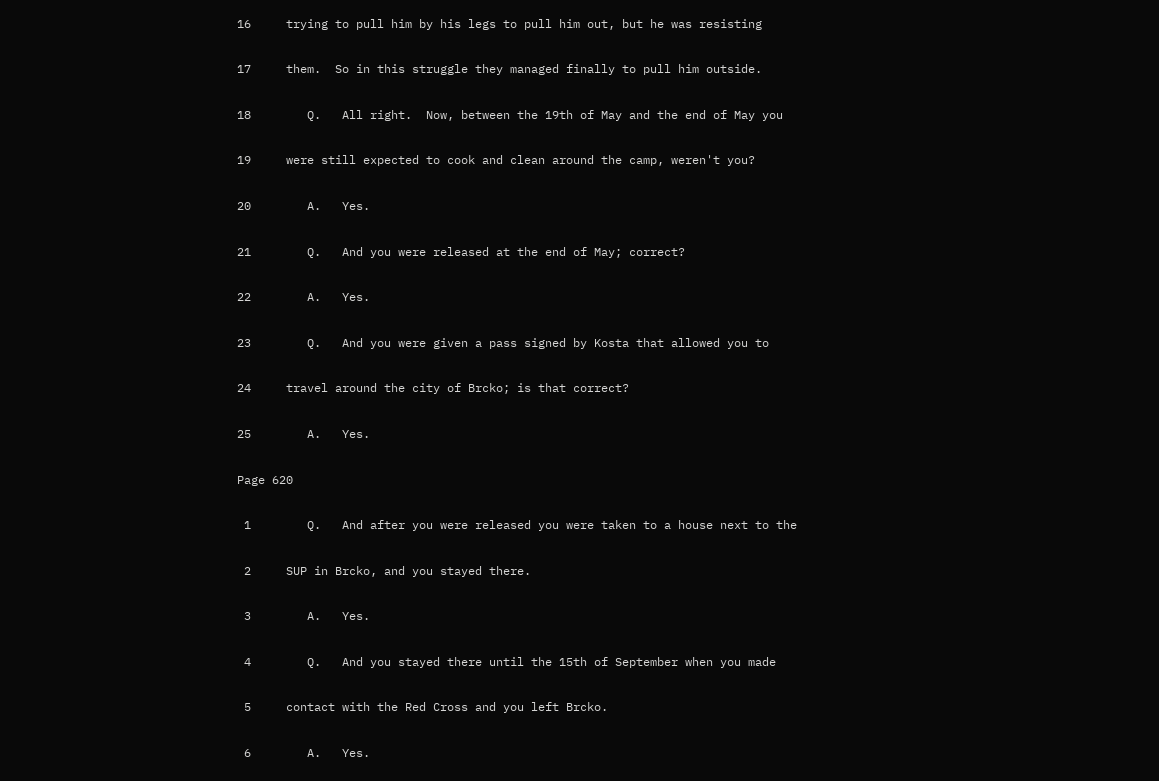16     trying to pull him by his legs to pull him out, but he was resisting

17     them.  So in this struggle they managed finally to pull him outside.

18        Q.   All right.  Now, between the 19th of May and the end of May you

19     were still expected to cook and clean around the camp, weren't you?

20        A.   Yes.

21        Q.   And you were released at the end of May; correct?

22        A.   Yes.

23        Q.   And you were given a pass signed by Kosta that allowed you to

24     travel around the city of Brcko; is that correct?

25        A.   Yes.

Page 620

 1        Q.   And after you were released you were taken to a house next to the

 2     SUP in Brcko, and you stayed there.

 3        A.   Yes.

 4        Q.   And you stayed there until the 15th of September when you made

 5     contact with the Red Cross and you left Brcko.

 6        A.   Yes.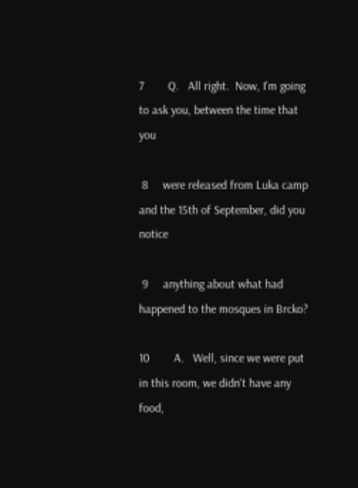7        Q.   All right.  Now, I'm going to ask you, between the time that you

 8     were released from Luka camp and the 15th of September, did you notice

 9     anything about what had happened to the mosques in Brcko?

10        A.   Well, since we were put in this room, we didn't have any food,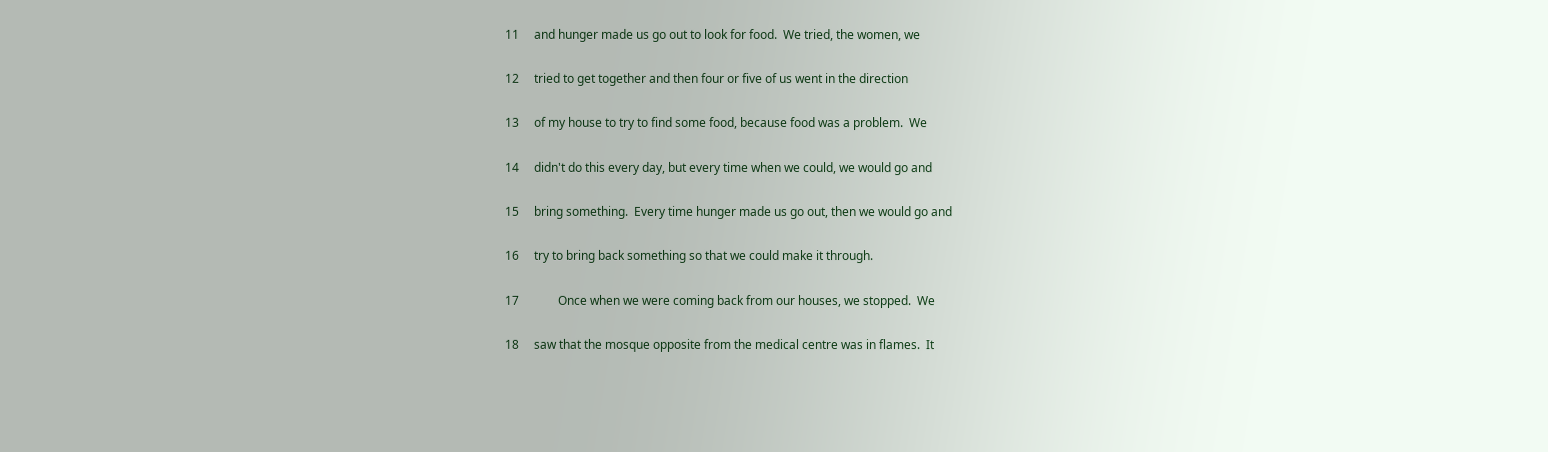11     and hunger made us go out to look for food.  We tried, the women, we

12     tried to get together and then four or five of us went in the direction

13     of my house to try to find some food, because food was a problem.  We

14     didn't do this every day, but every time when we could, we would go and

15     bring something.  Every time hunger made us go out, then we would go and

16     try to bring back something so that we could make it through.

17             Once when we were coming back from our houses, we stopped.  We

18     saw that the mosque opposite from the medical centre was in flames.  It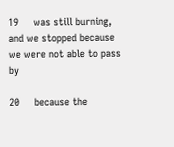19     was still burning, and we stopped because we were not able to pass by

20     because the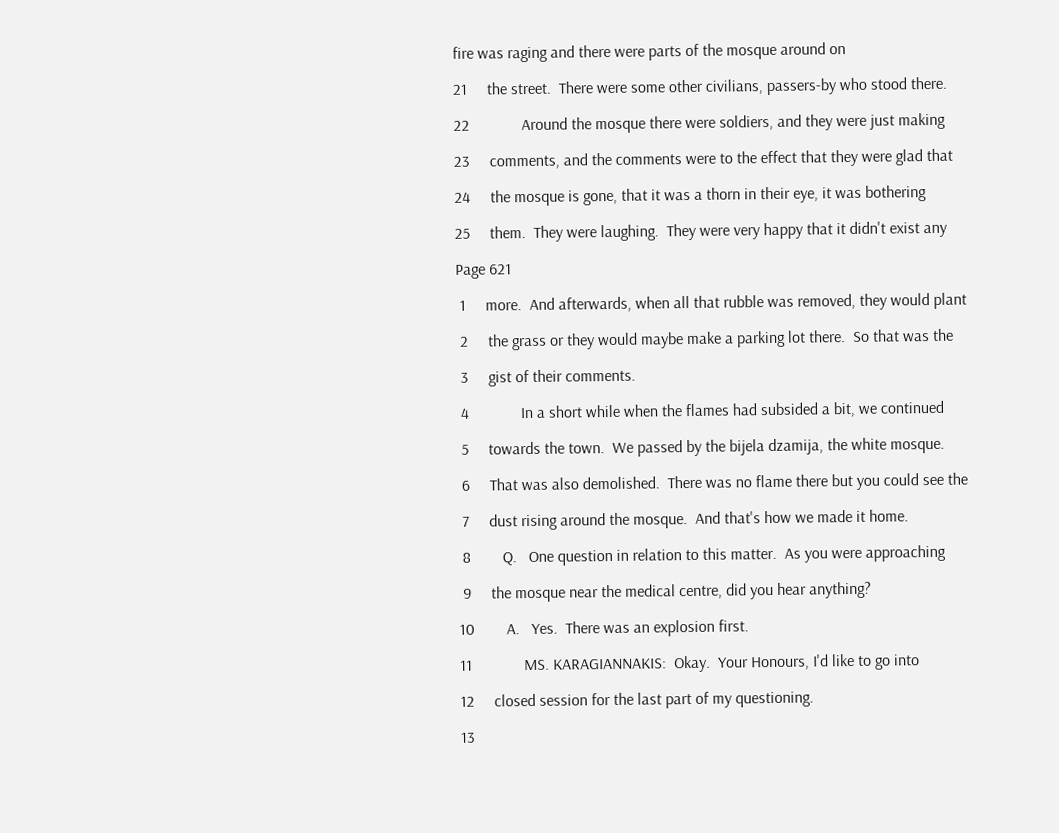fire was raging and there were parts of the mosque around on

21     the street.  There were some other civilians, passers-by who stood there.

22             Around the mosque there were soldiers, and they were just making

23     comments, and the comments were to the effect that they were glad that

24     the mosque is gone, that it was a thorn in their eye, it was bothering

25     them.  They were laughing.  They were very happy that it didn't exist any

Page 621

 1     more.  And afterwards, when all that rubble was removed, they would plant

 2     the grass or they would maybe make a parking lot there.  So that was the

 3     gist of their comments.

 4             In a short while when the flames had subsided a bit, we continued

 5     towards the town.  We passed by the bijela dzamija, the white mosque.

 6     That was also demolished.  There was no flame there but you could see the

 7     dust rising around the mosque.  And that's how we made it home.

 8        Q.   One question in relation to this matter.  As you were approaching

 9     the mosque near the medical centre, did you hear anything?

10        A.   Yes.  There was an explosion first.

11             MS. KARAGIANNAKIS:  Okay.  Your Honours, I'd like to go into

12     closed session for the last part of my questioning.

13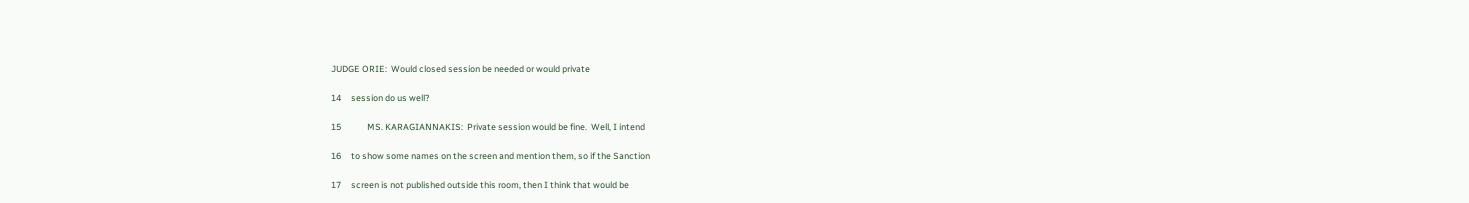JUDGE ORIE:  Would closed session be needed or would private

14     session do us well?

15             MS. KARAGIANNAKIS:  Private session would be fine.  Well, I intend

16     to show some names on the screen and mention them, so if the Sanction

17     screen is not published outside this room, then I think that would be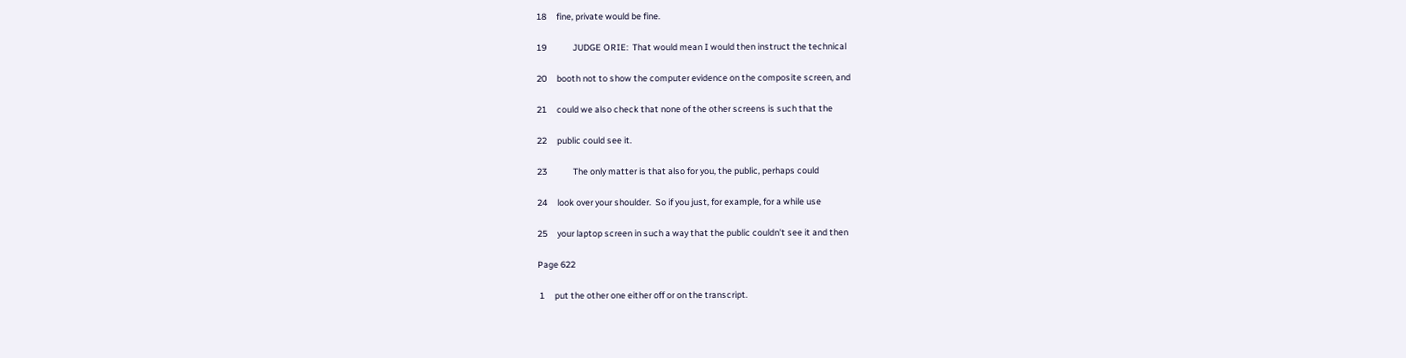18     fine, private would be fine.

19             JUDGE ORIE:  That would mean I would then instruct the technical

20     booth not to show the computer evidence on the composite screen, and

21     could we also check that none of the other screens is such that the

22     public could see it.

23             The only matter is that also for you, the public, perhaps could

24     look over your shoulder.  So if you just, for example, for a while use

25     your laptop screen in such a way that the public couldn't see it and then

Page 622

 1     put the other one either off or on the transcript.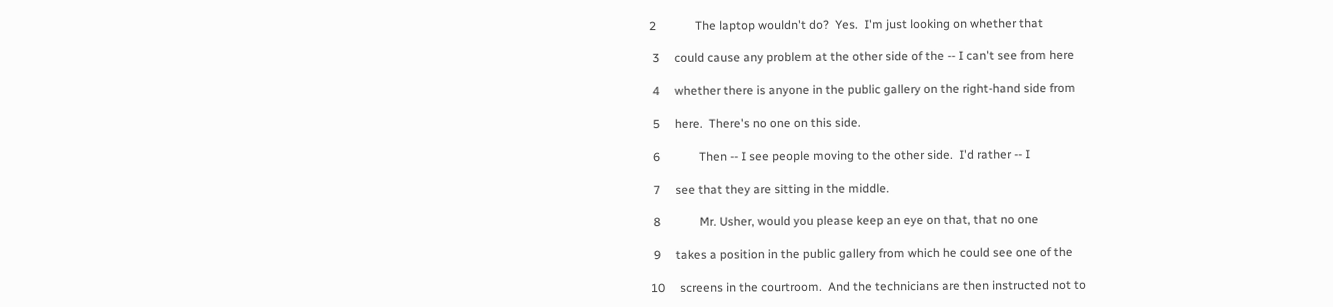2             The laptop wouldn't do?  Yes.  I'm just looking on whether that

 3     could cause any problem at the other side of the -- I can't see from here

 4     whether there is anyone in the public gallery on the right-hand side from

 5     here.  There's no one on this side.

 6             Then -- I see people moving to the other side.  I'd rather -- I

 7     see that they are sitting in the middle.

 8             Mr. Usher, would you please keep an eye on that, that no one

 9     takes a position in the public gallery from which he could see one of the

10     screens in the courtroom.  And the technicians are then instructed not to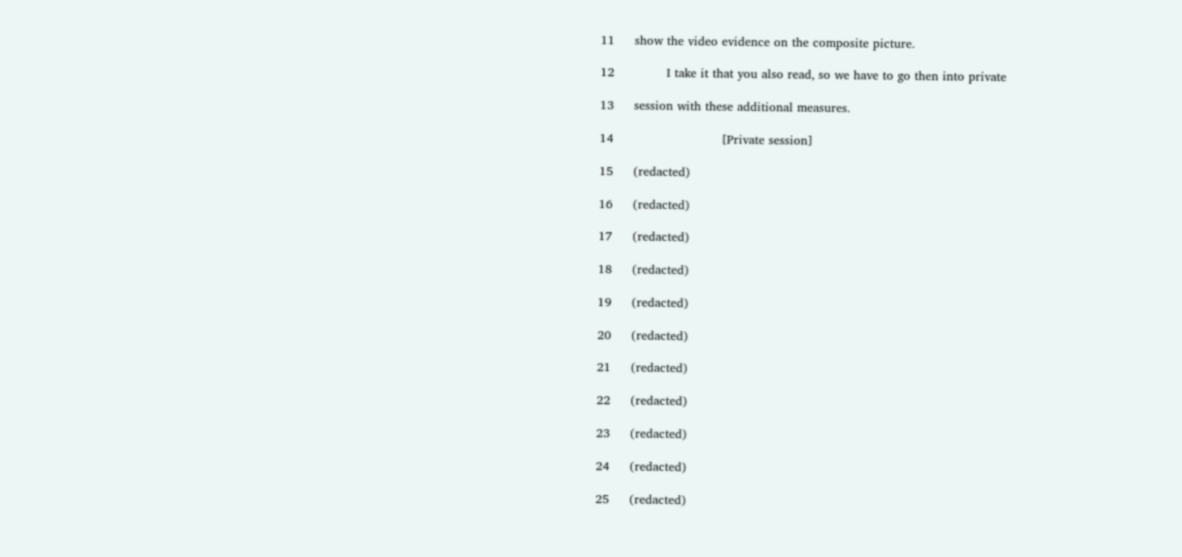11     show the video evidence on the composite picture.

12             I take it that you also read, so we have to go then into private

13     session with these additional measures.

14                           [Private session]

15     (redacted)

16     (redacted)

17     (redacted)

18     (redacted)

19     (redacted)

20     (redacted)

21     (redacted)

22     (redacted)

23     (redacted)

24     (redacted)

25     (redacted)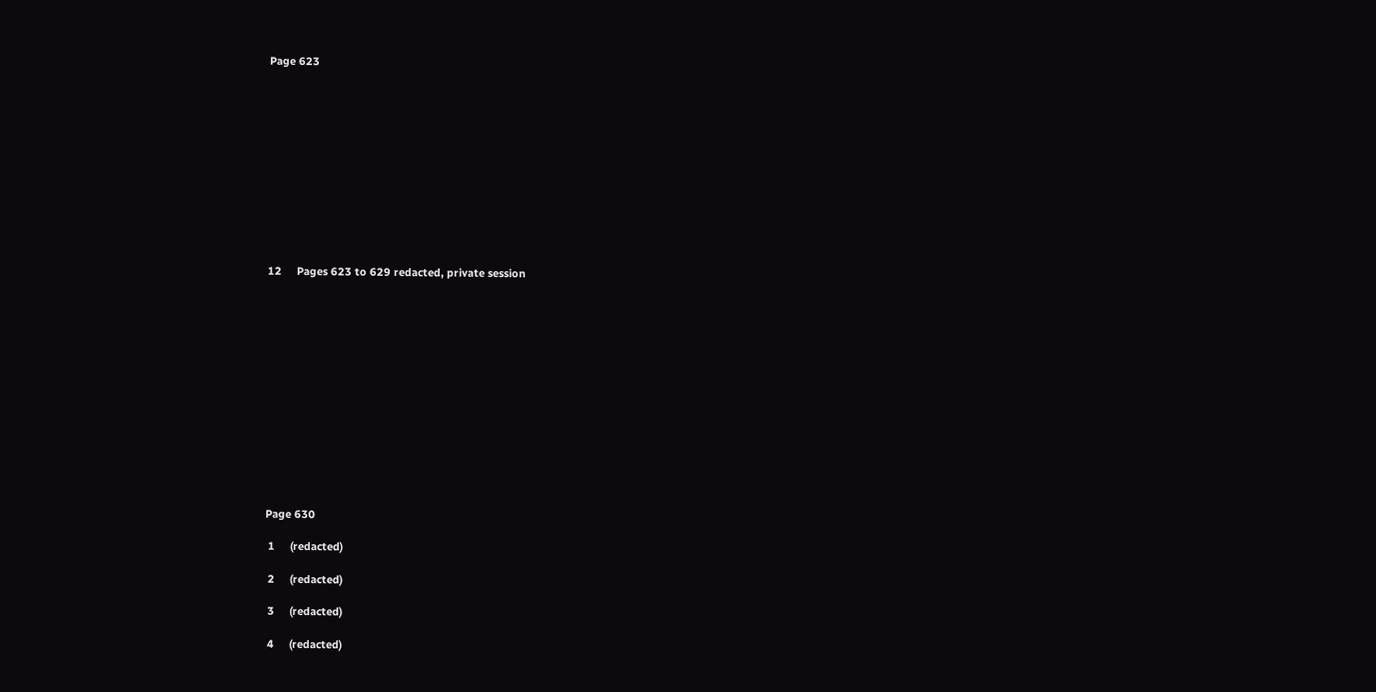Page 623












12     Pages 623 to 629 redacted, private session














Page 630

 1     (redacted)

 2     (redacted)

 3     (redacted)

 4     (redacted)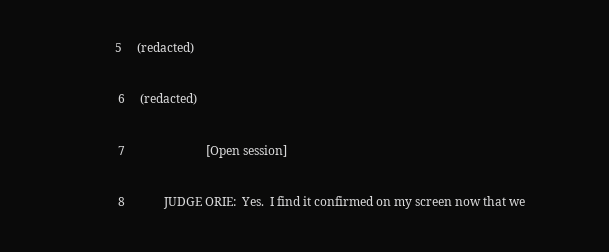5     (redacted)

 6     (redacted)

 7                           [Open session]

 8             JUDGE ORIE:  Yes.  I find it confirmed on my screen now that we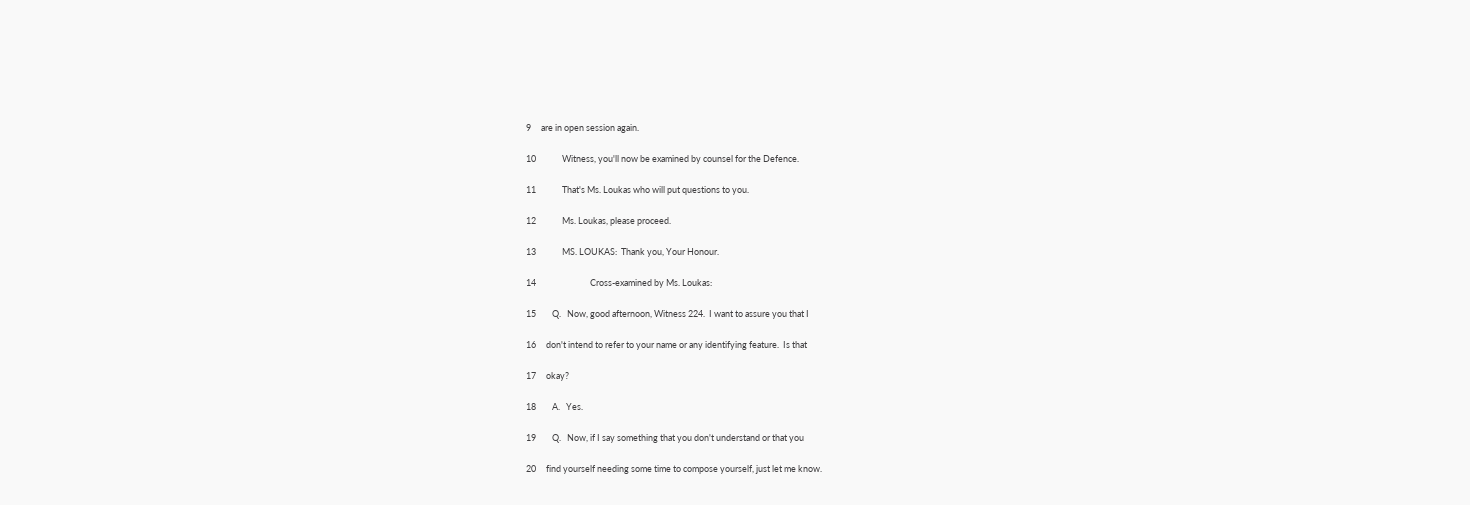9     are in open session again.

10             Witness, you'll now be examined by counsel for the Defence.

11             That's Ms. Loukas who will put questions to you.

12             Ms. Loukas, please proceed.

13             MS. LOUKAS:  Thank you, Your Honour.

14                           Cross-examined by Ms. Loukas:

15        Q.   Now, good afternoon, Witness 224.  I want to assure you that I

16     don't intend to refer to your name or any identifying feature.  Is that

17     okay?

18        A.   Yes.

19        Q.   Now, if I say something that you don't understand or that you

20     find yourself needing some time to compose yourself, just let me know.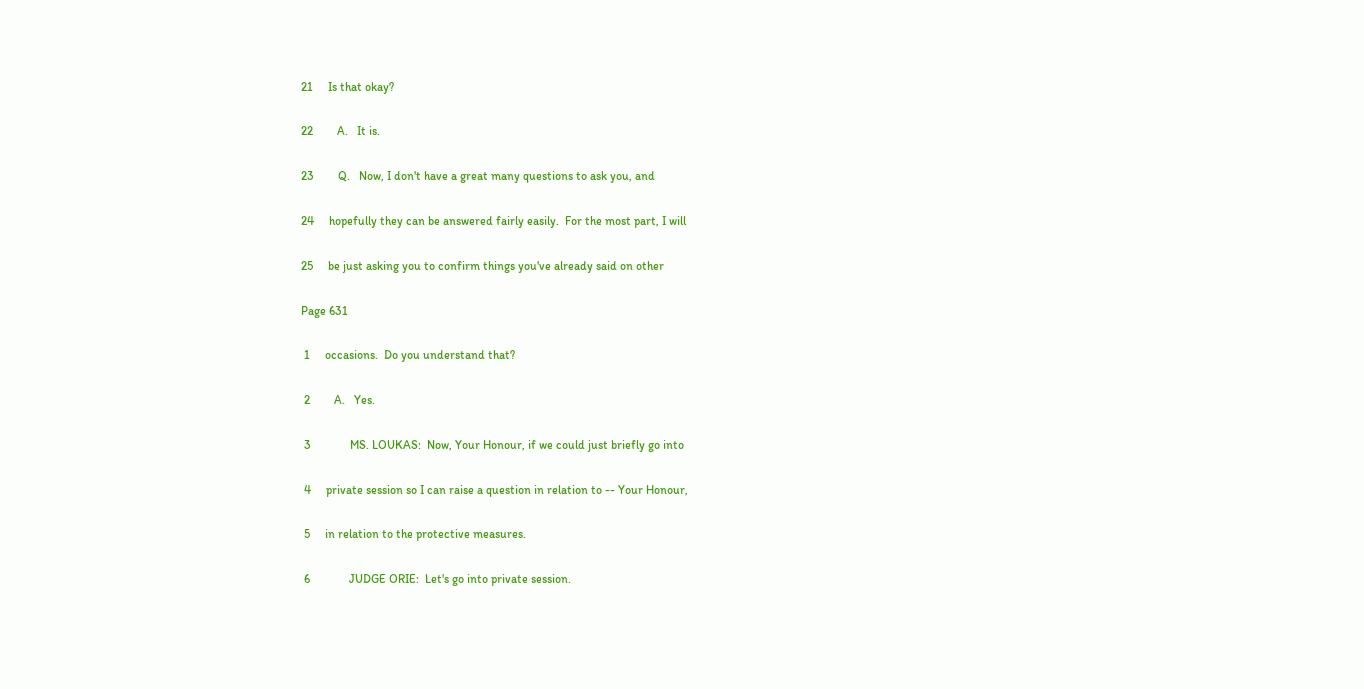21     Is that okay?

22        A.   It is.

23        Q.   Now, I don't have a great many questions to ask you, and

24     hopefully they can be answered fairly easily.  For the most part, I will

25     be just asking you to confirm things you've already said on other

Page 631

 1     occasions.  Do you understand that?

 2        A.   Yes.

 3             MS. LOUKAS:  Now, Your Honour, if we could just briefly go into

 4     private session so I can raise a question in relation to -- Your Honour,

 5     in relation to the protective measures.

 6             JUDGE ORIE:  Let's go into private session.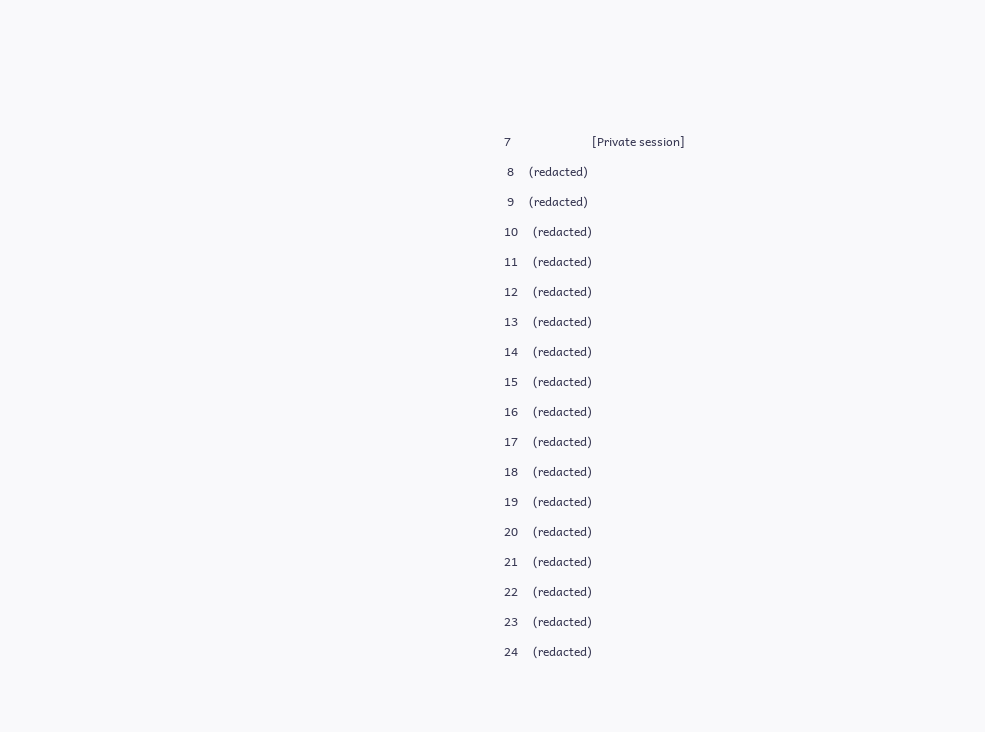7                           [Private session]

 8     (redacted)

 9     (redacted)

10     (redacted)

11     (redacted)

12     (redacted)

13     (redacted)

14     (redacted)

15     (redacted)

16     (redacted)

17     (redacted)

18     (redacted)

19     (redacted)

20     (redacted)

21     (redacted)

22     (redacted)

23     (redacted)

24     (redacted)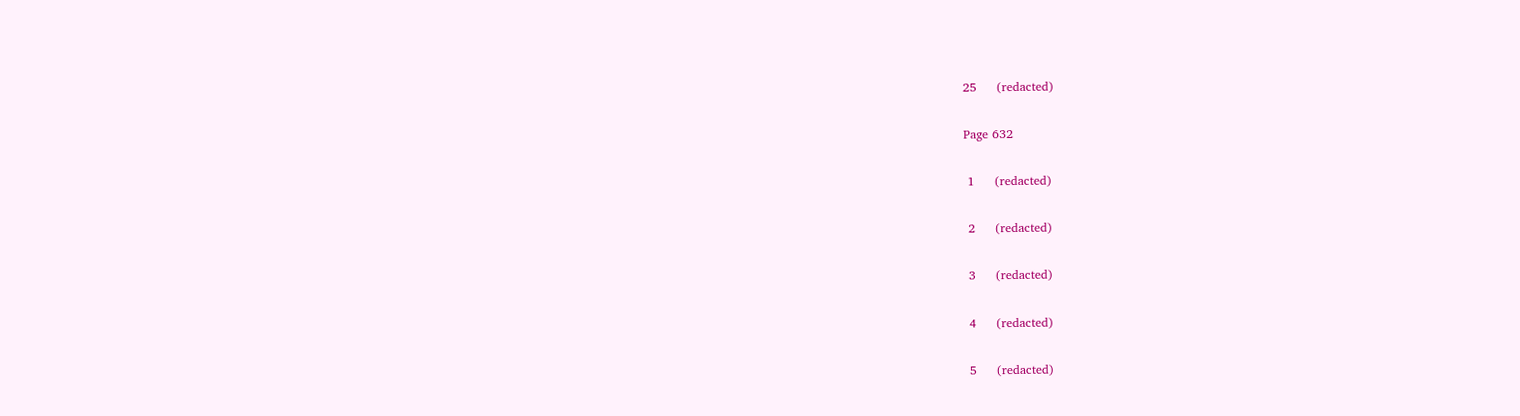25     (redacted)

Page 632

 1     (redacted)

 2     (redacted)

 3     (redacted)

 4     (redacted)

 5     (redacted)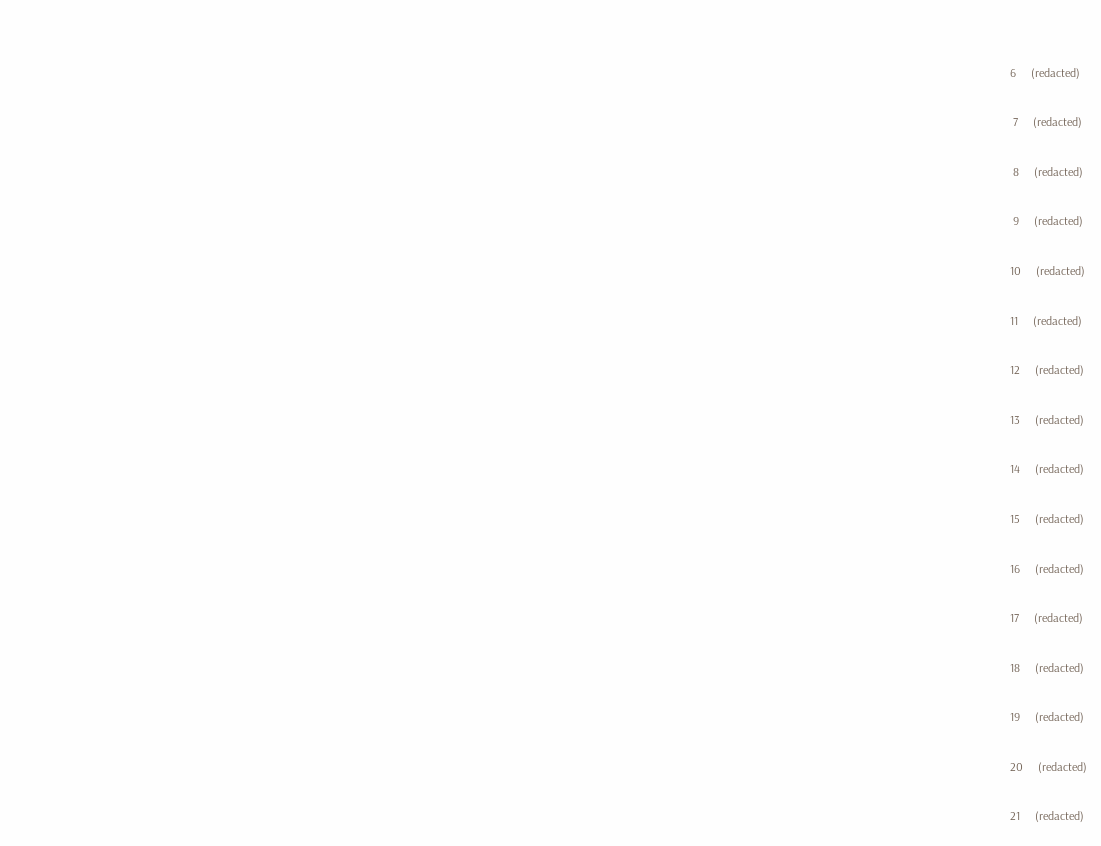6     (redacted)

 7     (redacted)

 8     (redacted)

 9     (redacted)

10     (redacted)

11     (redacted)

12     (redacted)

13     (redacted)

14     (redacted)

15     (redacted)

16     (redacted)

17     (redacted)

18     (redacted)

19     (redacted)

20     (redacted)

21     (redacted)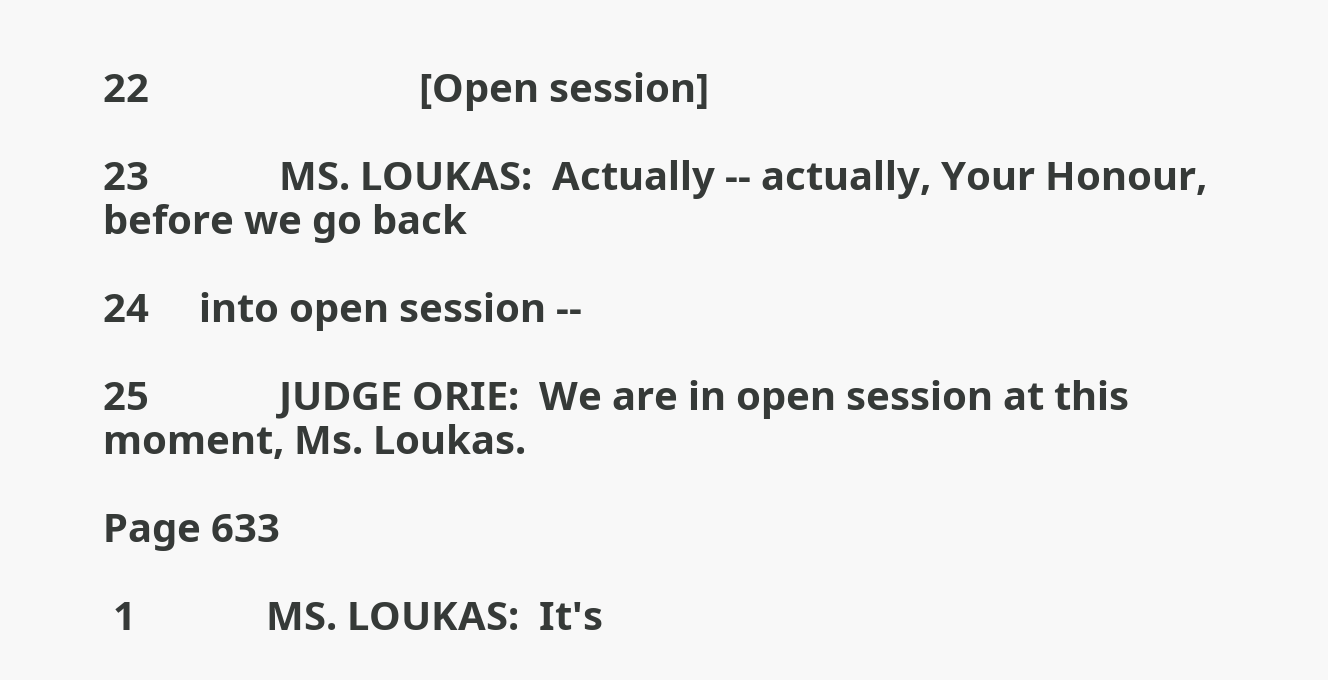22                           [Open session]

23             MS. LOUKAS:  Actually -- actually, Your Honour, before we go back

24     into open session --

25             JUDGE ORIE:  We are in open session at this moment, Ms. Loukas.

Page 633

 1             MS. LOUKAS:  It's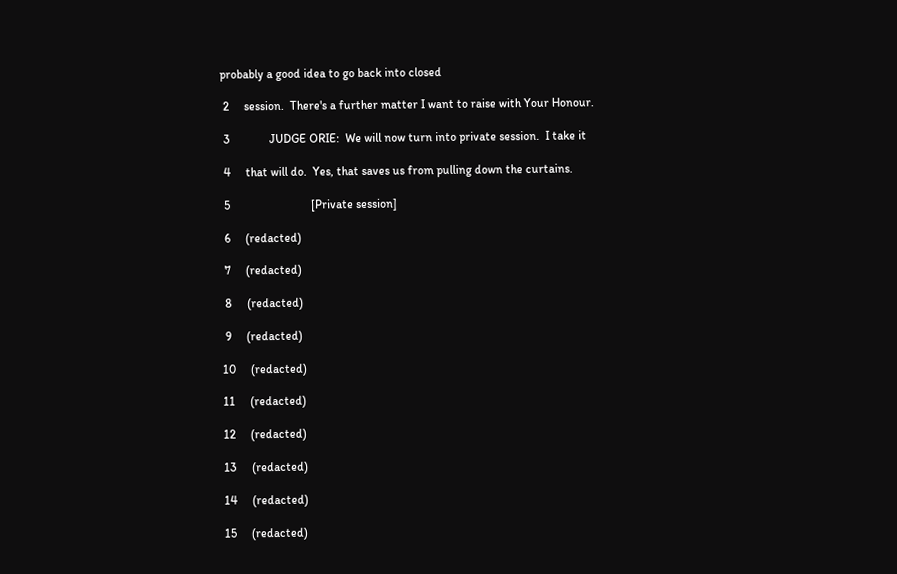probably a good idea to go back into closed

 2     session.  There's a further matter I want to raise with Your Honour.

 3             JUDGE ORIE:  We will now turn into private session.  I take it

 4     that will do.  Yes, that saves us from pulling down the curtains.

 5                           [Private session]

 6     (redacted)

 7     (redacted)

 8     (redacted)

 9     (redacted)

10     (redacted)

11     (redacted)

12     (redacted)

13     (redacted)

14     (redacted)

15     (redacted)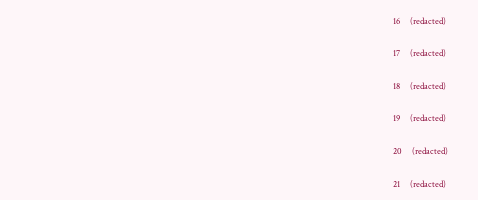16     (redacted)

17     (redacted)

18     (redacted)

19     (redacted)

20     (redacted)

21     (redacted)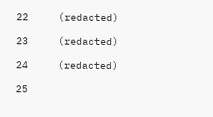22     (redacted)

23     (redacted)

24     (redacted)

25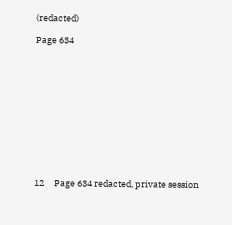(redacted)

Page 634












12     Page 634 redacted, private session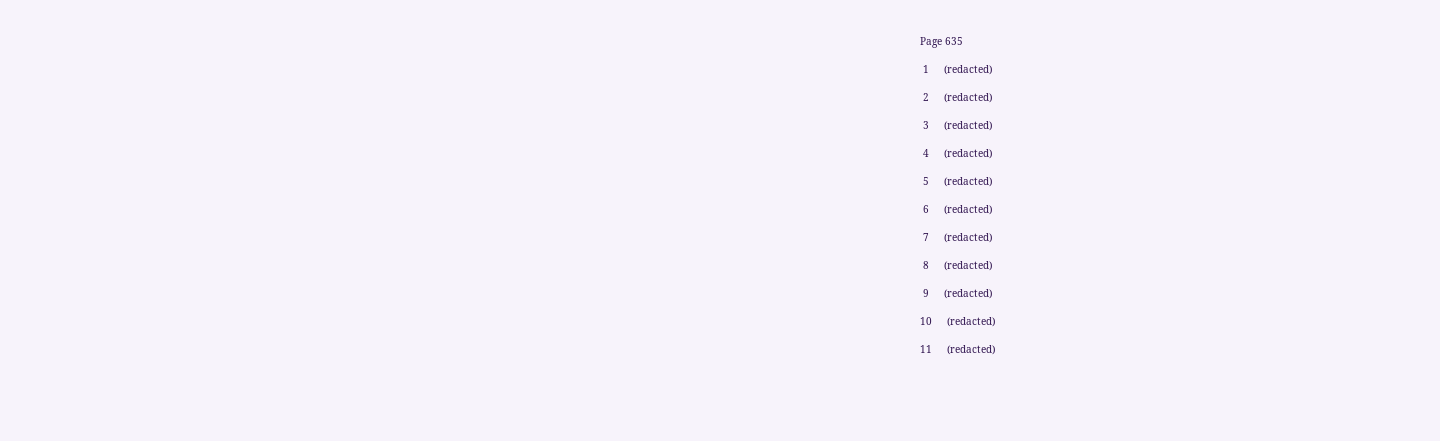Page 635

 1     (redacted)

 2     (redacted)

 3     (redacted)

 4     (redacted)

 5     (redacted)

 6     (redacted)

 7     (redacted)

 8     (redacted)

 9     (redacted)

10     (redacted)

11     (redacted)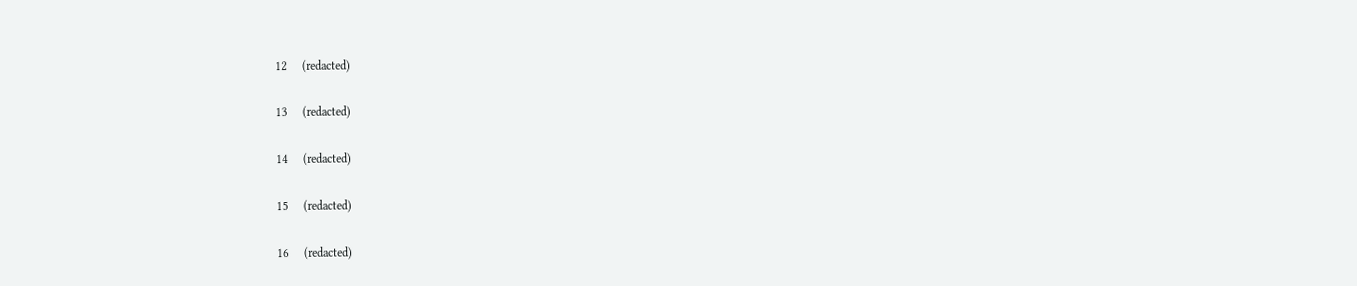12     (redacted)

13     (redacted)

14     (redacted)

15     (redacted)

16     (redacted)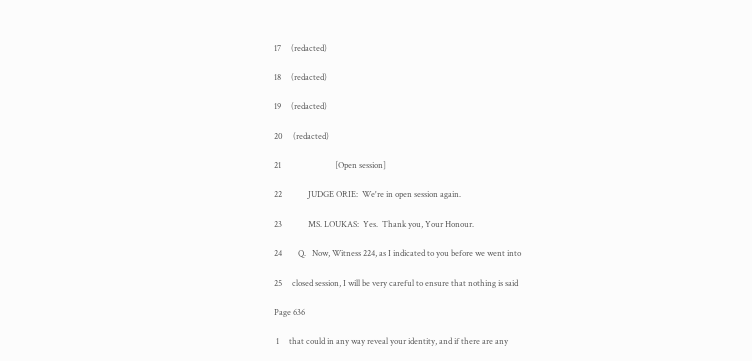17     (redacted)

18     (redacted)

19     (redacted)

20     (redacted)

21                           [Open session]

22             JUDGE ORIE:  We're in open session again.

23             MS. LOUKAS:  Yes.  Thank you, Your Honour.

24        Q.   Now, Witness 224, as I indicated to you before we went into

25     closed session, I will be very careful to ensure that nothing is said

Page 636

 1     that could in any way reveal your identity, and if there are any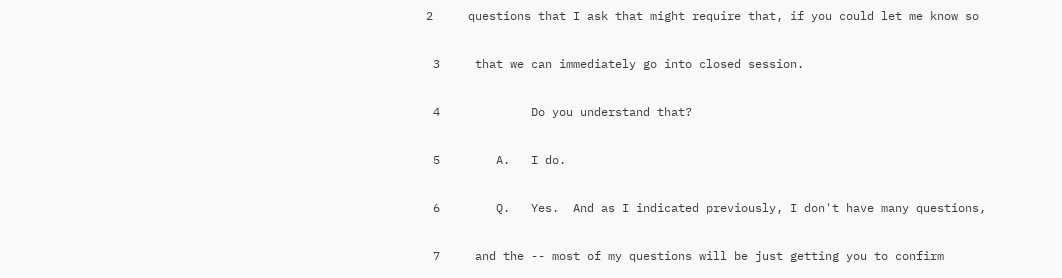2     questions that I ask that might require that, if you could let me know so

 3     that we can immediately go into closed session.

 4             Do you understand that?

 5        A.   I do.

 6        Q.   Yes.  And as I indicated previously, I don't have many questions,

 7     and the -- most of my questions will be just getting you to confirm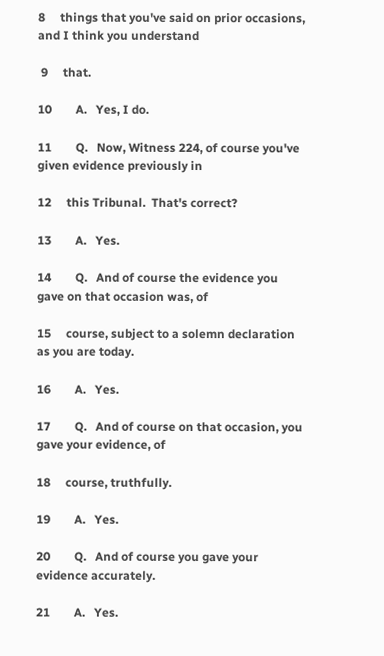8     things that you've said on prior occasions, and I think you understand

 9     that.

10        A.   Yes, I do.

11        Q.   Now, Witness 224, of course you've given evidence previously in

12     this Tribunal.  That's correct?

13        A.   Yes.

14        Q.   And of course the evidence you gave on that occasion was, of

15     course, subject to a solemn declaration as you are today.

16        A.   Yes.

17        Q.   And of course on that occasion, you gave your evidence, of

18     course, truthfully.

19        A.   Yes.

20        Q.   And of course you gave your evidence accurately.

21        A.   Yes.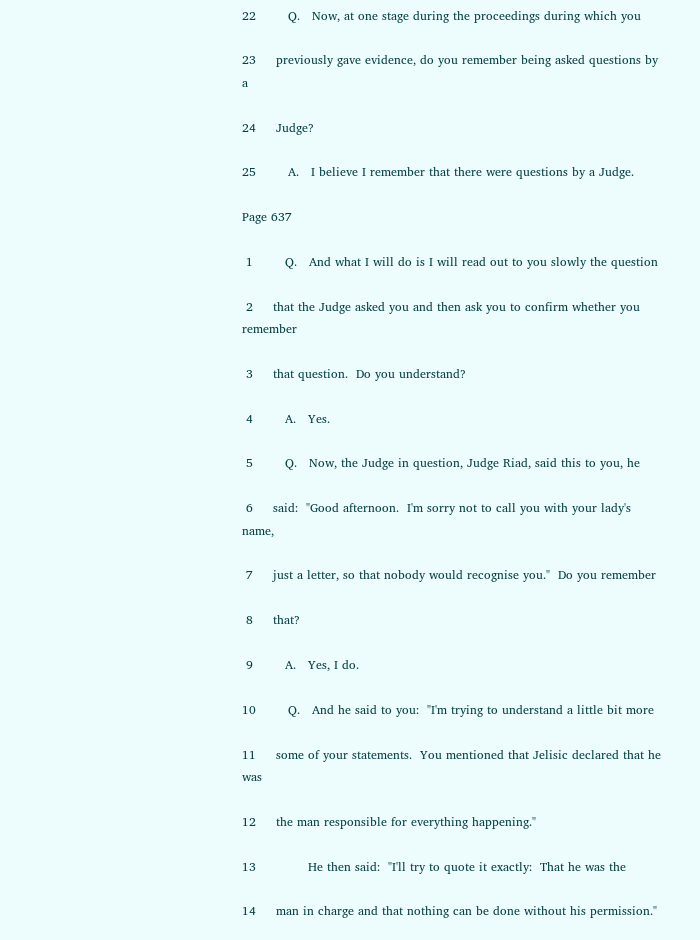22        Q.   Now, at one stage during the proceedings during which you

23     previously gave evidence, do you remember being asked questions by a

24     Judge?

25        A.   I believe I remember that there were questions by a Judge.

Page 637

 1        Q.   And what I will do is I will read out to you slowly the question

 2     that the Judge asked you and then ask you to confirm whether you remember

 3     that question.  Do you understand?

 4        A.   Yes.

 5        Q.   Now, the Judge in question, Judge Riad, said this to you, he

 6     said:  "Good afternoon.  I'm sorry not to call you with your lady's name,

 7     just a letter, so that nobody would recognise you."  Do you remember

 8     that?

 9        A.   Yes, I do.

10        Q.   And he said to you:  "I'm trying to understand a little bit more

11     some of your statements.  You mentioned that Jelisic declared that he was

12     the man responsible for everything happening."

13             He then said:  "I'll try to quote it exactly:  That he was the

14     man in charge and that nothing can be done without his permission."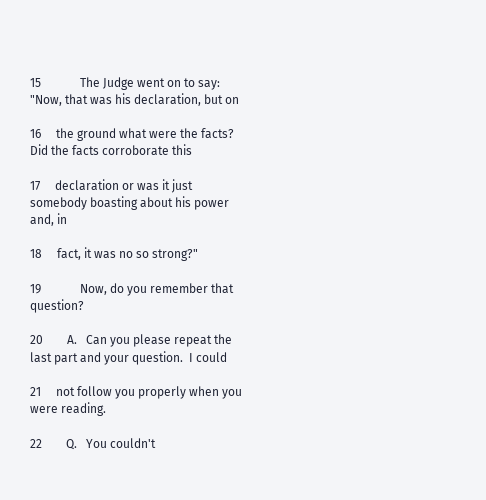15             The Judge went on to say:  "Now, that was his declaration, but on

16     the ground what were the facts?  Did the facts corroborate this

17     declaration or was it just somebody boasting about his power and, in

18     fact, it was no so strong?"

19             Now, do you remember that question?

20        A.   Can you please repeat the last part and your question.  I could

21     not follow you properly when you were reading.

22        Q.   You couldn't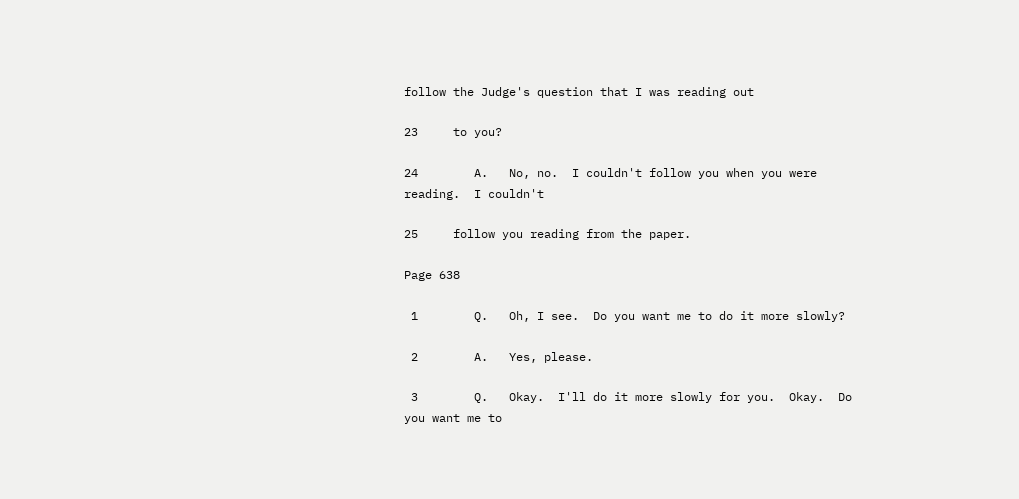follow the Judge's question that I was reading out

23     to you?

24        A.   No, no.  I couldn't follow you when you were reading.  I couldn't

25     follow you reading from the paper.

Page 638

 1        Q.   Oh, I see.  Do you want me to do it more slowly?

 2        A.   Yes, please.

 3        Q.   Okay.  I'll do it more slowly for you.  Okay.  Do you want me to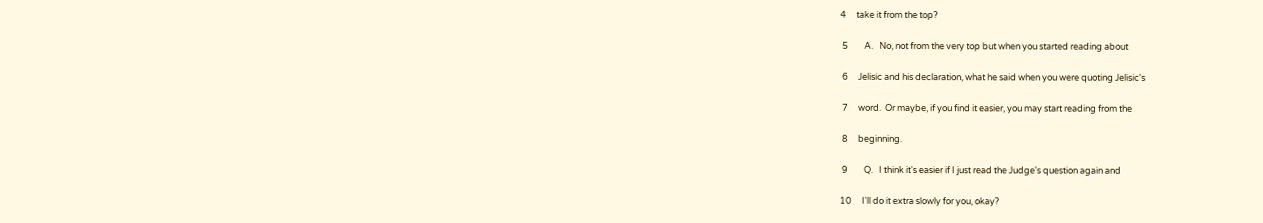4     take it from the top?

 5        A.   No, not from the very top but when you started reading about

 6     Jelisic and his declaration, what he said when you were quoting Jelisic's

 7     word.  Or maybe, if you find it easier, you may start reading from the

 8     beginning.

 9        Q.   I think it's easier if I just read the Judge's question again and

10     I'll do it extra slowly for you, okay?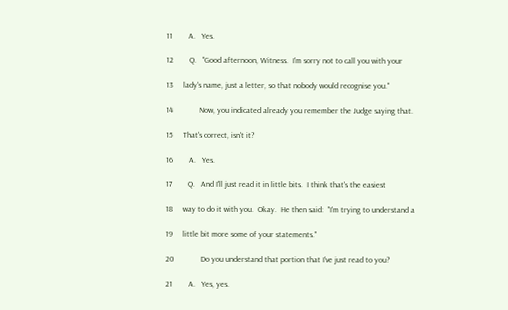11        A.   Yes.

12        Q.   "Good afternoon, Witness.  I'm sorry not to call you with your

13     lady's name, just a letter, so that nobody would recognise you."

14             Now, you indicated already you remember the Judge saying that.

15     That's correct, isn't it?

16        A.   Yes.

17        Q.   And I'll just read it in little bits.  I think that's the easiest

18     way to do it with you.  Okay.  He then said:  "I'm trying to understand a

19     little bit more some of your statements."

20             Do you understand that portion that I've just read to you?

21        A.   Yes, yes.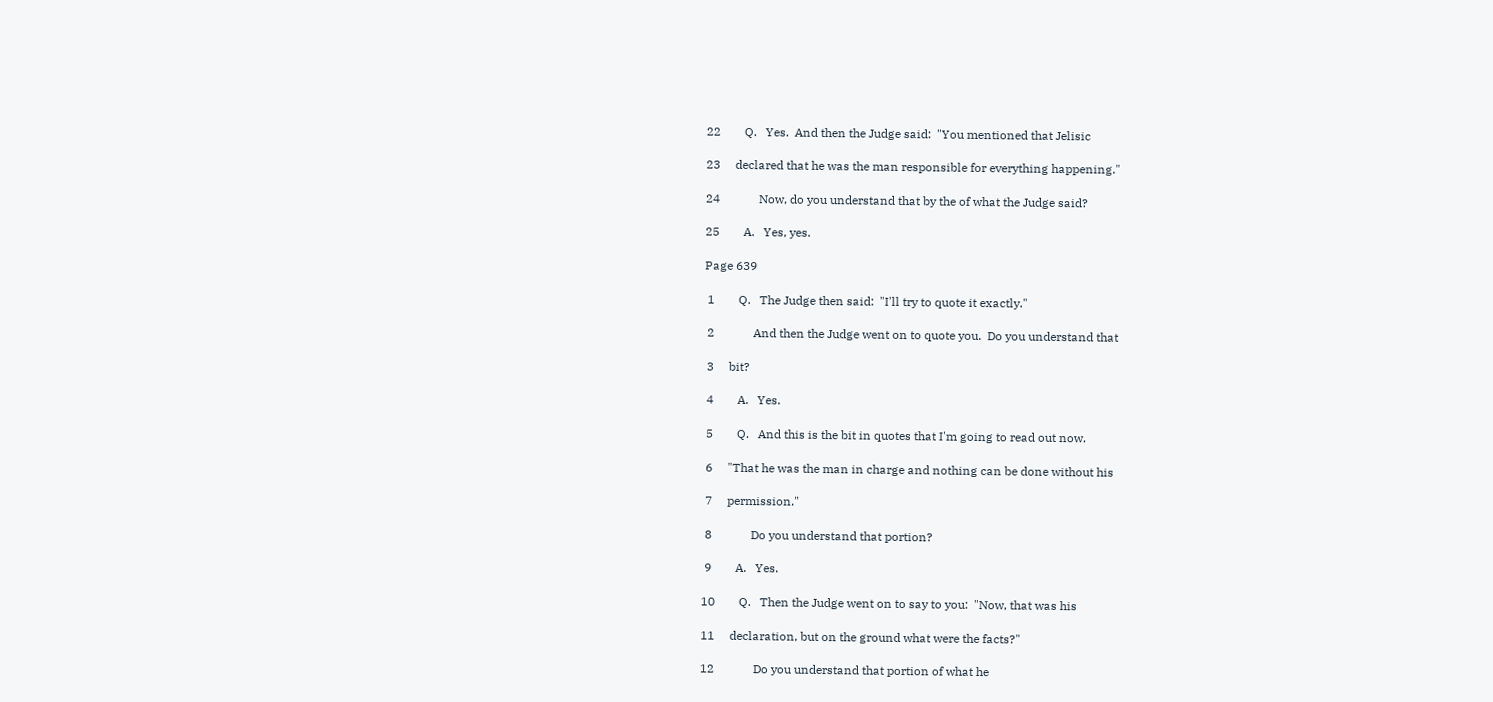22        Q.   Yes.  And then the Judge said:  "You mentioned that Jelisic

23     declared that he was the man responsible for everything happening."

24             Now, do you understand that by the of what the Judge said?

25        A.   Yes, yes.

Page 639

 1        Q.   The Judge then said:  "I'll try to quote it exactly."

 2             And then the Judge went on to quote you.  Do you understand that

 3     bit?

 4        A.   Yes.

 5        Q.   And this is the bit in quotes that I'm going to read out now.

 6     "That he was the man in charge and nothing can be done without his

 7     permission."

 8             Do you understand that portion?

 9        A.   Yes.

10        Q.   Then the Judge went on to say to you:  "Now, that was his

11     declaration, but on the ground what were the facts?"

12             Do you understand that portion of what he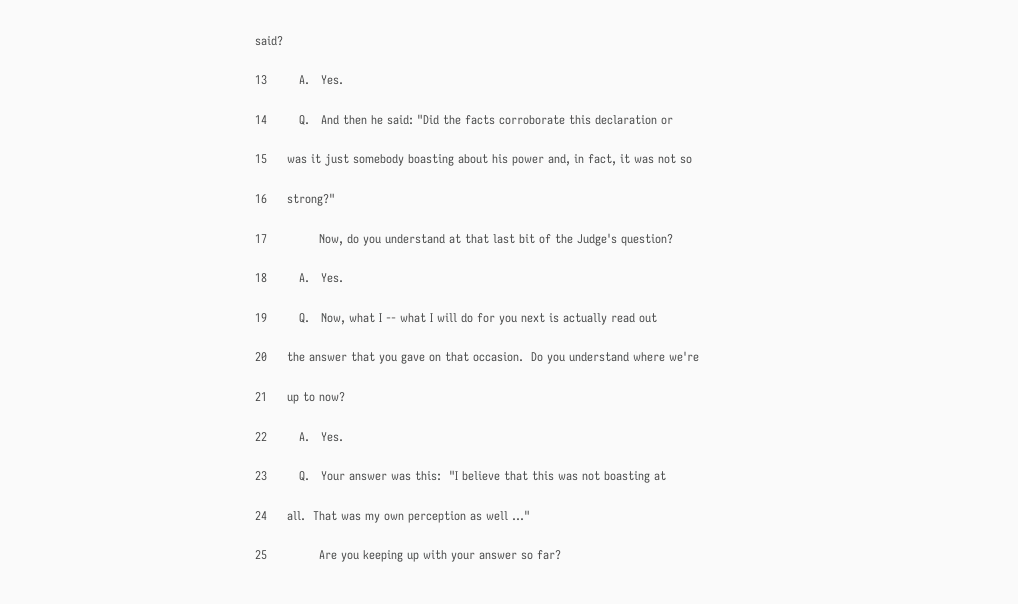said?

13        A.   Yes.

14        Q.   And then he said: "Did the facts corroborate this declaration or

15     was it just somebody boasting about his power and, in fact, it was not so

16     strong?"

17             Now, do you understand at that last bit of the Judge's question?

18        A.   Yes.

19        Q.   Now, what I -- what I will do for you next is actually read out

20     the answer that you gave on that occasion.  Do you understand where we're

21     up to now?

22        A.   Yes.

23        Q.   Your answer was this:  "I believe that this was not boasting at

24     all.  That was my own perception as well ..."

25             Are you keeping up with your answer so far?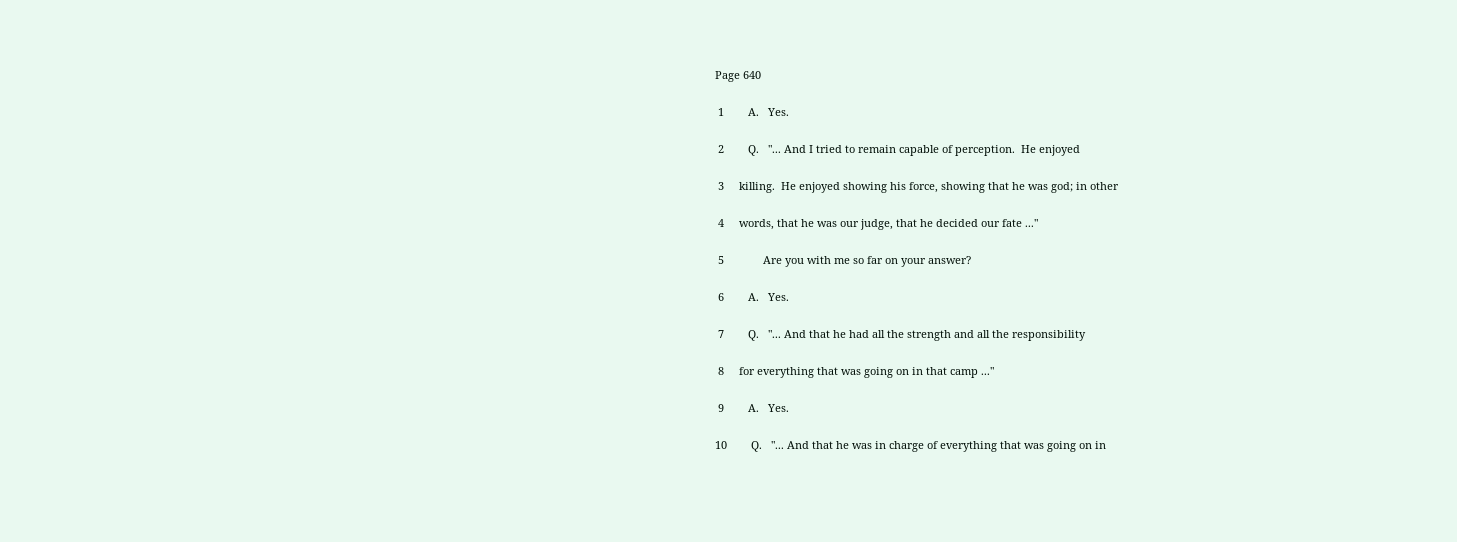Page 640

 1        A.   Yes.

 2        Q.   "... And I tried to remain capable of perception.  He enjoyed

 3     killing.  He enjoyed showing his force, showing that he was god; in other

 4     words, that he was our judge, that he decided our fate ..."

 5             Are you with me so far on your answer?

 6        A.   Yes.

 7        Q.   "... And that he had all the strength and all the responsibility

 8     for everything that was going on in that camp ..."

 9        A.   Yes.

10        Q.   "... And that he was in charge of everything that was going on in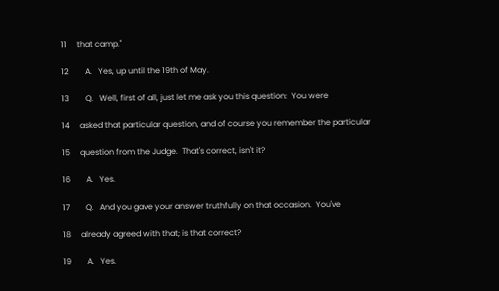11     that camp."

12        A.   Yes, up until the 19th of May.

13        Q.   Well, first of all, just let me ask you this question:  You were

14     asked that particular question, and of course you remember the particular

15     question from the Judge.  That's correct, isn't it?

16        A.   Yes.

17        Q.   And you gave your answer truthfully on that occasion.  You've

18     already agreed with that; is that correct?

19        A.   Yes.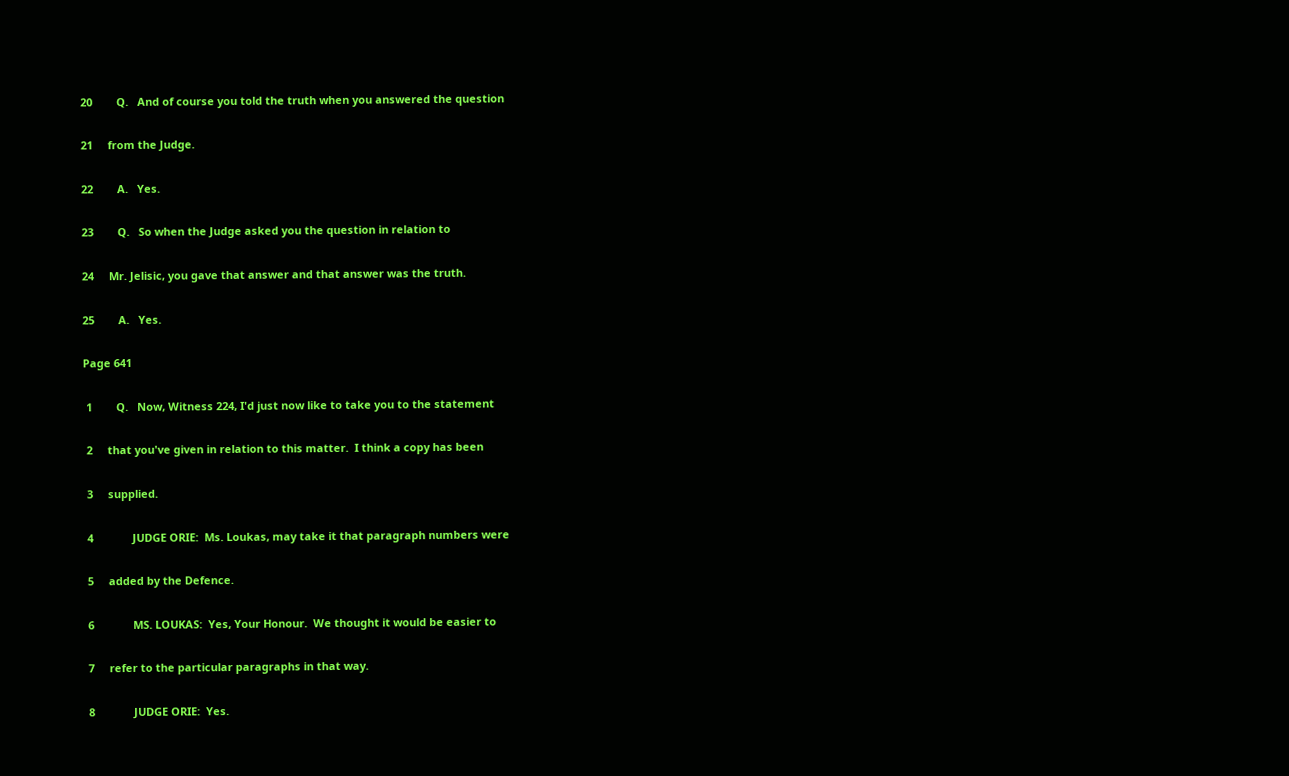20        Q.   And of course you told the truth when you answered the question

21     from the Judge.

22        A.   Yes.

23        Q.   So when the Judge asked you the question in relation to

24     Mr. Jelisic, you gave that answer and that answer was the truth.

25        A.   Yes.

Page 641

 1        Q.   Now, Witness 224, I'd just now like to take you to the statement

 2     that you've given in relation to this matter.  I think a copy has been

 3     supplied.

 4             JUDGE ORIE:  Ms. Loukas, may take it that paragraph numbers were

 5     added by the Defence.

 6             MS. LOUKAS:  Yes, Your Honour.  We thought it would be easier to

 7     refer to the particular paragraphs in that way.

 8             JUDGE ORIE:  Yes.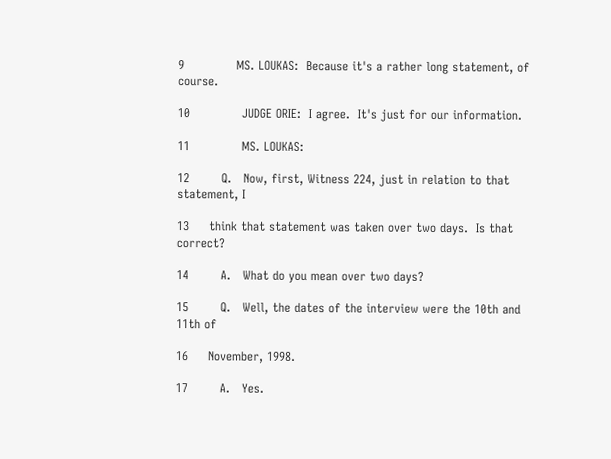9             MS. LOUKAS:  Because it's a rather long statement, of course.

10             JUDGE ORIE:  I agree.  It's just for our information.

11             MS. LOUKAS:

12        Q.   Now, first, Witness 224, just in relation to that statement, I

13     think that statement was taken over two days.  Is that correct?

14        A.   What do you mean over two days?

15        Q.   Well, the dates of the interview were the 10th and 11th of

16     November, 1998.

17        A.   Yes.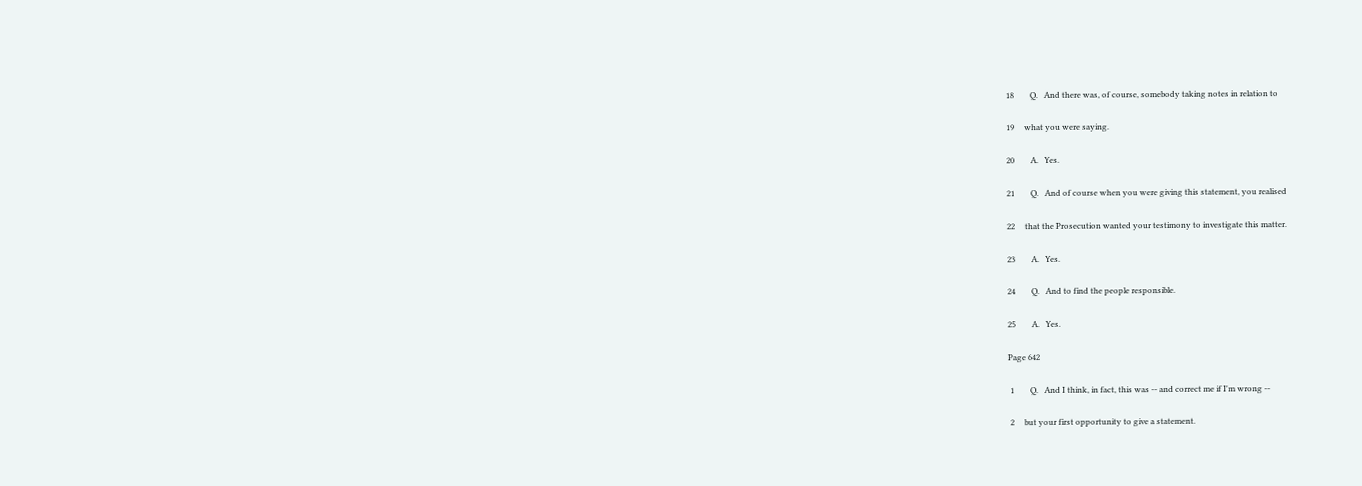18        Q.   And there was, of course, somebody taking notes in relation to

19     what you were saying.

20        A.   Yes.

21        Q.   And of course when you were giving this statement, you realised

22     that the Prosecution wanted your testimony to investigate this matter.

23        A.   Yes.

24        Q.   And to find the people responsible.

25        A.   Yes.

Page 642

 1        Q.   And I think, in fact, this was -- and correct me if I'm wrong --

 2     but your first opportunity to give a statement.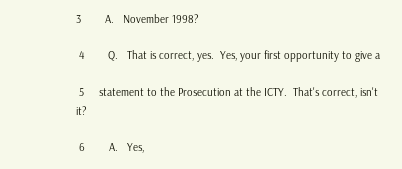3        A.   November 1998?

 4        Q.   That is correct, yes.  Yes, your first opportunity to give a

 5     statement to the Prosecution at the ICTY.  That's correct, isn't it?

 6        A.   Yes,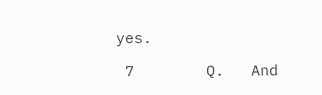yes.

 7        Q.   And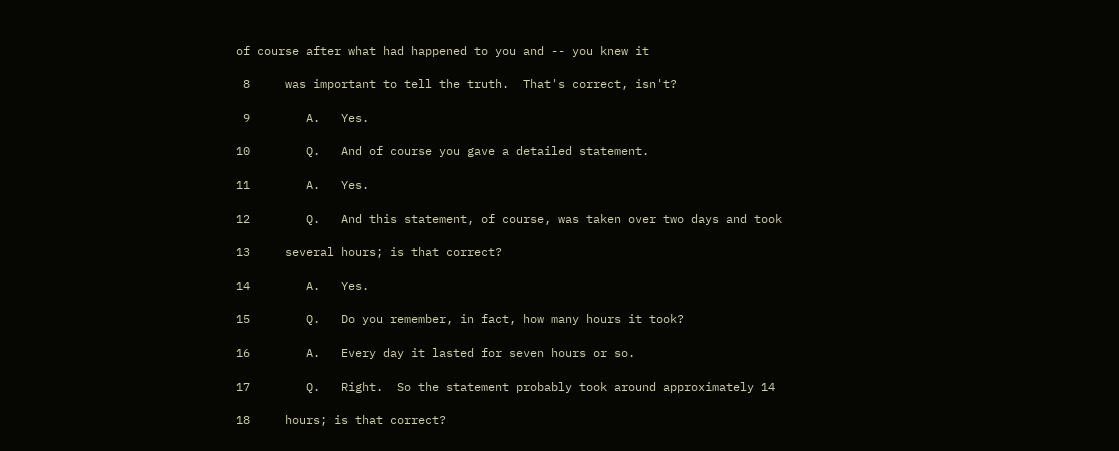of course after what had happened to you and -- you knew it

 8     was important to tell the truth.  That's correct, isn't?

 9        A.   Yes.

10        Q.   And of course you gave a detailed statement.

11        A.   Yes.

12        Q.   And this statement, of course, was taken over two days and took

13     several hours; is that correct?

14        A.   Yes.

15        Q.   Do you remember, in fact, how many hours it took?

16        A.   Every day it lasted for seven hours or so.

17        Q.   Right.  So the statement probably took around approximately 14

18     hours; is that correct?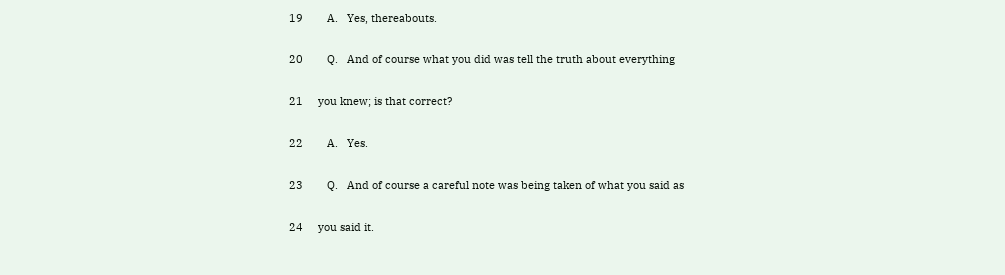19        A.   Yes, thereabouts.

20        Q.   And of course what you did was tell the truth about everything

21     you knew; is that correct?

22        A.   Yes.

23        Q.   And of course a careful note was being taken of what you said as

24     you said it.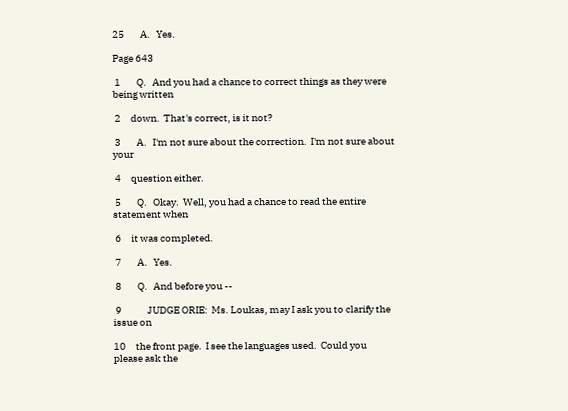25        A.   Yes.

Page 643

 1        Q.   And you had a chance to correct things as they were being written

 2     down.  That's correct, is it not?

 3        A.   I'm not sure about the correction.  I'm not sure about your

 4     question either.

 5        Q.   Okay.  Well, you had a chance to read the entire statement when

 6     it was completed.

 7        A.   Yes.

 8        Q.   And before you --

 9             JUDGE ORIE:  Ms. Loukas, may I ask you to clarify the issue on

10     the front page.  I see the languages used.  Could you please ask the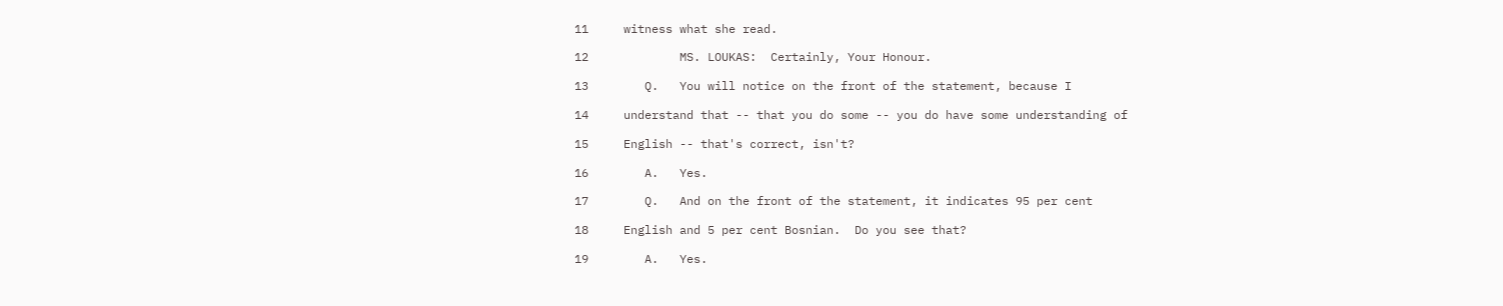11     witness what she read.

12             MS. LOUKAS:  Certainly, Your Honour.

13        Q.   You will notice on the front of the statement, because I

14     understand that -- that you do some -- you do have some understanding of

15     English -- that's correct, isn't?

16        A.   Yes.

17        Q.   And on the front of the statement, it indicates 95 per cent

18     English and 5 per cent Bosnian.  Do you see that?

19        A.   Yes.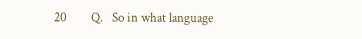20        Q.   So in what language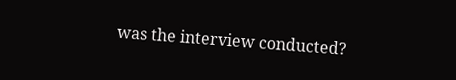was the interview conducted?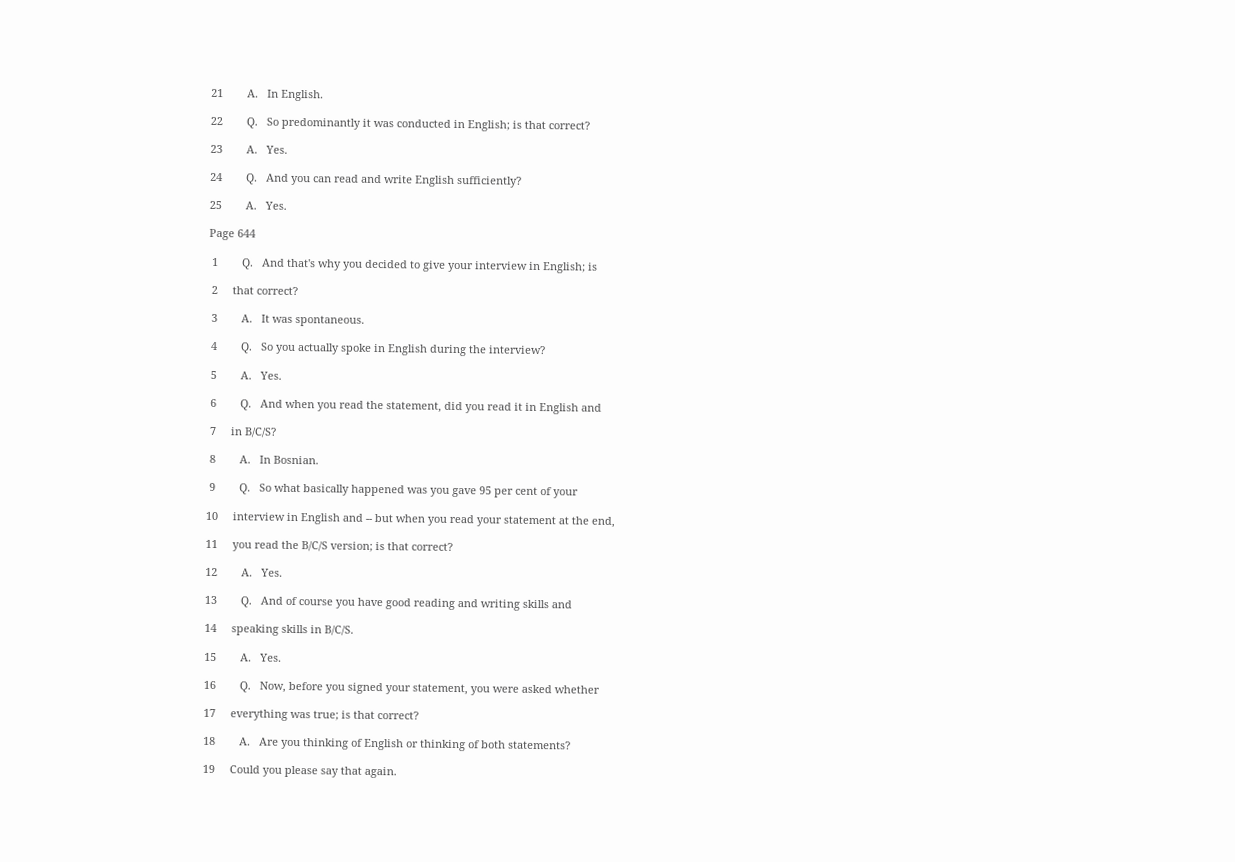21        A.   In English.

22        Q.   So predominantly it was conducted in English; is that correct?

23        A.   Yes.

24        Q.   And you can read and write English sufficiently?

25        A.   Yes.

Page 644

 1        Q.   And that's why you decided to give your interview in English; is

 2     that correct?

 3        A.   It was spontaneous.

 4        Q.   So you actually spoke in English during the interview?

 5        A.   Yes.

 6        Q.   And when you read the statement, did you read it in English and

 7     in B/C/S?

 8        A.   In Bosnian.

 9        Q.   So what basically happened was you gave 95 per cent of your

10     interview in English and -- but when you read your statement at the end,

11     you read the B/C/S version; is that correct?

12        A.   Yes.

13        Q.   And of course you have good reading and writing skills and

14     speaking skills in B/C/S.

15        A.   Yes.

16        Q.   Now, before you signed your statement, you were asked whether

17     everything was true; is that correct?

18        A.   Are you thinking of English or thinking of both statements?

19     Could you please say that again.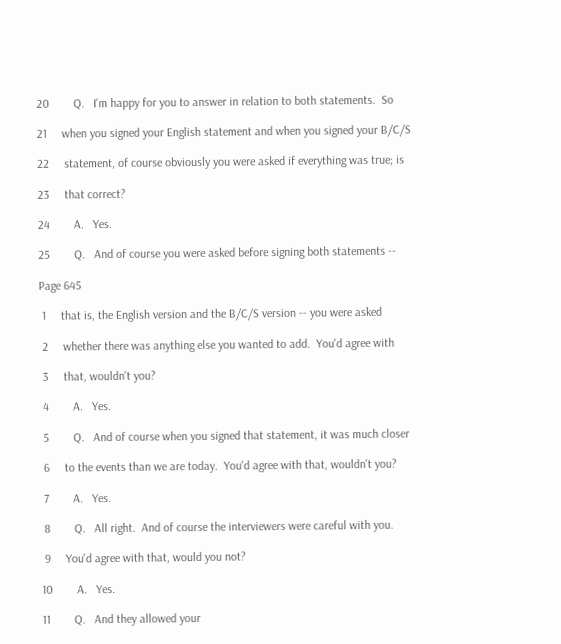20        Q.   I'm happy for you to answer in relation to both statements.  So

21     when you signed your English statement and when you signed your B/C/S

22     statement, of course obviously you were asked if everything was true; is

23     that correct?

24        A.   Yes.

25        Q.   And of course you were asked before signing both statements --

Page 645

 1     that is, the English version and the B/C/S version -- you were asked

 2     whether there was anything else you wanted to add.  You'd agree with

 3     that, wouldn't you?

 4        A.   Yes.

 5        Q.   And of course when you signed that statement, it was much closer

 6     to the events than we are today.  You'd agree with that, wouldn't you?

 7        A.   Yes.

 8        Q.   All right.  And of course the interviewers were careful with you.

 9     You'd agree with that, would you not?

10        A.   Yes.

11        Q.   And they allowed your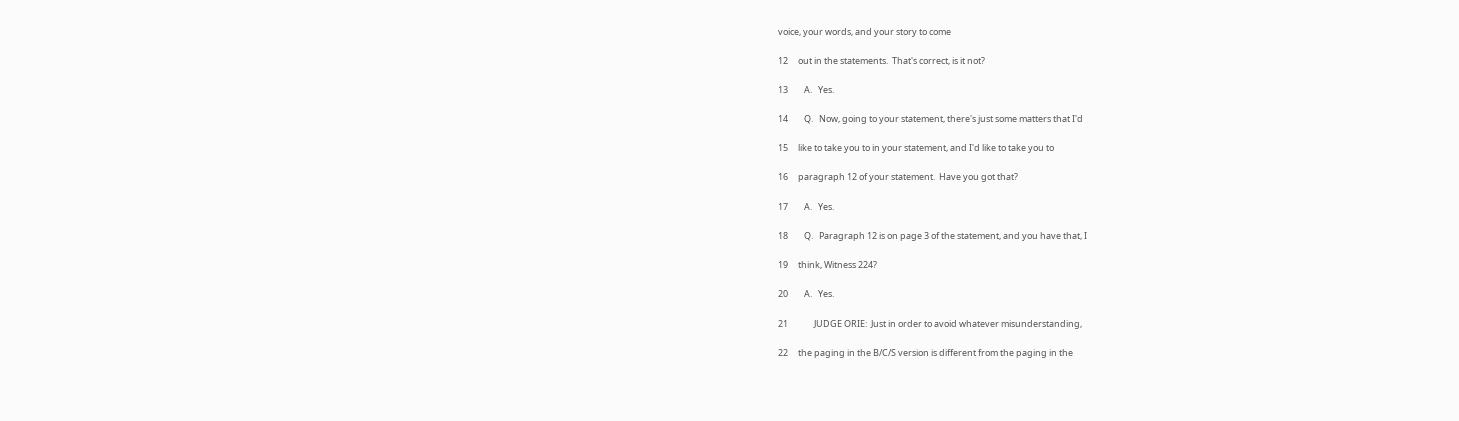voice, your words, and your story to come

12     out in the statements.  That's correct, is it not?

13        A.   Yes.

14        Q.   Now, going to your statement, there's just some matters that I'd

15     like to take you to in your statement, and I'd like to take you to

16     paragraph 12 of your statement.  Have you got that?

17        A.   Yes.

18        Q.   Paragraph 12 is on page 3 of the statement, and you have that, I

19     think, Witness 224?

20        A.   Yes.

21             JUDGE ORIE:  Just in order to avoid whatever misunderstanding,

22     the paging in the B/C/S version is different from the paging in the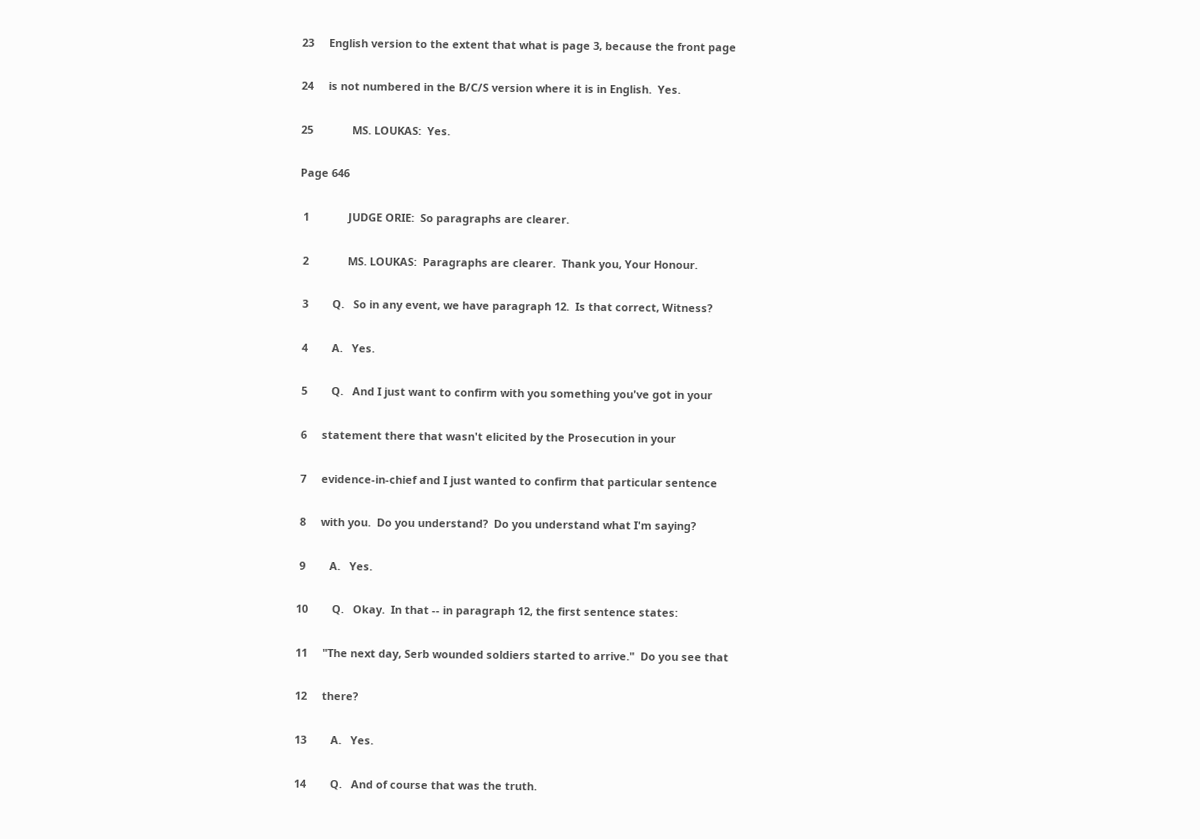23     English version to the extent that what is page 3, because the front page

24     is not numbered in the B/C/S version where it is in English.  Yes.

25             MS. LOUKAS:  Yes.

Page 646

 1             JUDGE ORIE:  So paragraphs are clearer.

 2             MS. LOUKAS:  Paragraphs are clearer.  Thank you, Your Honour.

 3        Q.   So in any event, we have paragraph 12.  Is that correct, Witness?

 4        A.   Yes.

 5        Q.   And I just want to confirm with you something you've got in your

 6     statement there that wasn't elicited by the Prosecution in your

 7     evidence-in-chief and I just wanted to confirm that particular sentence

 8     with you.  Do you understand?  Do you understand what I'm saying?

 9        A.   Yes.

10        Q.   Okay.  In that -- in paragraph 12, the first sentence states:

11     "The next day, Serb wounded soldiers started to arrive."  Do you see that

12     there?

13        A.   Yes.

14        Q.   And of course that was the truth.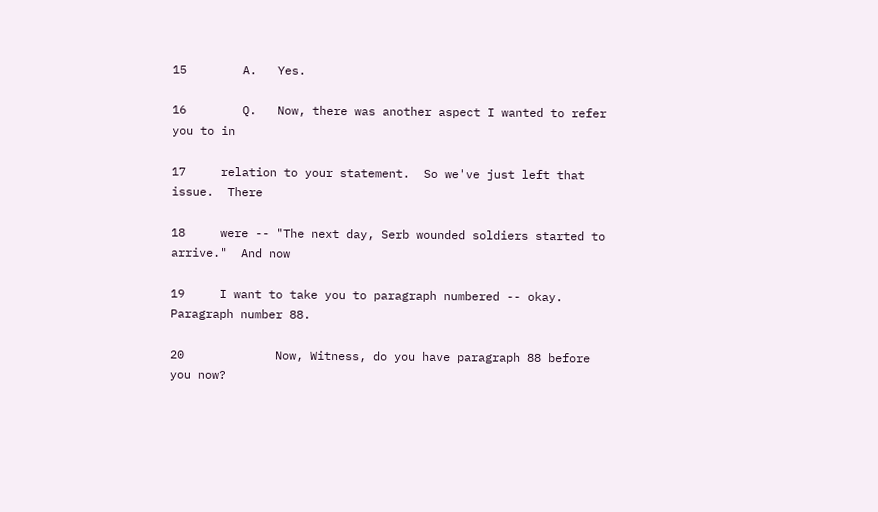15        A.   Yes.

16        Q.   Now, there was another aspect I wanted to refer you to in

17     relation to your statement.  So we've just left that issue.  There

18     were -- "The next day, Serb wounded soldiers started to arrive."  And now

19     I want to take you to paragraph numbered -- okay.  Paragraph number 88.

20             Now, Witness, do you have paragraph 88 before you now?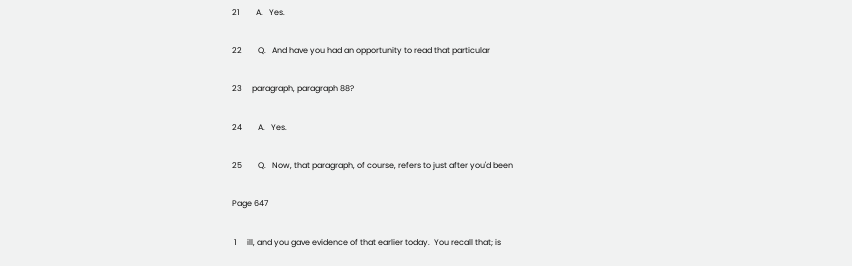21        A.   Yes.

22        Q.   And have you had an opportunity to read that particular

23     paragraph, paragraph 88?

24        A.   Yes.

25        Q.   Now, that paragraph, of course, refers to just after you'd been

Page 647

 1     ill, and you gave evidence of that earlier today.  You recall that; is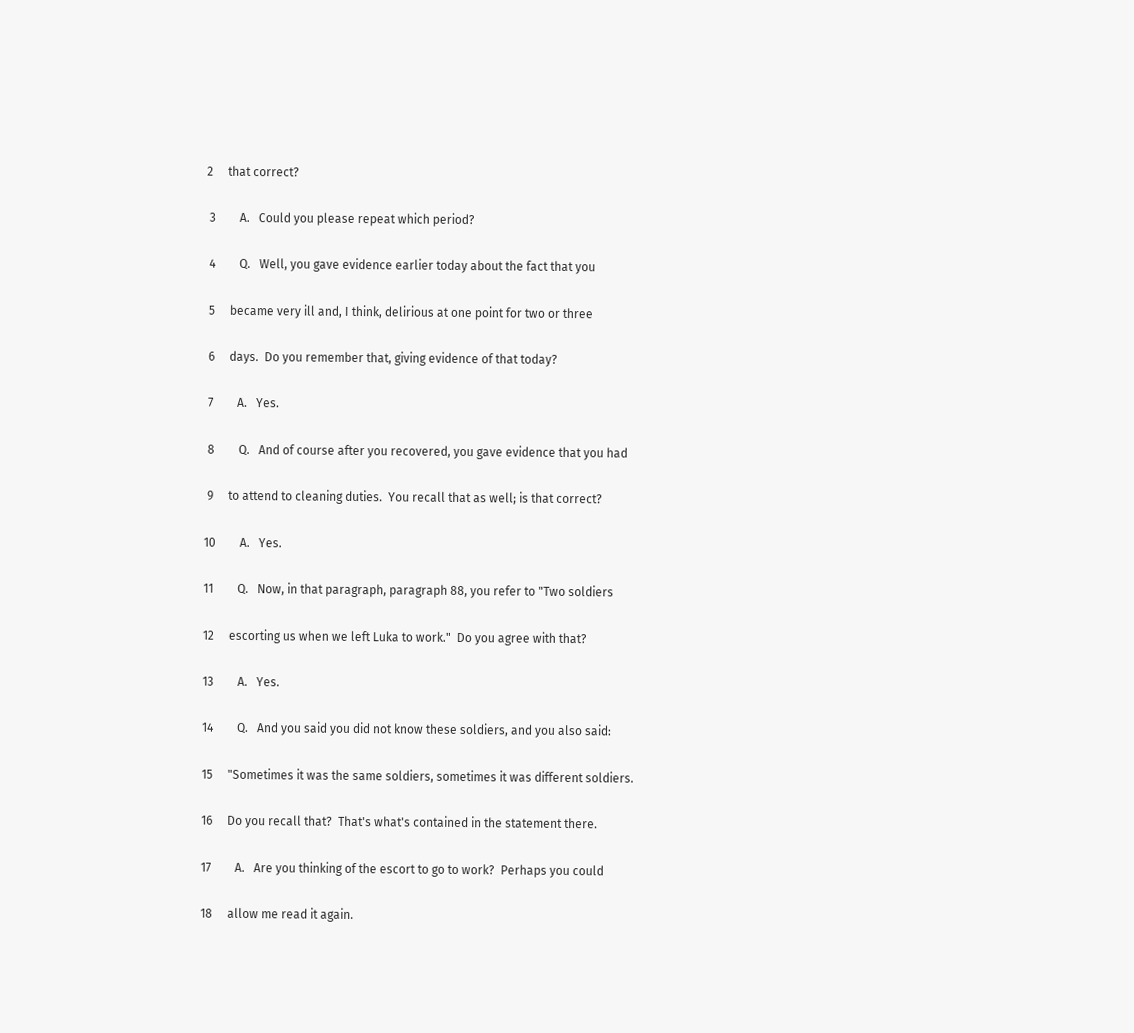2     that correct?

 3        A.   Could you please repeat which period?

 4        Q.   Well, you gave evidence earlier today about the fact that you

 5     became very ill and, I think, delirious at one point for two or three

 6     days.  Do you remember that, giving evidence of that today?

 7        A.   Yes.

 8        Q.   And of course after you recovered, you gave evidence that you had

 9     to attend to cleaning duties.  You recall that as well; is that correct?

10        A.   Yes.

11        Q.   Now, in that paragraph, paragraph 88, you refer to "Two soldiers

12     escorting us when we left Luka to work."  Do you agree with that?

13        A.   Yes.

14        Q.   And you said you did not know these soldiers, and you also said:

15     "Sometimes it was the same soldiers, sometimes it was different soldiers.

16     Do you recall that?  That's what's contained in the statement there.

17        A.   Are you thinking of the escort to go to work?  Perhaps you could

18     allow me read it again.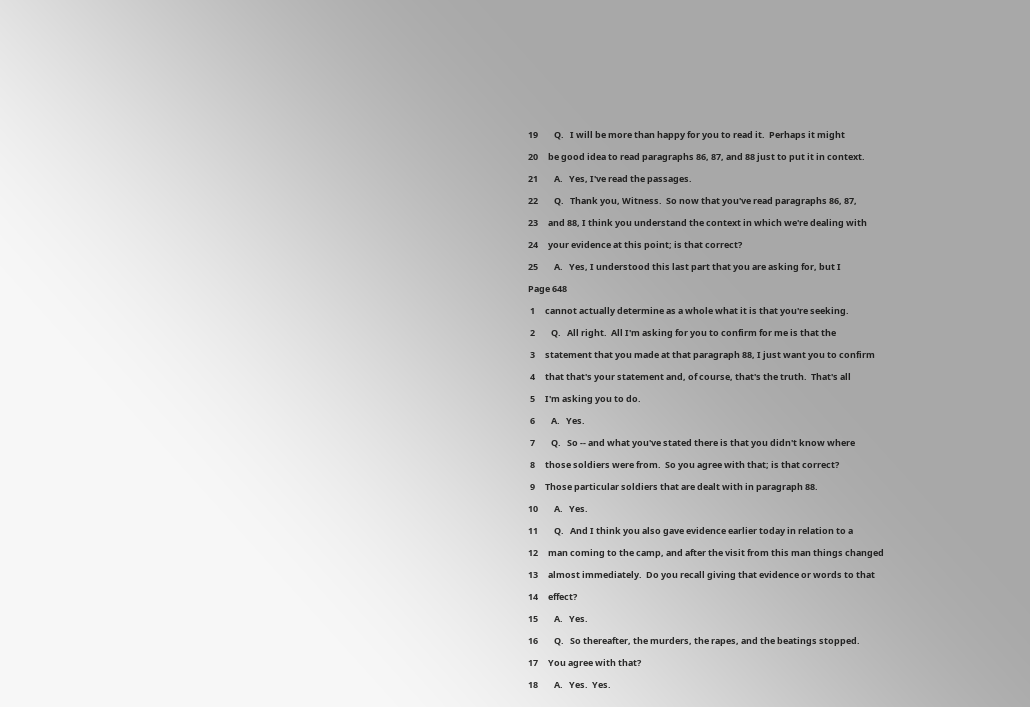19        Q.   I will be more than happy for you to read it.  Perhaps it might

20     be good idea to read paragraphs 86, 87, and 88 just to put it in context.

21        A.   Yes, I've read the passages.

22        Q.   Thank you, Witness.  So now that you've read paragraphs 86, 87,

23     and 88, I think you understand the context in which we're dealing with

24     your evidence at this point; is that correct?

25        A.   Yes, I understood this last part that you are asking for, but I

Page 648

 1     cannot actually determine as a whole what it is that you're seeking.

 2        Q.   All right.  All I'm asking for you to confirm for me is that the

 3     statement that you made at that paragraph 88, I just want you to confirm

 4     that that's your statement and, of course, that's the truth.  That's all

 5     I'm asking you to do.

 6        A.   Yes.

 7        Q.   So -- and what you've stated there is that you didn't know where

 8     those soldiers were from.  So you agree with that; is that correct?

 9     Those particular soldiers that are dealt with in paragraph 88.

10        A.   Yes.

11        Q.   And I think you also gave evidence earlier today in relation to a

12     man coming to the camp, and after the visit from this man things changed

13     almost immediately.  Do you recall giving that evidence or words to that

14     effect?

15        A.   Yes.

16        Q.   So thereafter, the murders, the rapes, and the beatings stopped.

17     You agree with that?

18        A.   Yes.  Yes.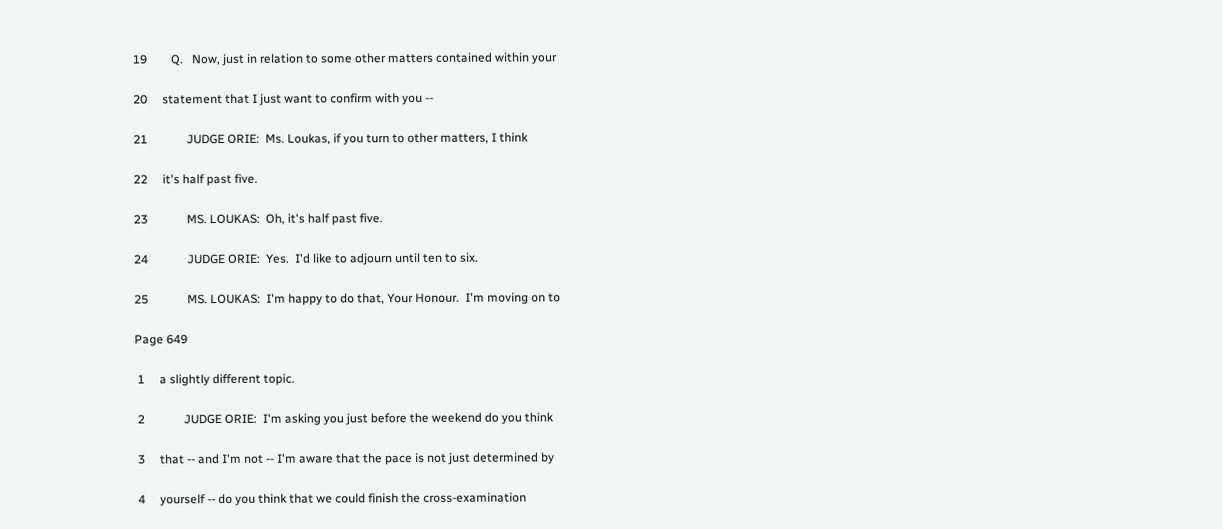19        Q.   Now, just in relation to some other matters contained within your

20     statement that I just want to confirm with you --

21             JUDGE ORIE:  Ms. Loukas, if you turn to other matters, I think

22     it's half past five.

23             MS. LOUKAS:  Oh, it's half past five.

24             JUDGE ORIE:  Yes.  I'd like to adjourn until ten to six.

25             MS. LOUKAS:  I'm happy to do that, Your Honour.  I'm moving on to

Page 649

 1     a slightly different topic.

 2             JUDGE ORIE:  I'm asking you just before the weekend do you think

 3     that -- and I'm not -- I'm aware that the pace is not just determined by

 4     yourself -- do you think that we could finish the cross-examination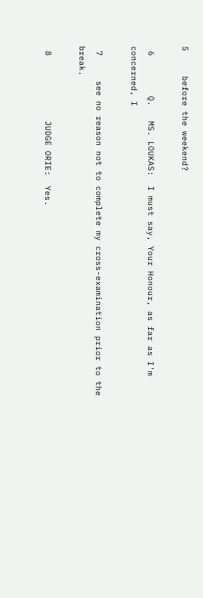5     before the weekend?

 6        Q.   MS. LOUKAS:  I must say, Your Honour, as far as I'm concerned, I

 7     see no reason not to complete my cross-examination prior to the break.

 8             JUDGE ORIE:  Yes.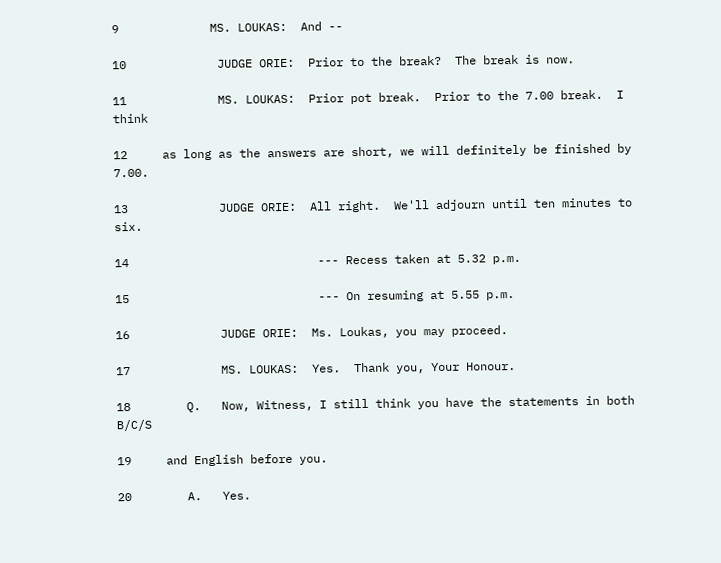9             MS. LOUKAS:  And --

10             JUDGE ORIE:  Prior to the break?  The break is now.

11             MS. LOUKAS:  Prior pot break.  Prior to the 7.00 break.  I think

12     as long as the answers are short, we will definitely be finished by 7.00.

13             JUDGE ORIE:  All right.  We'll adjourn until ten minutes to six.

14                           --- Recess taken at 5.32 p.m.

15                           --- On resuming at 5.55 p.m.

16             JUDGE ORIE:  Ms. Loukas, you may proceed.

17             MS. LOUKAS:  Yes.  Thank you, Your Honour.

18        Q.   Now, Witness, I still think you have the statements in both B/C/S

19     and English before you.

20        A.   Yes.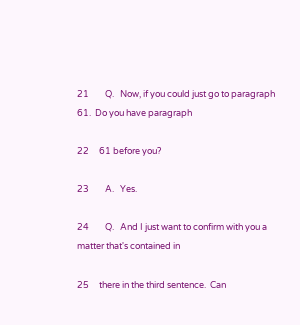21        Q.   Now, if you could just go to paragraph 61.  Do you have paragraph

22     61 before you?

23        A.   Yes.

24        Q.   And I just want to confirm with you a matter that's contained in

25     there in the third sentence.  Can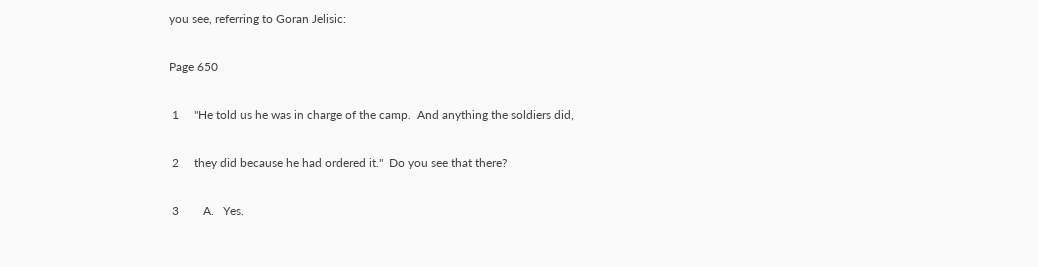you see, referring to Goran Jelisic:

Page 650

 1     "He told us he was in charge of the camp.  And anything the soldiers did,

 2     they did because he had ordered it."  Do you see that there?

 3        A.   Yes.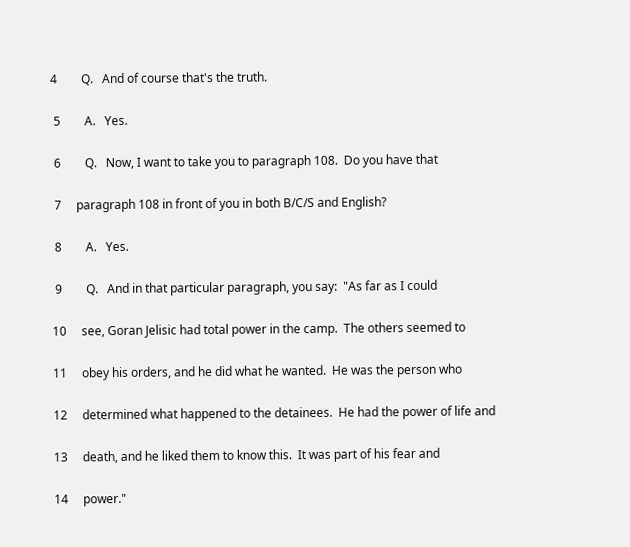4        Q.   And of course that's the truth.

 5        A.   Yes.

 6        Q.   Now, I want to take you to paragraph 108.  Do you have that

 7     paragraph 108 in front of you in both B/C/S and English?

 8        A.   Yes.

 9        Q.   And in that particular paragraph, you say:  "As far as I could

10     see, Goran Jelisic had total power in the camp.  The others seemed to

11     obey his orders, and he did what he wanted.  He was the person who

12     determined what happened to the detainees.  He had the power of life and

13     death, and he liked them to know this.  It was part of his fear and

14     power."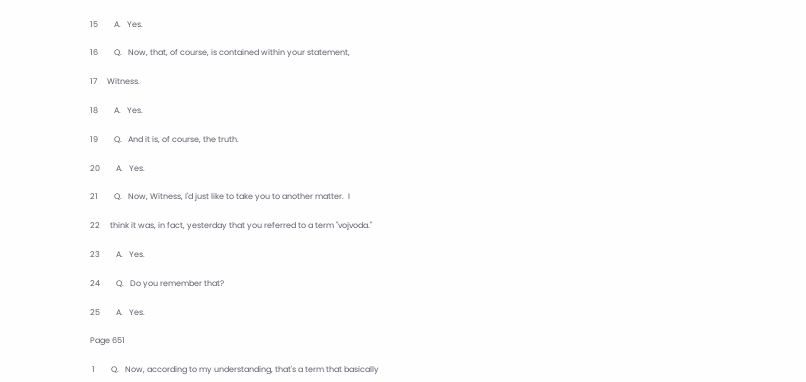15        A.   Yes.

16        Q.   Now, that, of course, is contained within your statement,

17     Witness.

18        A.   Yes.

19        Q.   And it is, of course, the truth.

20        A.   Yes.

21        Q.   Now, Witness, I'd just like to take you to another matter.  I

22     think it was, in fact, yesterday that you referred to a term "vojvoda."

23        A.   Yes.

24        Q.   Do you remember that?

25        A.   Yes.

Page 651

 1        Q.   Now, according to my understanding, that's a term that basically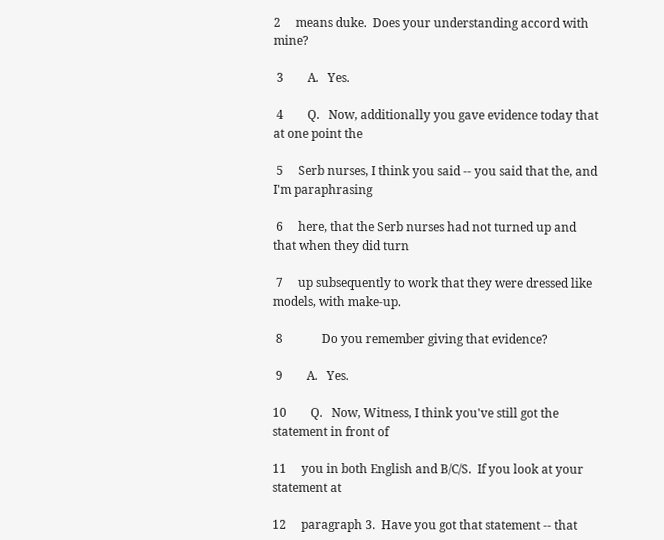2     means duke.  Does your understanding accord with mine?

 3        A.   Yes.

 4        Q.   Now, additionally you gave evidence today that at one point the

 5     Serb nurses, I think you said -- you said that the, and I'm paraphrasing

 6     here, that the Serb nurses had not turned up and that when they did turn

 7     up subsequently to work that they were dressed like models, with make-up.

 8             Do you remember giving that evidence?

 9        A.   Yes.

10        Q.   Now, Witness, I think you've still got the statement in front of

11     you in both English and B/C/S.  If you look at your statement at

12     paragraph 3.  Have you got that statement -- that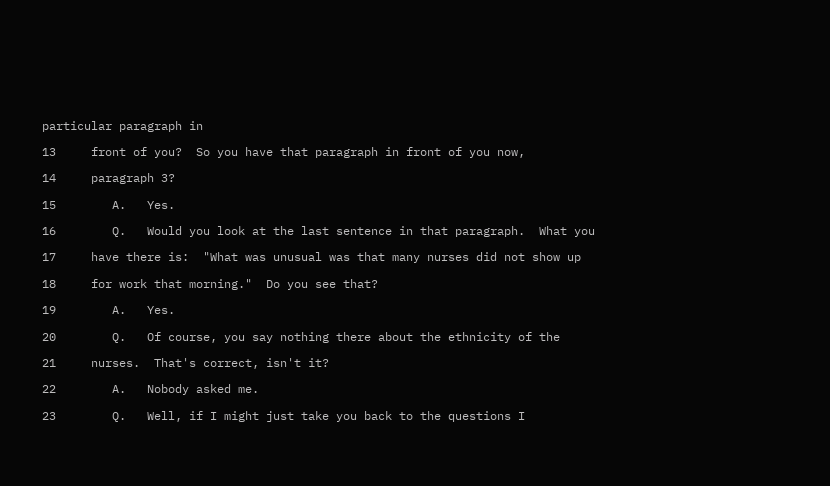particular paragraph in

13     front of you?  So you have that paragraph in front of you now,

14     paragraph 3?

15        A.   Yes.

16        Q.   Would you look at the last sentence in that paragraph.  What you

17     have there is:  "What was unusual was that many nurses did not show up

18     for work that morning."  Do you see that?

19        A.   Yes.

20        Q.   Of course, you say nothing there about the ethnicity of the

21     nurses.  That's correct, isn't it?

22        A.   Nobody asked me.

23        Q.   Well, if I might just take you back to the questions I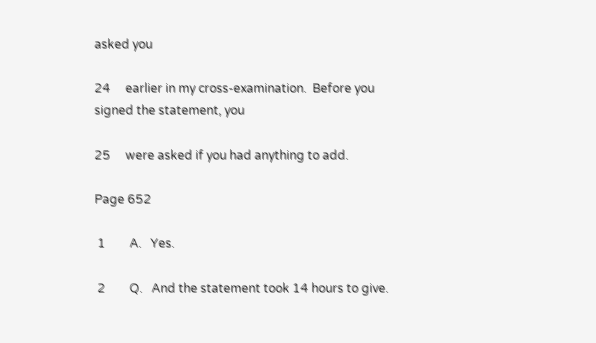asked you

24     earlier in my cross-examination.  Before you signed the statement, you

25     were asked if you had anything to add.

Page 652

 1        A.   Yes.

 2        Q.   And the statement took 14 hours to give.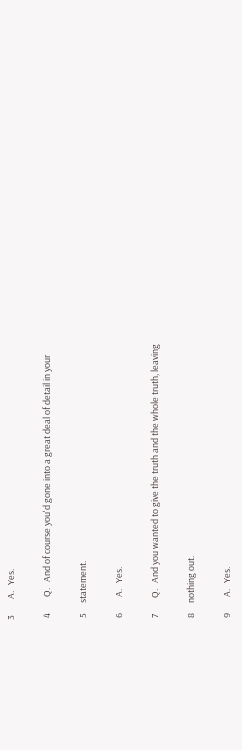3        A.   Yes.

 4        Q.   And of course you'd gone into a great deal of detail in your

 5     statement.

 6        A.   Yes.

 7        Q.   And you wanted to give the truth and the whole truth, leaving

 8     nothing out.

 9        A.   Yes.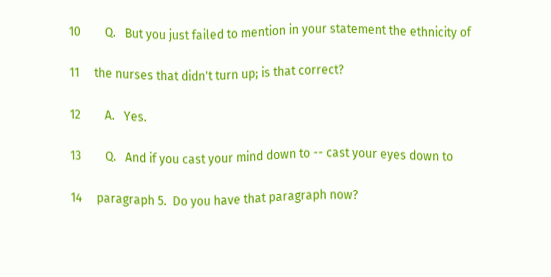10        Q.   But you just failed to mention in your statement the ethnicity of

11     the nurses that didn't turn up; is that correct?

12        A.   Yes.

13        Q.   And if you cast your mind down to -- cast your eyes down to

14     paragraph 5.  Do you have that paragraph now?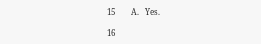15        A.   Yes.

16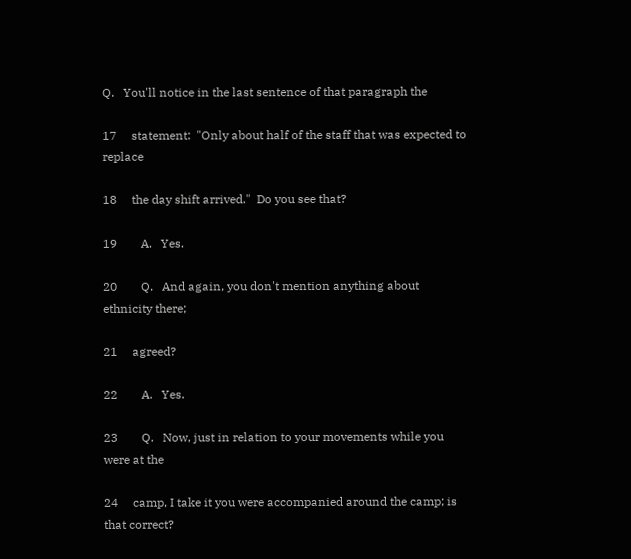Q.   You'll notice in the last sentence of that paragraph the

17     statement:  "Only about half of the staff that was expected to replace

18     the day shift arrived."  Do you see that?

19        A.   Yes.

20        Q.   And again, you don't mention anything about ethnicity there;

21     agreed?

22        A.   Yes.

23        Q.   Now, just in relation to your movements while you were at the

24     camp, I take it you were accompanied around the camp; is that correct?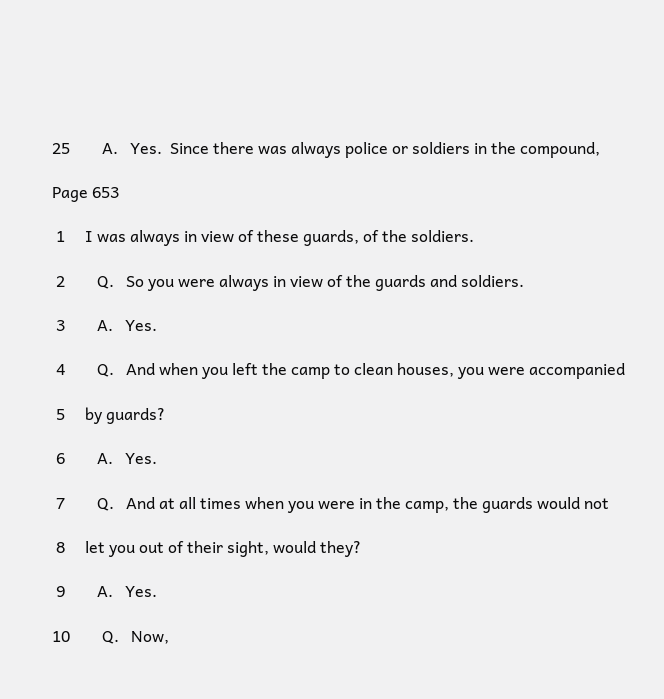25        A.   Yes.  Since there was always police or soldiers in the compound,

Page 653

 1     I was always in view of these guards, of the soldiers.

 2        Q.   So you were always in view of the guards and soldiers.

 3        A.   Yes.

 4        Q.   And when you left the camp to clean houses, you were accompanied

 5     by guards?

 6        A.   Yes.

 7        Q.   And at all times when you were in the camp, the guards would not

 8     let you out of their sight, would they?

 9        A.   Yes.

10        Q.   Now,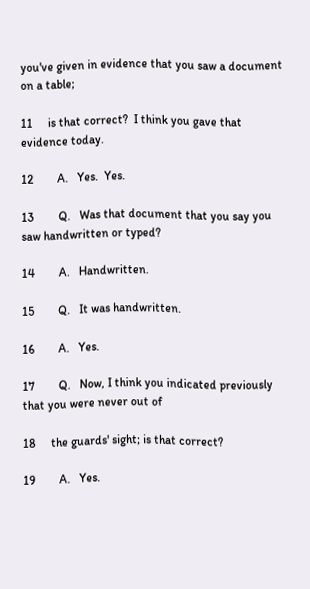you've given in evidence that you saw a document on a table;

11     is that correct?  I think you gave that evidence today.

12        A.   Yes.  Yes.

13        Q.   Was that document that you say you saw handwritten or typed?

14        A.   Handwritten.

15        Q.   It was handwritten.

16        A.   Yes.

17        Q.   Now, I think you indicated previously that you were never out of

18     the guards' sight; is that correct?

19        A.   Yes.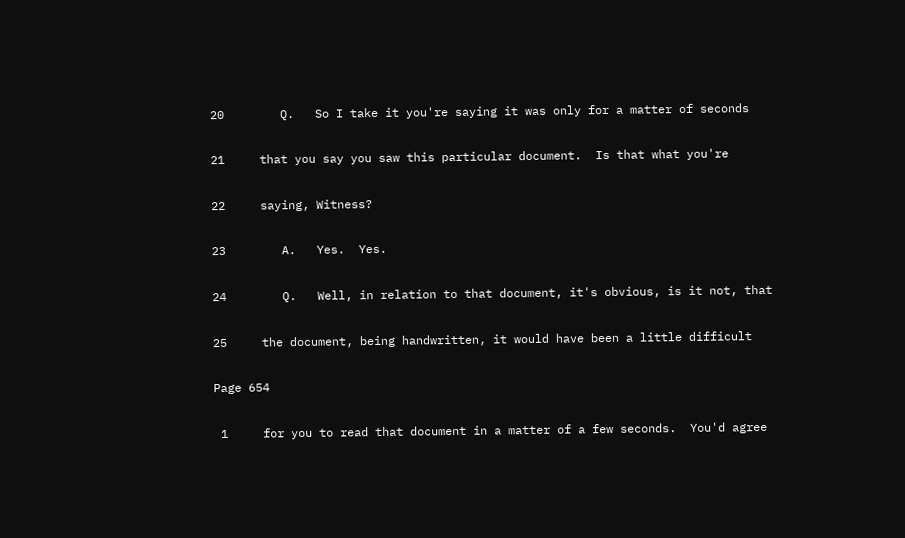20        Q.   So I take it you're saying it was only for a matter of seconds

21     that you say you saw this particular document.  Is that what you're

22     saying, Witness?

23        A.   Yes.  Yes.

24        Q.   Well, in relation to that document, it's obvious, is it not, that

25     the document, being handwritten, it would have been a little difficult

Page 654

 1     for you to read that document in a matter of a few seconds.  You'd agree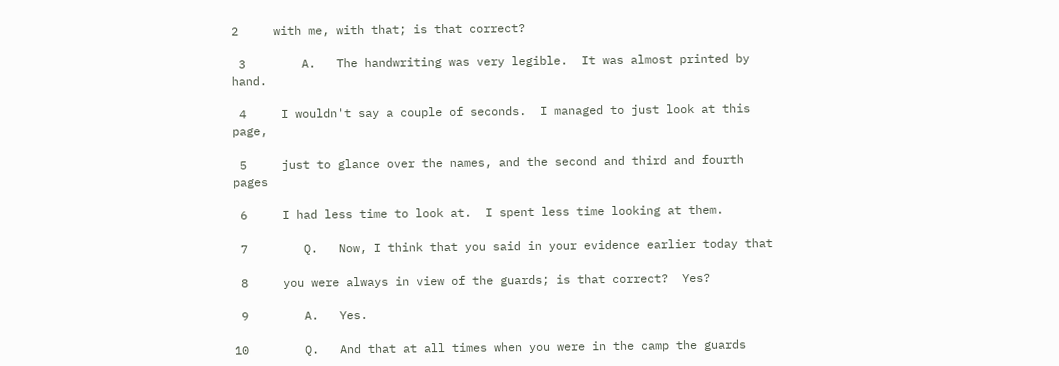2     with me, with that; is that correct?

 3        A.   The handwriting was very legible.  It was almost printed by hand.

 4     I wouldn't say a couple of seconds.  I managed to just look at this page,

 5     just to glance over the names, and the second and third and fourth pages

 6     I had less time to look at.  I spent less time looking at them.

 7        Q.   Now, I think that you said in your evidence earlier today that

 8     you were always in view of the guards; is that correct?  Yes?

 9        A.   Yes.

10        Q.   And that at all times when you were in the camp the guards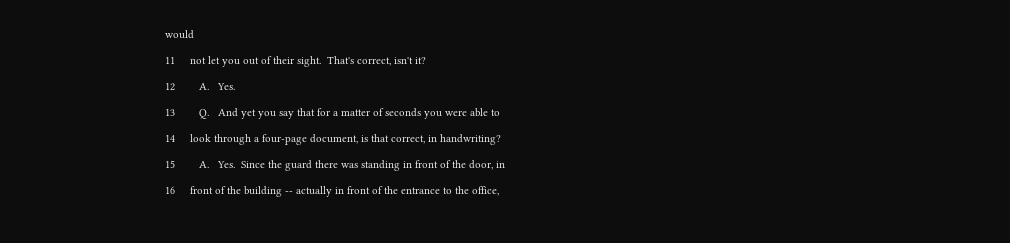would

11     not let you out of their sight.  That's correct, isn't it?

12        A.   Yes.

13        Q.   And yet you say that for a matter of seconds you were able to

14     look through a four-page document, is that correct, in handwriting?

15        A.   Yes.  Since the guard there was standing in front of the door, in

16     front of the building -- actually in front of the entrance to the office,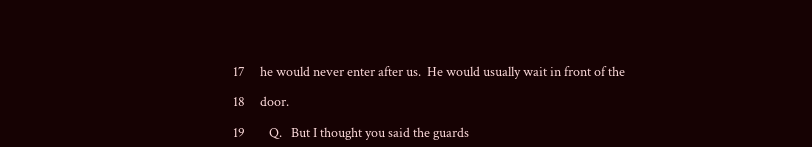17     he would never enter after us.  He would usually wait in front of the

18     door.

19        Q.   But I thought you said the guards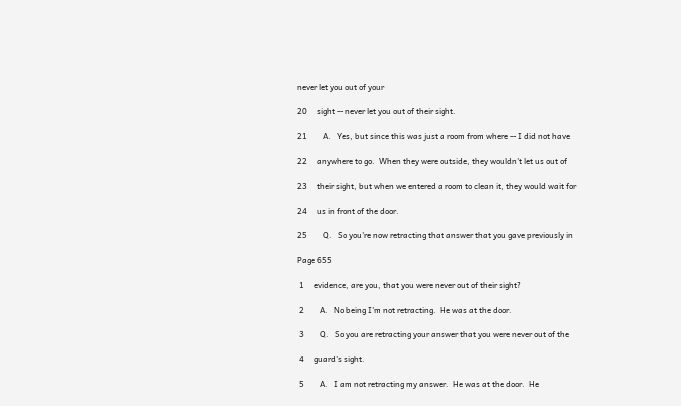never let you out of your

20     sight -- never let you out of their sight.

21        A.   Yes, but since this was just a room from where -- I did not have

22     anywhere to go.  When they were outside, they wouldn't let us out of

23     their sight, but when we entered a room to clean it, they would wait for

24     us in front of the door.

25        Q.   So you're now retracting that answer that you gave previously in

Page 655

 1     evidence, are you, that you were never out of their sight?

 2        A.   No being I'm not retracting.  He was at the door.

 3        Q.   So you are retracting your answer that you were never out of the

 4     guard's sight.

 5        A.   I am not retracting my answer.  He was at the door.  He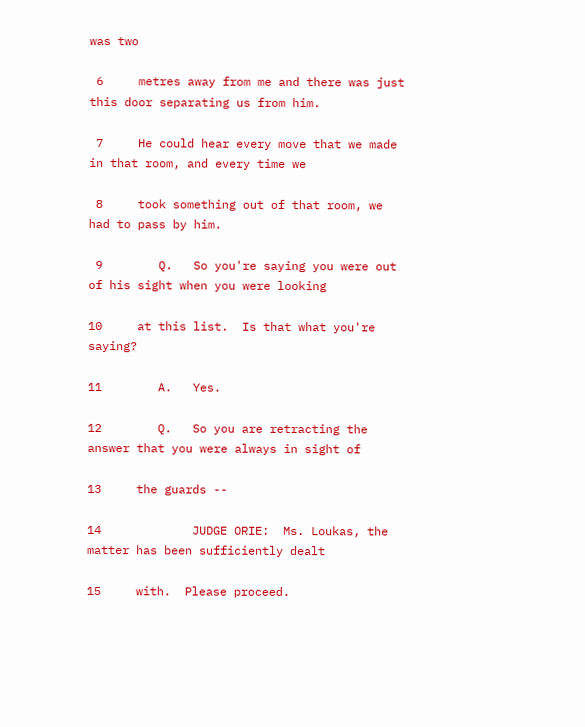was two

 6     metres away from me and there was just this door separating us from him.

 7     He could hear every move that we made in that room, and every time we

 8     took something out of that room, we had to pass by him.

 9        Q.   So you're saying you were out of his sight when you were looking

10     at this list.  Is that what you're saying?

11        A.   Yes.

12        Q.   So you are retracting the answer that you were always in sight of

13     the guards --

14             JUDGE ORIE:  Ms. Loukas, the matter has been sufficiently dealt

15     with.  Please proceed.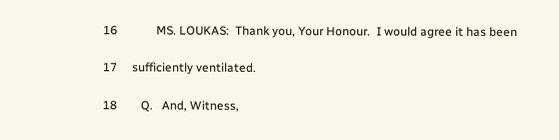16             MS. LOUKAS:  Thank you, Your Honour.  I would agree it has been

17     sufficiently ventilated.

18        Q.   And, Witness,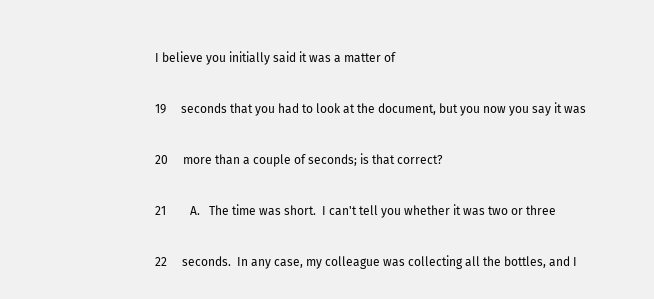I believe you initially said it was a matter of

19     seconds that you had to look at the document, but you now you say it was

20     more than a couple of seconds; is that correct?

21        A.   The time was short.  I can't tell you whether it was two or three

22     seconds.  In any case, my colleague was collecting all the bottles, and I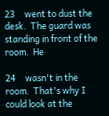23     went to dust the desk.  The guard was standing in front of the room.  He

24     wasn't in the room.  That's why I could look at the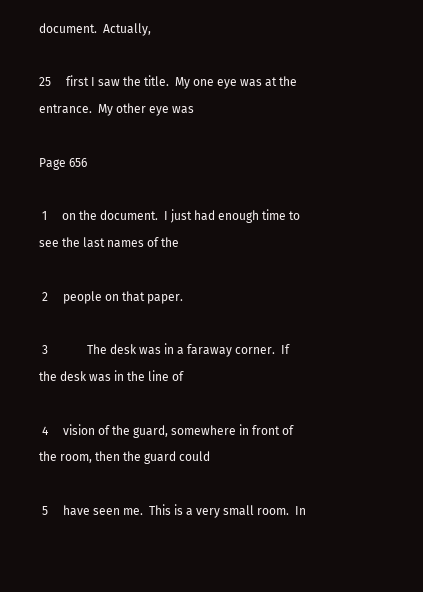document.  Actually,

25     first I saw the title.  My one eye was at the entrance.  My other eye was

Page 656

 1     on the document.  I just had enough time to see the last names of the

 2     people on that paper.

 3             The desk was in a faraway corner.  If the desk was in the line of

 4     vision of the guard, somewhere in front of the room, then the guard could

 5     have seen me.  This is a very small room.  In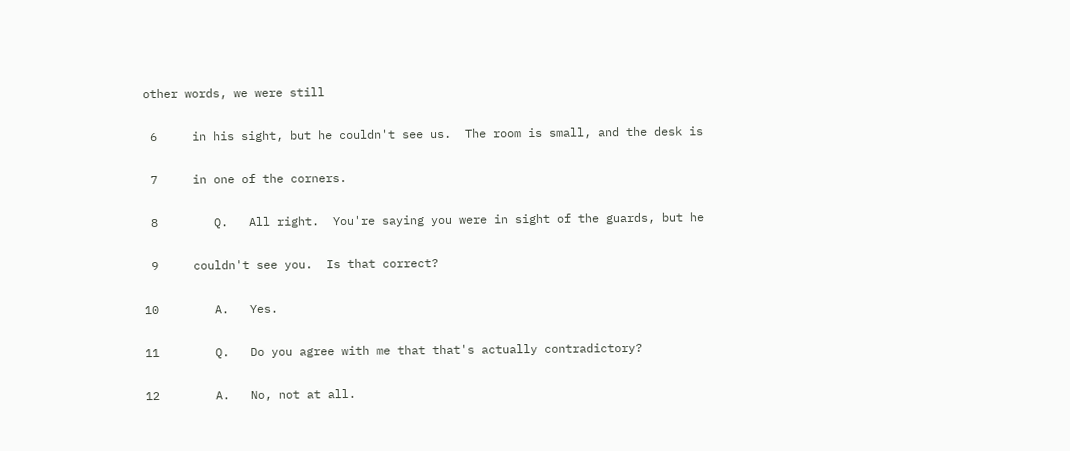other words, we were still

 6     in his sight, but he couldn't see us.  The room is small, and the desk is

 7     in one of the corners.

 8        Q.   All right.  You're saying you were in sight of the guards, but he

 9     couldn't see you.  Is that correct?

10        A.   Yes.

11        Q.   Do you agree with me that that's actually contradictory?

12        A.   No, not at all.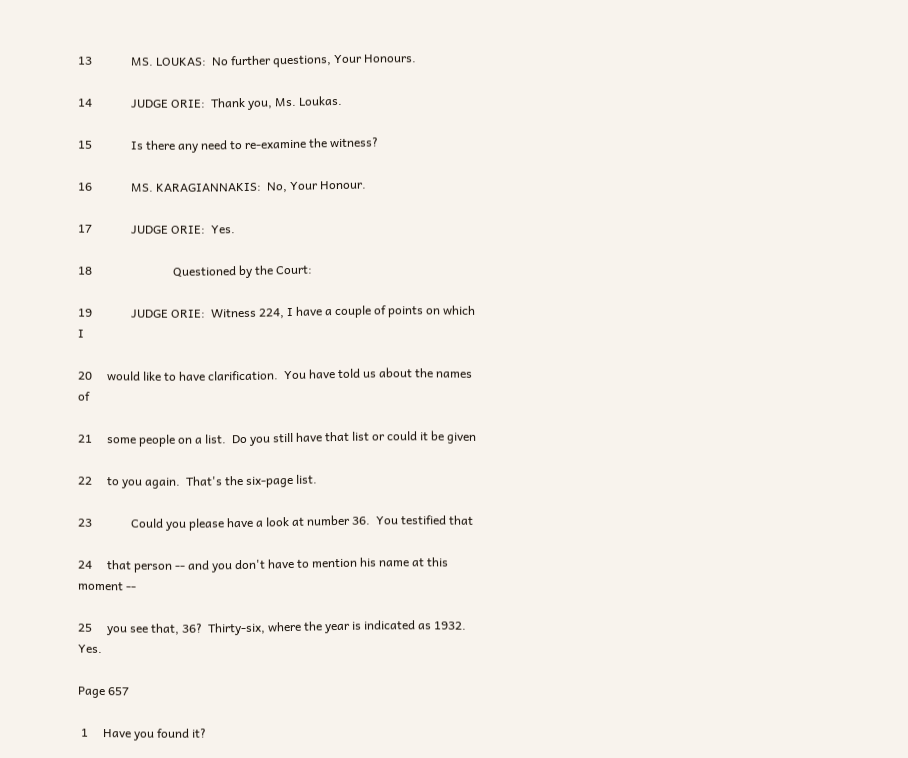13             MS. LOUKAS:  No further questions, Your Honours.

14             JUDGE ORIE:  Thank you, Ms. Loukas.

15             Is there any need to re-examine the witness?

16             MS. KARAGIANNAKIS:  No, Your Honour.

17             JUDGE ORIE:  Yes.

18                           Questioned by the Court:

19             JUDGE ORIE:  Witness 224, I have a couple of points on which I

20     would like to have clarification.  You have told us about the names of

21     some people on a list.  Do you still have that list or could it be given

22     to you again.  That's the six-page list.

23             Could you please have a look at number 36.  You testified that

24     that person -- and you don't have to mention his name at this moment --

25     you see that, 36?  Thirty-six, where the year is indicated as 1932.  Yes.

Page 657

 1     Have you found it?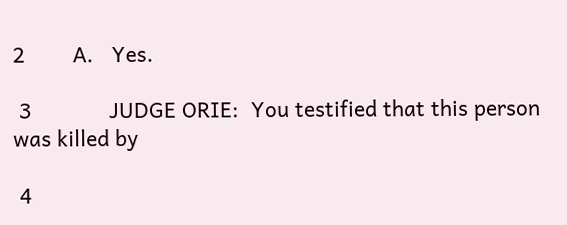2        A.   Yes.

 3             JUDGE ORIE:  You testified that this person was killed by

 4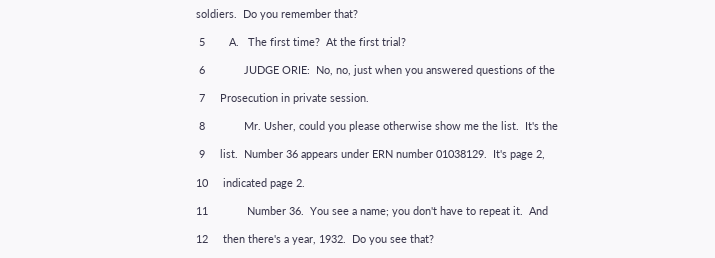soldiers.  Do you remember that?

 5        A.   The first time?  At the first trial?

 6             JUDGE ORIE:  No, no, just when you answered questions of the

 7     Prosecution in private session.

 8             Mr. Usher, could you please otherwise show me the list.  It's the

 9     list.  Number 36 appears under ERN number 01038129.  It's page 2,

10     indicated page 2.

11             Number 36.  You see a name; you don't have to repeat it.  And

12     then there's a year, 1932.  Do you see that?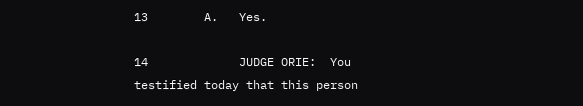13        A.   Yes.

14             JUDGE ORIE:  You testified today that this person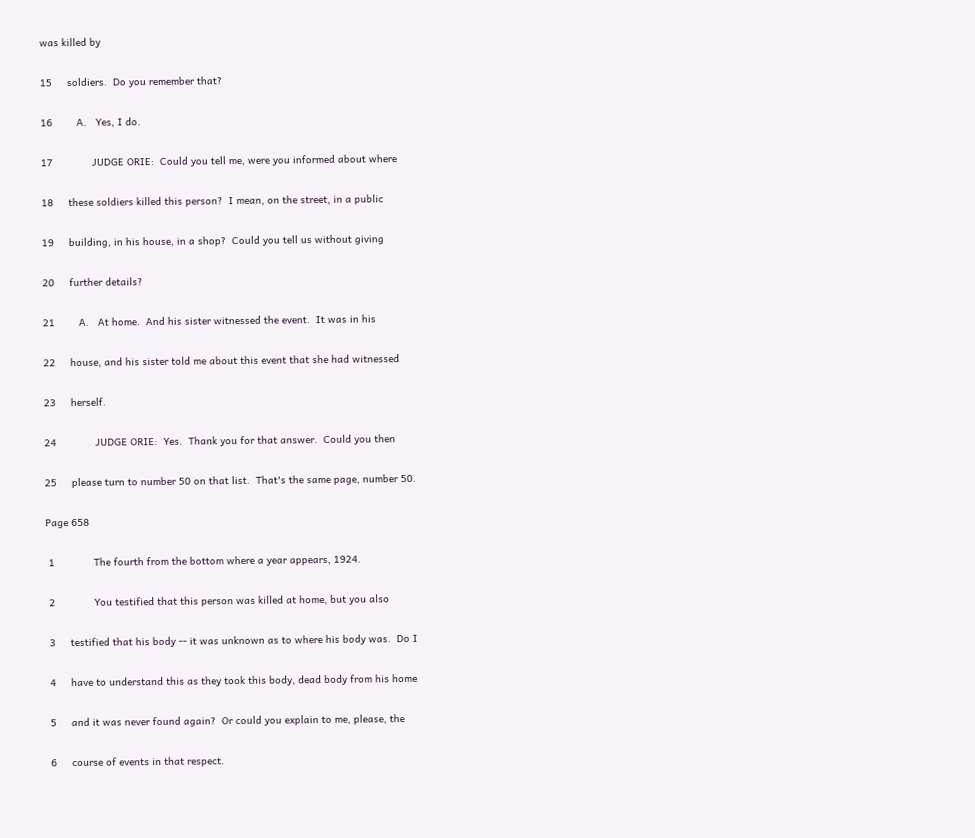was killed by

15     soldiers.  Do you remember that?

16        A.   Yes, I do.

17             JUDGE ORIE:  Could you tell me, were you informed about where

18     these soldiers killed this person?  I mean, on the street, in a public

19     building, in his house, in a shop?  Could you tell us without giving

20     further details?

21        A.   At home.  And his sister witnessed the event.  It was in his

22     house, and his sister told me about this event that she had witnessed

23     herself.

24             JUDGE ORIE:  Yes.  Thank you for that answer.  Could you then

25     please turn to number 50 on that list.  That's the same page, number 50.

Page 658

 1             The fourth from the bottom where a year appears, 1924.

 2             You testified that this person was killed at home, but you also

 3     testified that his body -- it was unknown as to where his body was.  Do I

 4     have to understand this as they took this body, dead body from his home

 5     and it was never found again?  Or could you explain to me, please, the

 6     course of events in that respect.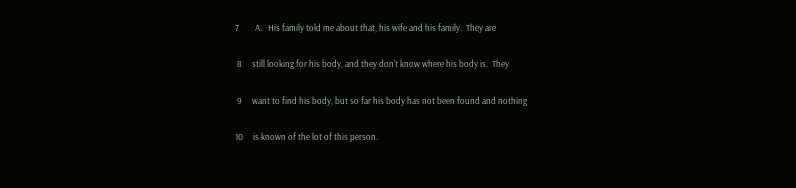7        A.   His family told me about that, his wife and his family.  They are

 8     still looking for his body, and they don't know where his body is.  They

 9     want to find his body, but so far his body has not been found and nothing

10     is known of the lot of this person.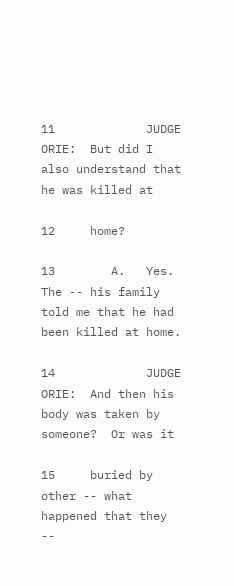11             JUDGE ORIE:  But did I also understand that he was killed at

12     home?

13        A.   Yes.  The -- his family told me that he had been killed at home.

14             JUDGE ORIE:  And then his body was taken by someone?  Or was it

15     buried by other -- what happened that they --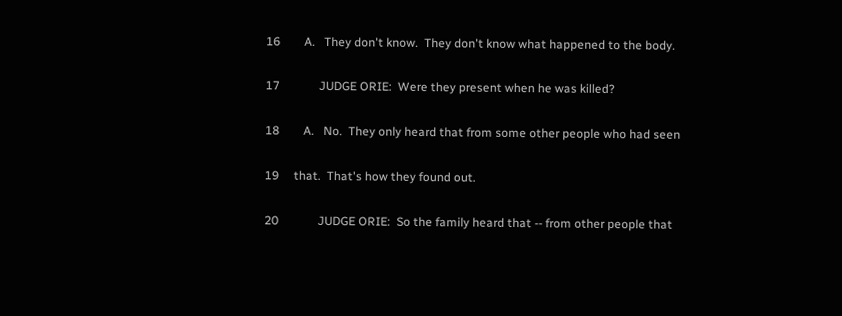16        A.   They don't know.  They don't know what happened to the body.

17             JUDGE ORIE:  Were they present when he was killed?

18        A.   No.  They only heard that from some other people who had seen

19     that.  That's how they found out.

20             JUDGE ORIE:  So the family heard that -- from other people that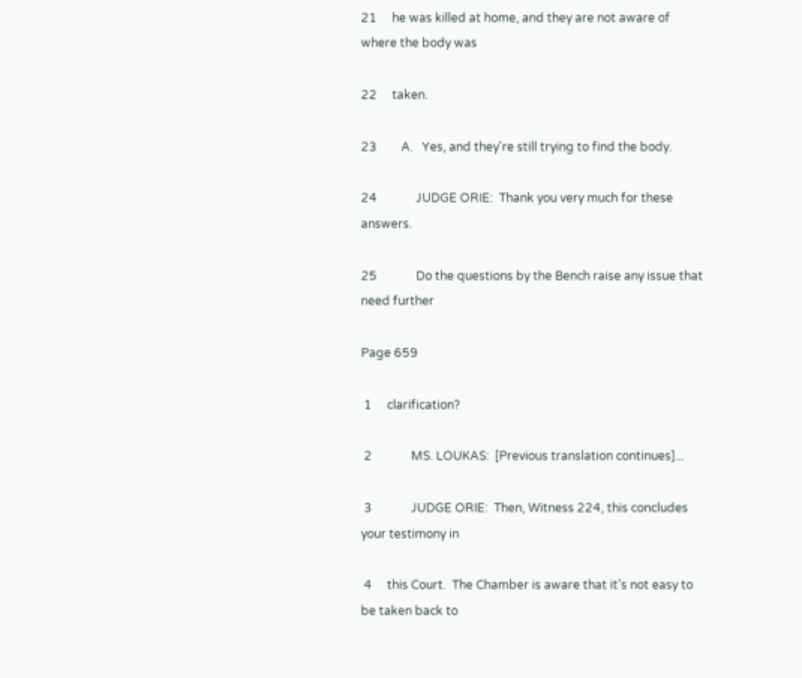21     he was killed at home, and they are not aware of where the body was

22     taken.

23        A.   Yes, and they're still trying to find the body.

24             JUDGE ORIE:  Thank you very much for these answers.

25             Do the questions by the Bench raise any issue that need further

Page 659

 1     clarification?

 2             MS. LOUKAS:  [Previous translation continues]...

 3             JUDGE ORIE:  Then, Witness 224, this concludes your testimony in

 4     this Court.  The Chamber is aware that it's not easy to be taken back to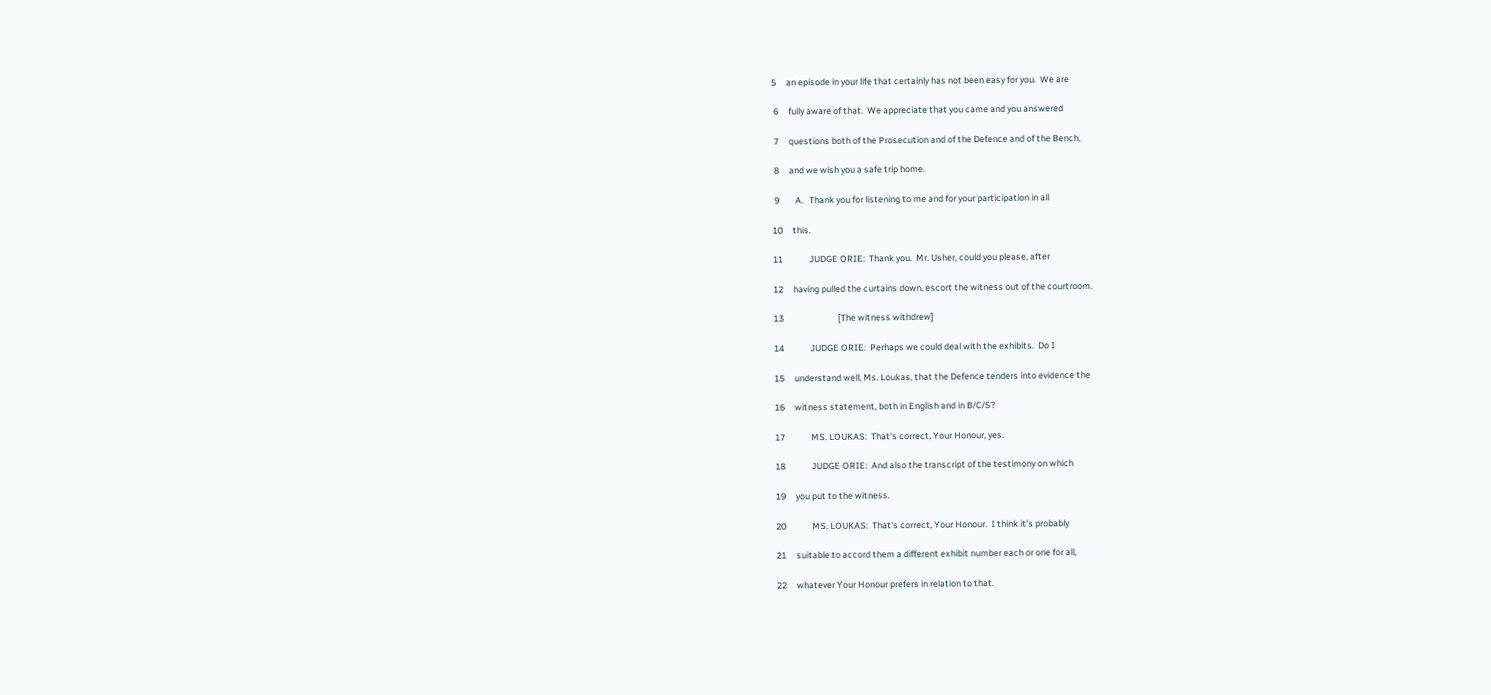5     an episode in your life that certainly has not been easy for you.  We are

 6     fully aware of that.  We appreciate that you came and you answered

 7     questions both of the Prosecution and of the Defence and of the Bench,

 8     and we wish you a safe trip home.

 9        A.   Thank you for listening to me and for your participation in all

10     this.

11             JUDGE ORIE:  Thank you.  Mr. Usher, could you please, after

12     having pulled the curtains down, escort the witness out of the courtroom.

13                           [The witness withdrew]

14             JUDGE ORIE:  Perhaps we could deal with the exhibits.  Do I

15     understand well, Ms. Loukas, that the Defence tenders into evidence the

16     witness statement, both in English and in B/C/S?

17             MS. LOUKAS:  That's correct, Your Honour, yes.

18             JUDGE ORIE:  And also the transcript of the testimony on which

19     you put to the witness.

20             MS. LOUKAS:  That's correct, Your Honour.  I think it's probably

21     suitable to accord them a different exhibit number each or one for all,

22     whatever Your Honour prefers in relation to that.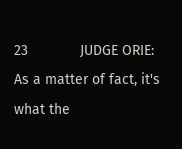23             JUDGE ORIE:  As a matter of fact, it's what the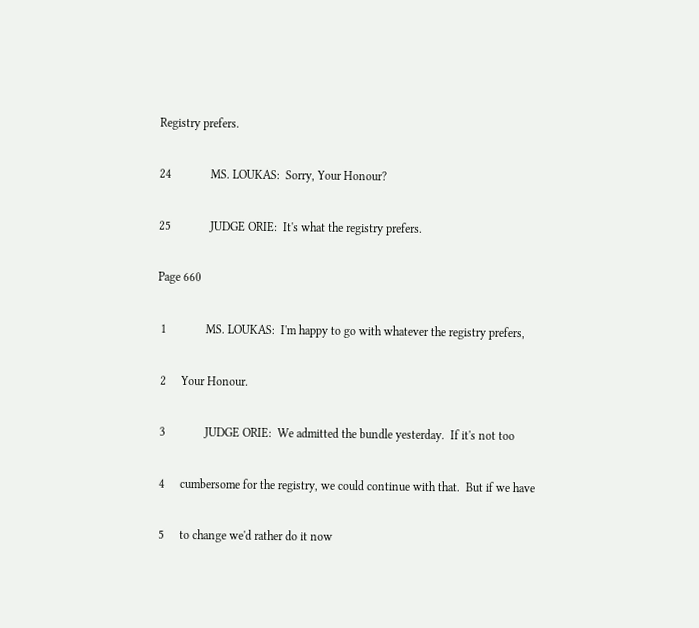Registry prefers.

24             MS. LOUKAS:  Sorry, Your Honour?

25             JUDGE ORIE:  It's what the registry prefers.

Page 660

 1             MS. LOUKAS:  I'm happy to go with whatever the registry prefers,

 2     Your Honour.

 3             JUDGE ORIE:  We admitted the bundle yesterday.  If it's not too

 4     cumbersome for the registry, we could continue with that.  But if we have

 5     to change we'd rather do it now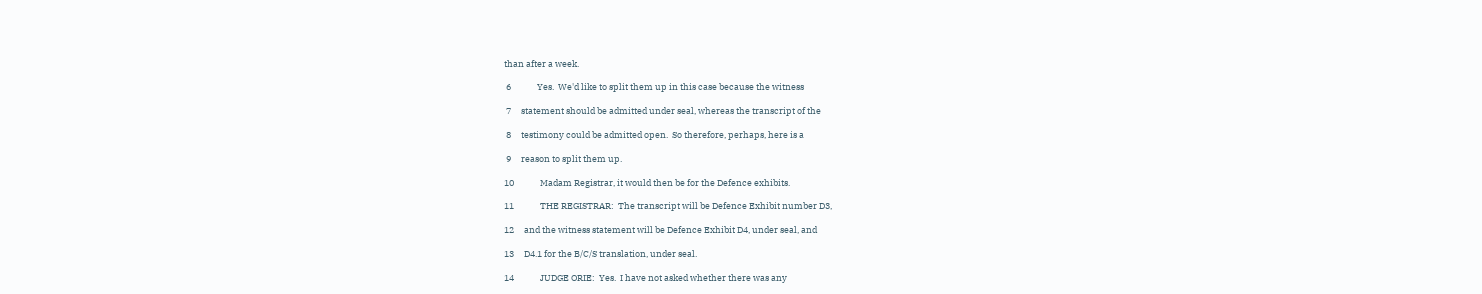than after a week.

 6             Yes.  We'd like to split them up in this case because the witness

 7     statement should be admitted under seal, whereas the transcript of the

 8     testimony could be admitted open.  So therefore, perhaps, here is a

 9     reason to split them up.

10             Madam Registrar, it would then be for the Defence exhibits.

11             THE REGISTRAR:  The transcript will be Defence Exhibit number D3,

12     and the witness statement will be Defence Exhibit D4, under seal, and

13     D4.1 for the B/C/S translation, under seal.

14             JUDGE ORIE:  Yes.  I have not asked whether there was any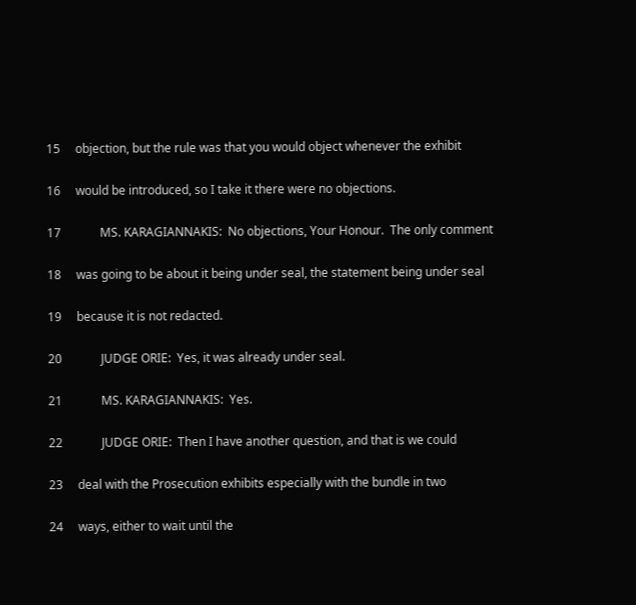15     objection, but the rule was that you would object whenever the exhibit

16     would be introduced, so I take it there were no objections.

17             MS. KARAGIANNAKIS:  No objections, Your Honour.  The only comment

18     was going to be about it being under seal, the statement being under seal

19     because it is not redacted.

20             JUDGE ORIE:  Yes, it was already under seal.

21             MS. KARAGIANNAKIS:  Yes.

22             JUDGE ORIE:  Then I have another question, and that is we could

23     deal with the Prosecution exhibits especially with the bundle in two

24     ways, either to wait until the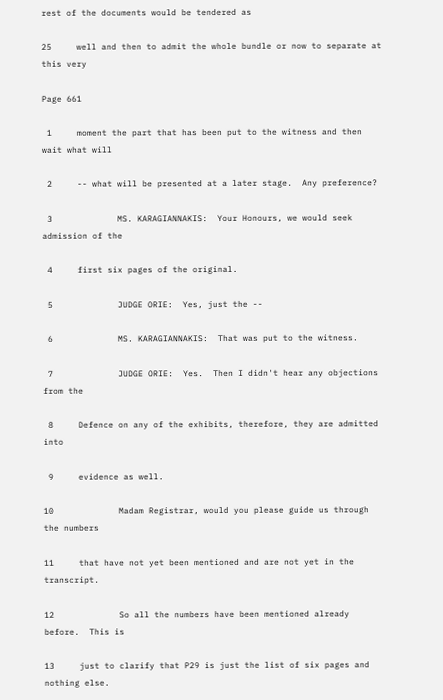rest of the documents would be tendered as

25     well and then to admit the whole bundle or now to separate at this very

Page 661

 1     moment the part that has been put to the witness and then wait what will

 2     -- what will be presented at a later stage.  Any preference?

 3             MS. KARAGIANNAKIS:  Your Honours, we would seek admission of the

 4     first six pages of the original.

 5             JUDGE ORIE:  Yes, just the --

 6             MS. KARAGIANNAKIS:  That was put to the witness.

 7             JUDGE ORIE:  Yes.  Then I didn't hear any objections from the

 8     Defence on any of the exhibits, therefore, they are admitted into

 9     evidence as well.

10             Madam Registrar, would you please guide us through the numbers

11     that have not yet been mentioned and are not yet in the transcript.

12             So all the numbers have been mentioned already before.  This is

13     just to clarify that P29 is just the list of six pages and nothing else.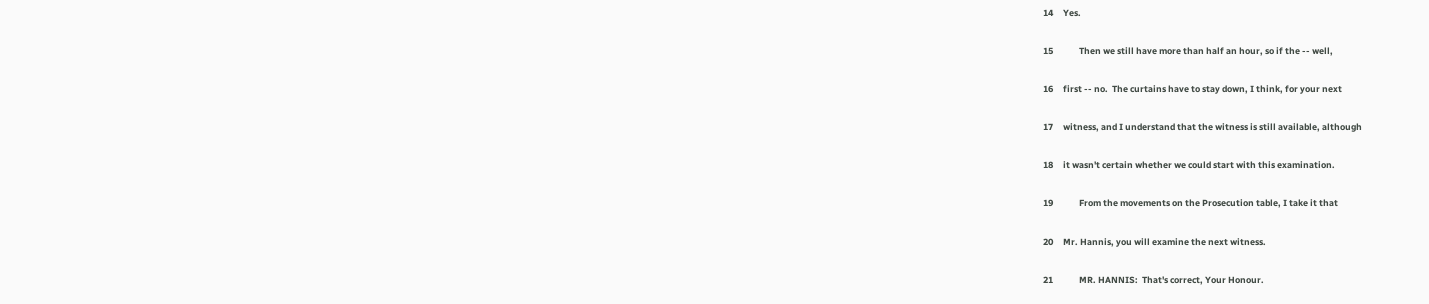14     Yes.

15             Then we still have more than half an hour, so if the -- well,

16     first -- no.  The curtains have to stay down, I think, for your next

17     witness, and I understand that the witness is still available, although

18     it wasn't certain whether we could start with this examination.

19             From the movements on the Prosecution table, I take it that

20     Mr. Hannis, you will examine the next witness.

21             MR. HANNIS:  That's correct, Your Honour.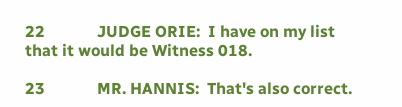22             JUDGE ORIE:  I have on my list that it would be Witness 018.

23             MR. HANNIS:  That's also correct.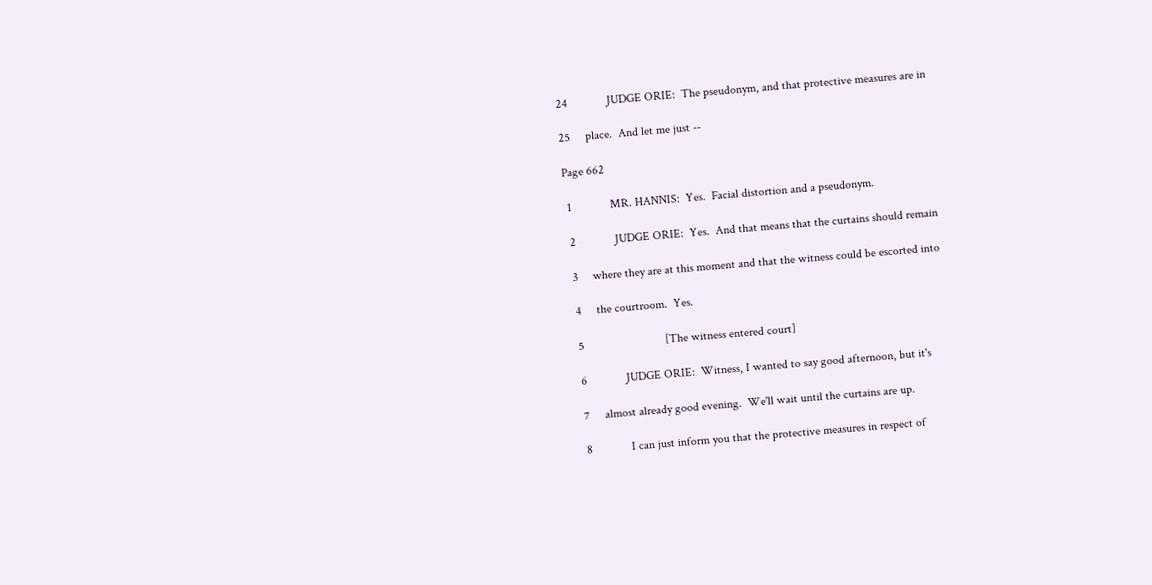24             JUDGE ORIE:  The pseudonym, and that protective measures are in

25     place.  And let me just --

Page 662

 1             MR. HANNIS:  Yes.  Facial distortion and a pseudonym.

 2             JUDGE ORIE:  Yes.  And that means that the curtains should remain

 3     where they are at this moment and that the witness could be escorted into

 4     the courtroom.  Yes.

 5                           [The witness entered court]

 6             JUDGE ORIE:  Witness, I wanted to say good afternoon, but it's

 7     almost already good evening.  We'll wait until the curtains are up.

 8             I can just inform you that the protective measures in respect of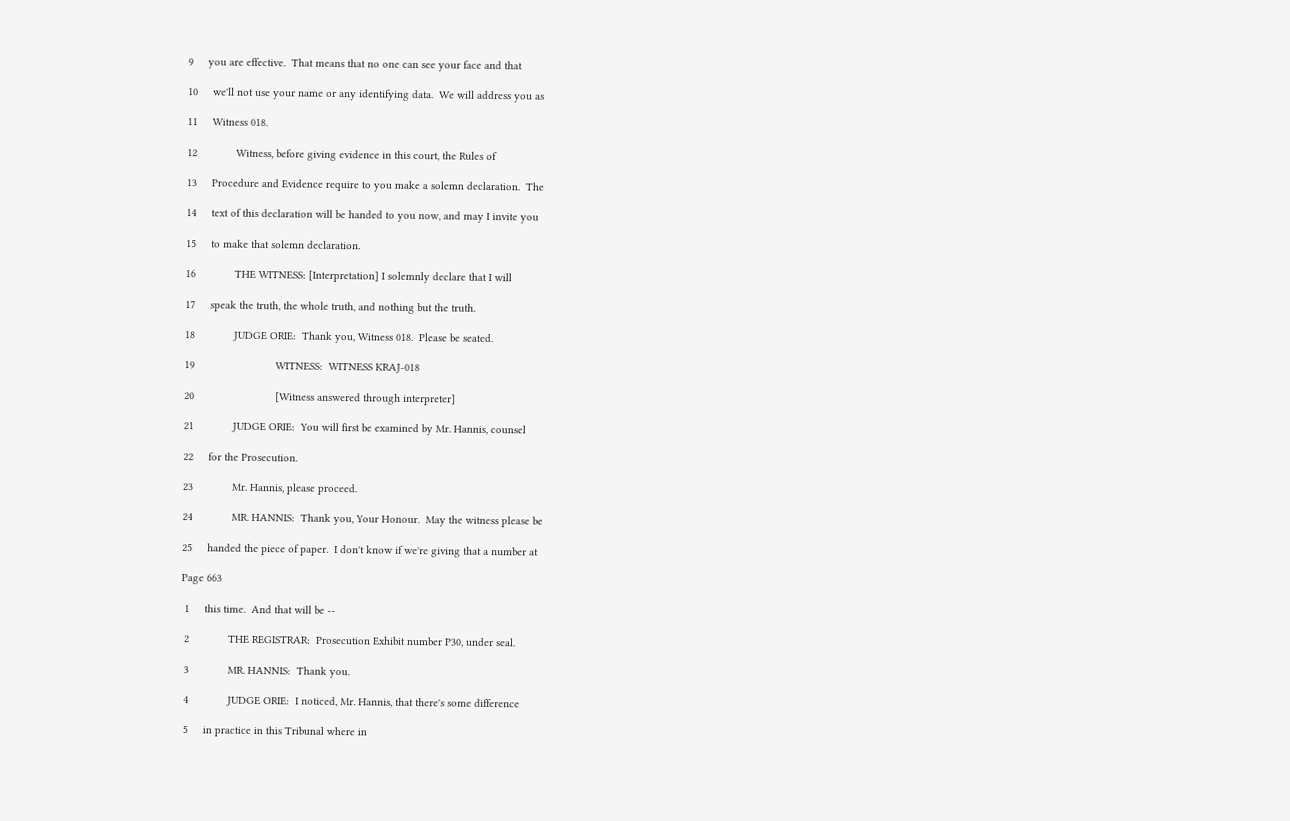9     you are effective.  That means that no one can see your face and that

10     we'll not use your name or any identifying data.  We will address you as

11     Witness 018.

12             Witness, before giving evidence in this court, the Rules of

13     Procedure and Evidence require to you make a solemn declaration.  The

14     text of this declaration will be handed to you now, and may I invite you

15     to make that solemn declaration.

16             THE WITNESS: [Interpretation] I solemnly declare that I will

17     speak the truth, the whole truth, and nothing but the truth.

18             JUDGE ORIE:  Thank you, Witness 018.  Please be seated.

19                           WITNESS:  WITNESS KRAJ-018

20                           [Witness answered through interpreter]

21             JUDGE ORIE:  You will first be examined by Mr. Hannis, counsel

22     for the Prosecution.

23             Mr. Hannis, please proceed.

24             MR. HANNIS:  Thank you, Your Honour.  May the witness please be

25     handed the piece of paper.  I don't know if we're giving that a number at

Page 663

 1     this time.  And that will be --

 2             THE REGISTRAR:  Prosecution Exhibit number P30, under seal.

 3             MR. HANNIS:  Thank you.

 4             JUDGE ORIE:  I noticed, Mr. Hannis, that there's some difference

 5     in practice in this Tribunal where in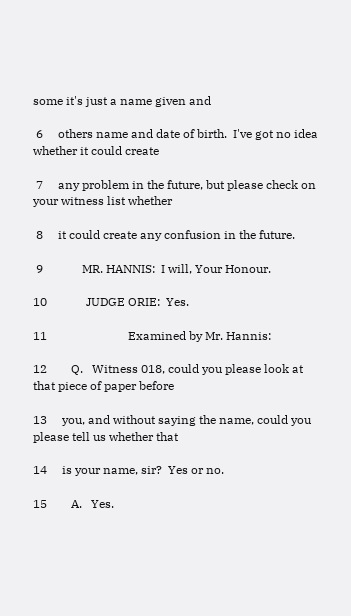some it's just a name given and

 6     others name and date of birth.  I've got no idea whether it could create

 7     any problem in the future, but please check on your witness list whether

 8     it could create any confusion in the future.

 9             MR. HANNIS:  I will, Your Honour.

10             JUDGE ORIE:  Yes.

11                           Examined by Mr. Hannis:

12        Q.   Witness 018, could you please look at that piece of paper before

13     you, and without saying the name, could you please tell us whether that

14     is your name, sir?  Yes or no.

15        A.   Yes.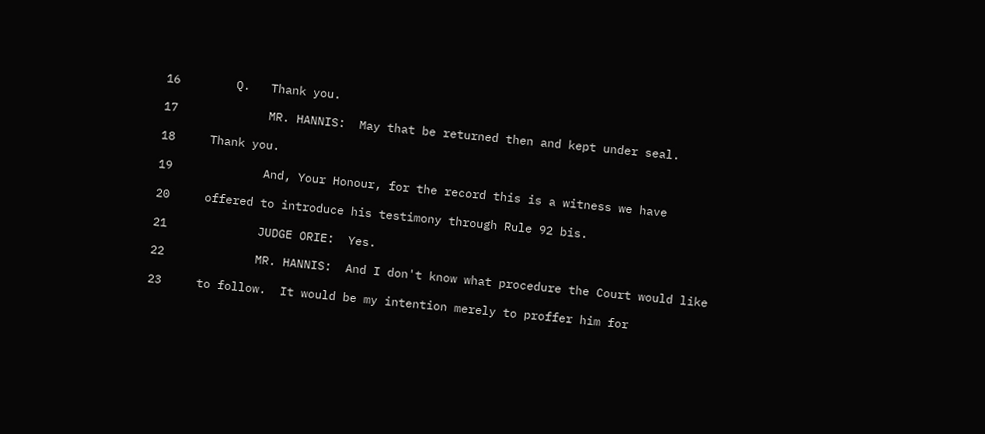16        Q.   Thank you.

17             MR. HANNIS:  May that be returned then and kept under seal.

18     Thank you.

19             And, Your Honour, for the record this is a witness we have

20     offered to introduce his testimony through Rule 92 bis.

21             JUDGE ORIE:  Yes.

22             MR. HANNIS:  And I don't know what procedure the Court would like

23     to follow.  It would be my intention merely to proffer him for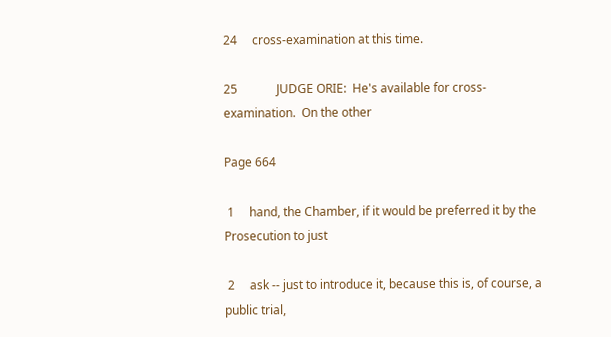24     cross-examination at this time.

25             JUDGE ORIE:  He's available for cross-examination.  On the other

Page 664

 1     hand, the Chamber, if it would be preferred it by the Prosecution to just

 2     ask -- just to introduce it, because this is, of course, a public trial,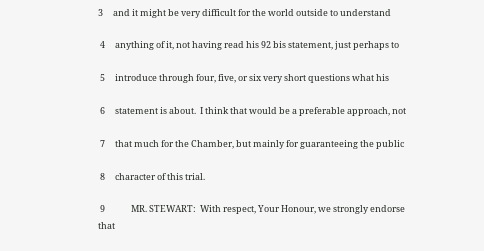3     and it might be very difficult for the world outside to understand

 4     anything of it, not having read his 92 bis statement, just perhaps to

 5     introduce through four, five, or six very short questions what his

 6     statement is about.  I think that would be a preferable approach, not

 7     that much for the Chamber, but mainly for guaranteeing the public

 8     character of this trial.

 9             MR. STEWART:  With respect, Your Honour, we strongly endorse that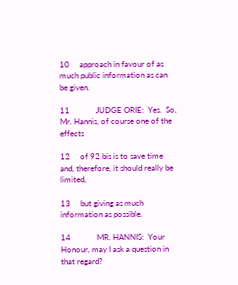10     approach in favour of as much public information as can be given.

11             JUDGE ORIE:  Yes.  So, Mr. Hannis, of course one of the effects

12     of 92 bis is to save time and, therefore, it should really be limited,

13     but giving as much information as possible.

14             MR. HANNIS:  Your Honour, may I ask a question in that regard?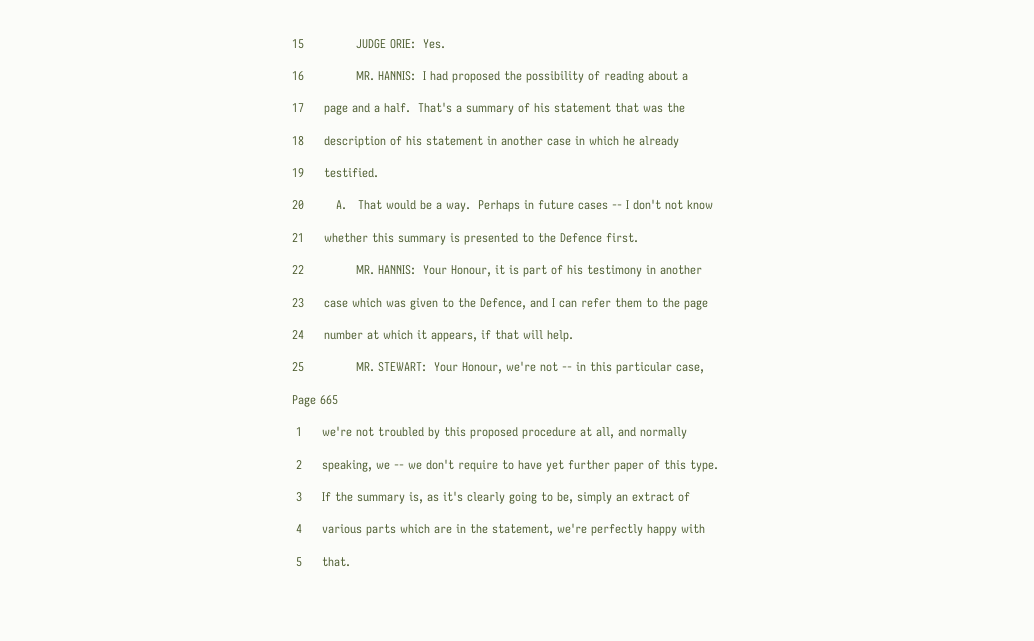15             JUDGE ORIE:  Yes.

16             MR. HANNIS:  I had proposed the possibility of reading about a

17     page and a half.  That's a summary of his statement that was the

18     description of his statement in another case in which he already

19     testified.

20        A.   That would be a way.  Perhaps in future cases -- I don't not know

21     whether this summary is presented to the Defence first.

22             MR. HANNIS:  Your Honour, it is part of his testimony in another

23     case which was given to the Defence, and I can refer them to the page

24     number at which it appears, if that will help.

25             MR. STEWART:  Your Honour, we're not -- in this particular case,

Page 665

 1     we're not troubled by this proposed procedure at all, and normally

 2     speaking, we -- we don't require to have yet further paper of this type.

 3     If the summary is, as it's clearly going to be, simply an extract of

 4     various parts which are in the statement, we're perfectly happy with

 5     that.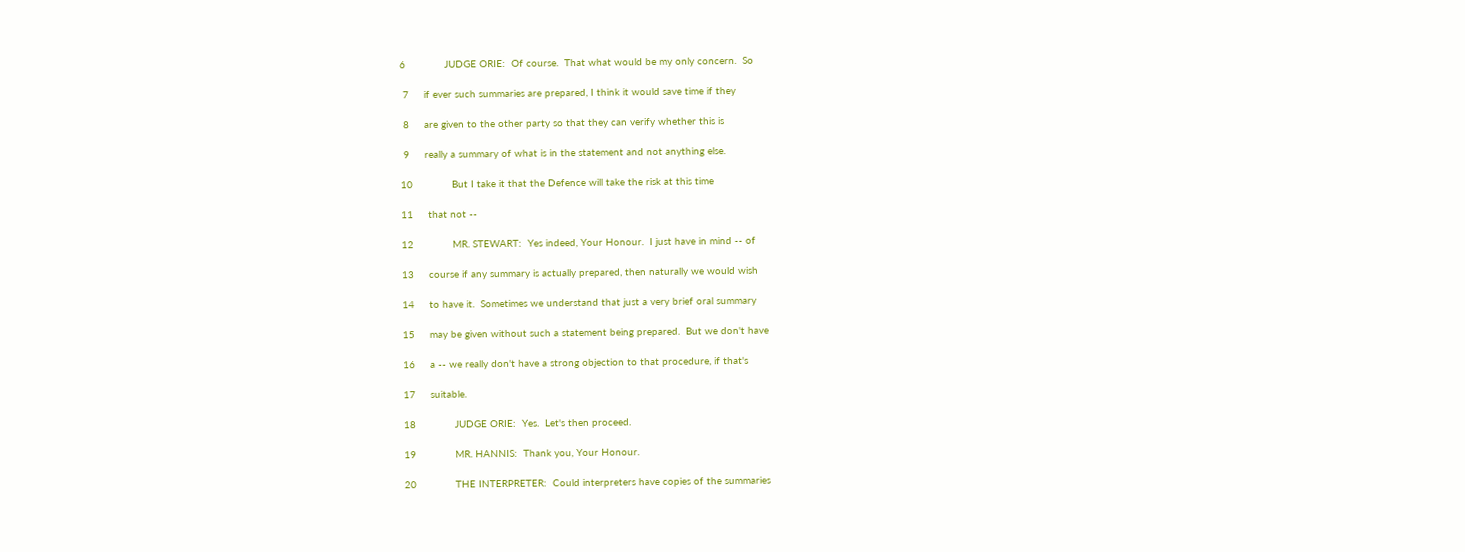6             JUDGE ORIE:  Of course.  That what would be my only concern.  So

 7     if ever such summaries are prepared, I think it would save time if they

 8     are given to the other party so that they can verify whether this is

 9     really a summary of what is in the statement and not anything else.

10             But I take it that the Defence will take the risk at this time

11     that not --

12             MR. STEWART:  Yes indeed, Your Honour.  I just have in mind -- of

13     course if any summary is actually prepared, then naturally we would wish

14     to have it.  Sometimes we understand that just a very brief oral summary

15     may be given without such a statement being prepared.  But we don't have

16     a -- we really don't have a strong objection to that procedure, if that's

17     suitable.

18             JUDGE ORIE:  Yes.  Let's then proceed.

19             MR. HANNIS:  Thank you, Your Honour.

20             THE INTERPRETER:  Could interpreters have copies of the summaries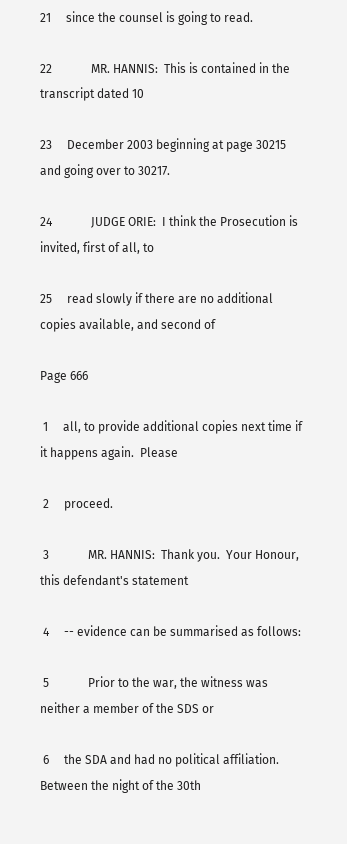21     since the counsel is going to read.

22             MR. HANNIS:  This is contained in the transcript dated 10

23     December 2003 beginning at page 30215 and going over to 30217.

24             JUDGE ORIE:  I think the Prosecution is invited, first of all, to

25     read slowly if there are no additional copies available, and second of

Page 666

 1     all, to provide additional copies next time if it happens again.  Please

 2     proceed.

 3             MR. HANNIS:  Thank you.  Your Honour, this defendant's statement

 4     -- evidence can be summarised as follows:

 5             Prior to the war, the witness was neither a member of the SDS or

 6     the SDA and had no political affiliation.  Between the night of the 30th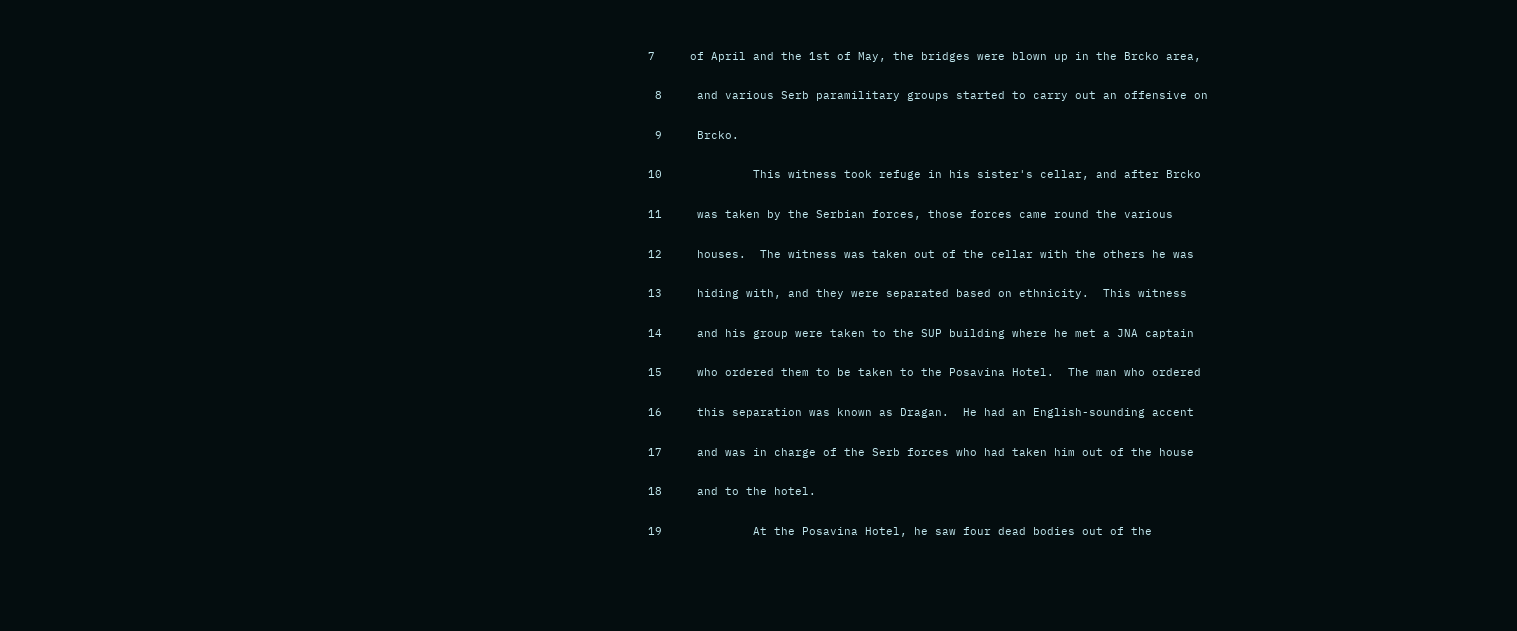7     of April and the 1st of May, the bridges were blown up in the Brcko area,

 8     and various Serb paramilitary groups started to carry out an offensive on

 9     Brcko.

10             This witness took refuge in his sister's cellar, and after Brcko

11     was taken by the Serbian forces, those forces came round the various

12     houses.  The witness was taken out of the cellar with the others he was

13     hiding with, and they were separated based on ethnicity.  This witness

14     and his group were taken to the SUP building where he met a JNA captain

15     who ordered them to be taken to the Posavina Hotel.  The man who ordered

16     this separation was known as Dragan.  He had an English-sounding accent

17     and was in charge of the Serb forces who had taken him out of the house

18     and to the hotel.

19             At the Posavina Hotel, he saw four dead bodies out of the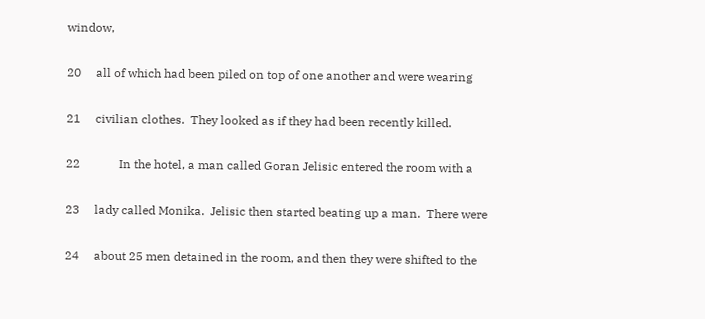window,

20     all of which had been piled on top of one another and were wearing

21     civilian clothes.  They looked as if they had been recently killed.

22             In the hotel, a man called Goran Jelisic entered the room with a

23     lady called Monika.  Jelisic then started beating up a man.  There were

24     about 25 men detained in the room, and then they were shifted to the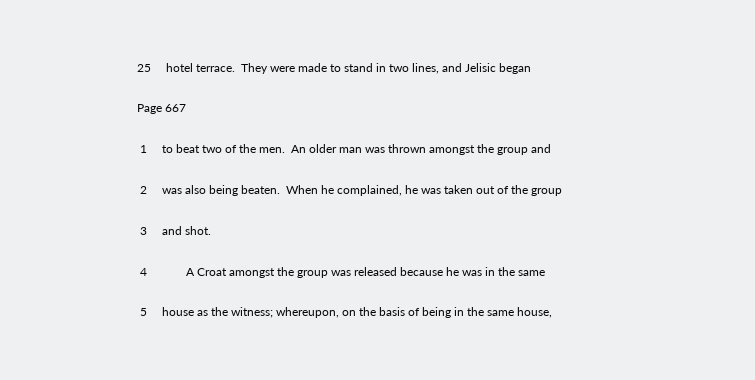25     hotel terrace.  They were made to stand in two lines, and Jelisic began

Page 667

 1     to beat two of the men.  An older man was thrown amongst the group and

 2     was also being beaten.  When he complained, he was taken out of the group

 3     and shot.

 4             A Croat amongst the group was released because he was in the same

 5     house as the witness; whereupon, on the basis of being in the same house,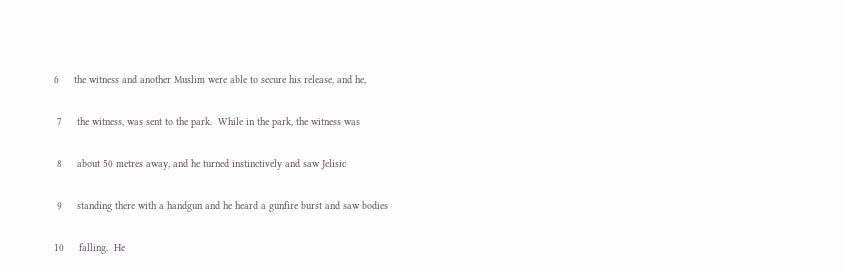6     the witness and another Muslim were able to secure his release, and he,

 7     the witness, was sent to the park.  While in the park, the witness was

 8     about 50 metres away, and he turned instinctively and saw Jelisic

 9     standing there with a handgun and he heard a gunfire burst and saw bodies

10     falling.  He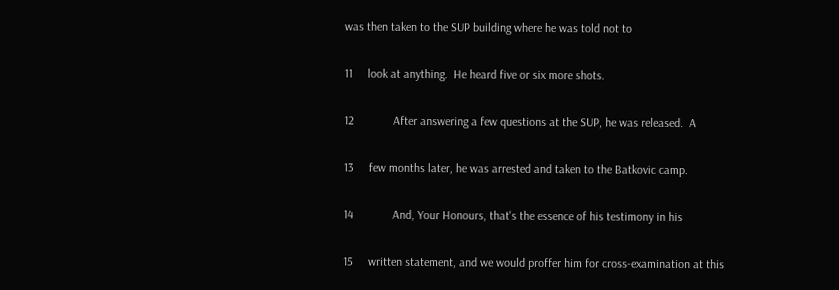was then taken to the SUP building where he was told not to

11     look at anything.  He heard five or six more shots.

12             After answering a few questions at the SUP, he was released.  A

13     few months later, he was arrested and taken to the Batkovic camp.

14             And, Your Honours, that's the essence of his testimony in his

15     written statement, and we would proffer him for cross-examination at this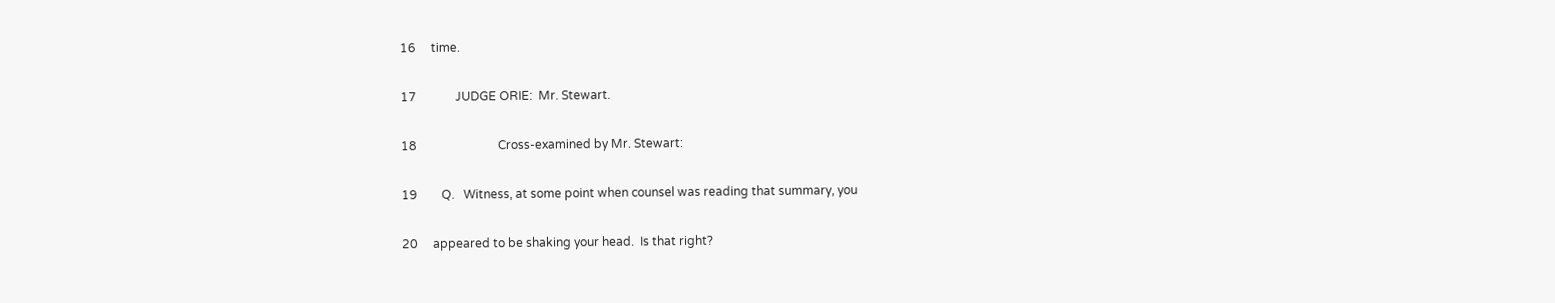16     time.

17             JUDGE ORIE:  Mr. Stewart.

18                           Cross-examined by Mr. Stewart:

19        Q.   Witness, at some point when counsel was reading that summary, you

20     appeared to be shaking your head.  Is that right?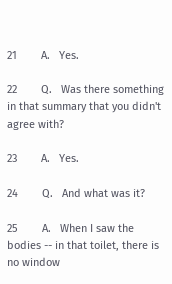21        A.   Yes.

22        Q.   Was there something in that summary that you didn't agree with?

23        A.   Yes.

24        Q.   And what was it?

25        A.   When I saw the bodies -- in that toilet, there is no window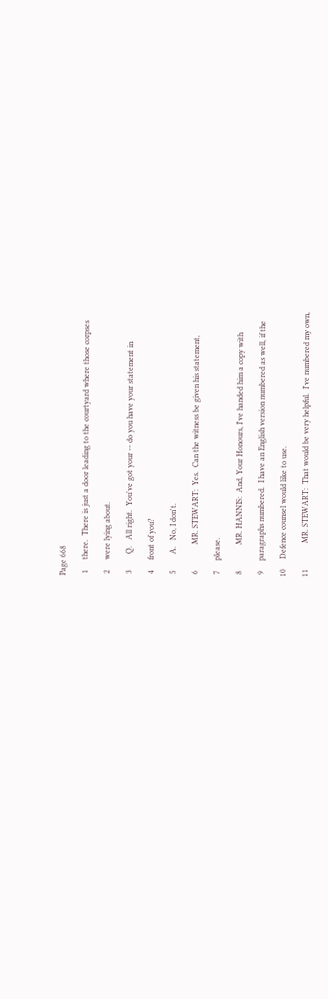Page 668

 1     there.  There is just a door leading to the courtyard where those corpses

 2     were lying about.

 3        Q.   All right.  You've got your -- do you have your statement in

 4     front of you?

 5        A.   No, I don't.

 6             MR. STEWART:  Yes.  Can the witness be given his statement,

 7     please.

 8             MR. HANNIS:  And, Your Honours, I've handed him a copy with

 9     paragraphs numbered.  I have an English version numbered as well, if the

10     Defence counsel would like to use.

11             MR. STEWART:  That would be very helpful.  I've numbered my own,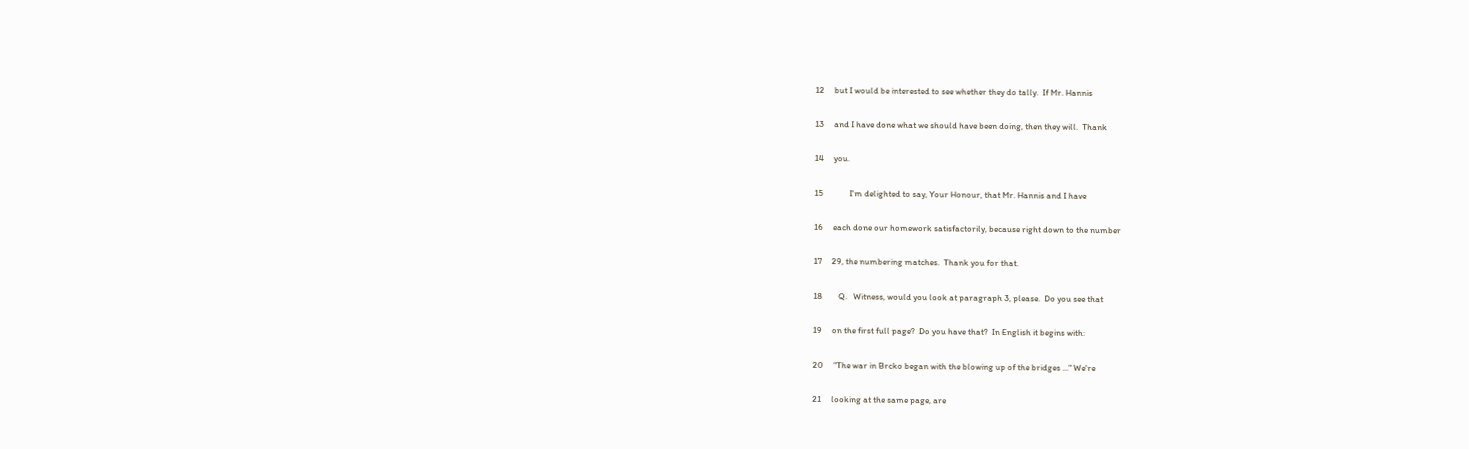12     but I would be interested to see whether they do tally.  If Mr. Hannis

13     and I have done what we should have been doing, then they will.  Thank

14     you.

15             I'm delighted to say, Your Honour, that Mr. Hannis and I have

16     each done our homework satisfactorily, because right down to the number

17     29, the numbering matches.  Thank you for that.

18        Q.   Witness, would you look at paragraph 3, please.  Do you see that

19     on the first full page?  Do you have that?  In English it begins with:

20     "The war in Brcko began with the blowing up of the bridges ..." We're

21     looking at the same page, are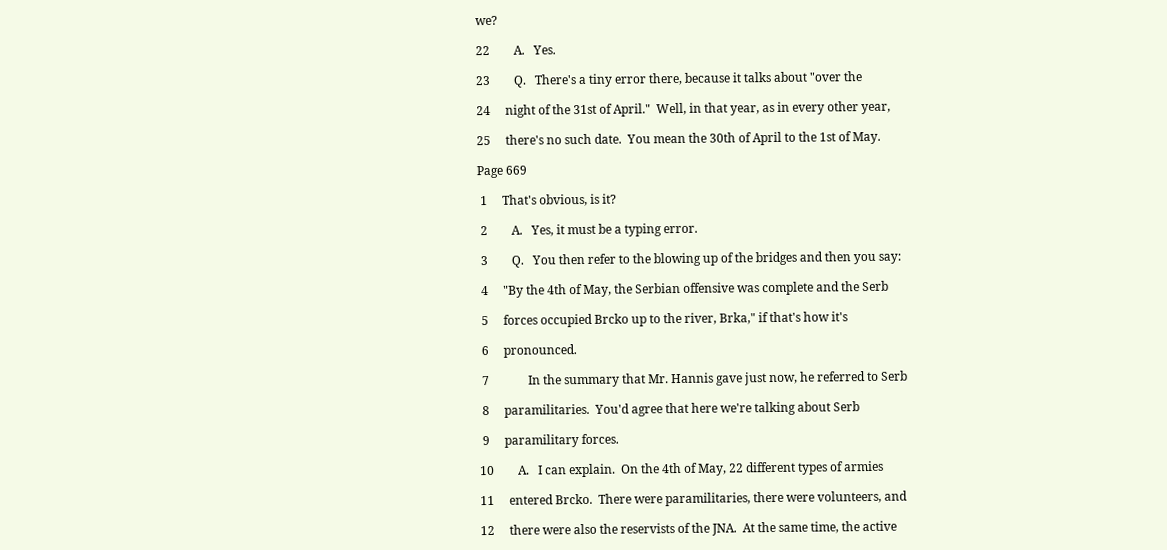we?

22        A.   Yes.

23        Q.   There's a tiny error there, because it talks about "over the

24     night of the 31st of April."  Well, in that year, as in every other year,

25     there's no such date.  You mean the 30th of April to the 1st of May.

Page 669

 1     That's obvious, is it?

 2        A.   Yes, it must be a typing error.

 3        Q.   You then refer to the blowing up of the bridges and then you say:

 4     "By the 4th of May, the Serbian offensive was complete and the Serb

 5     forces occupied Brcko up to the river, Brka," if that's how it's

 6     pronounced.

 7             In the summary that Mr. Hannis gave just now, he referred to Serb

 8     paramilitaries.  You'd agree that here we're talking about Serb

 9     paramilitary forces.

10        A.   I can explain.  On the 4th of May, 22 different types of armies

11     entered Brcko.  There were paramilitaries, there were volunteers, and

12     there were also the reservists of the JNA.  At the same time, the active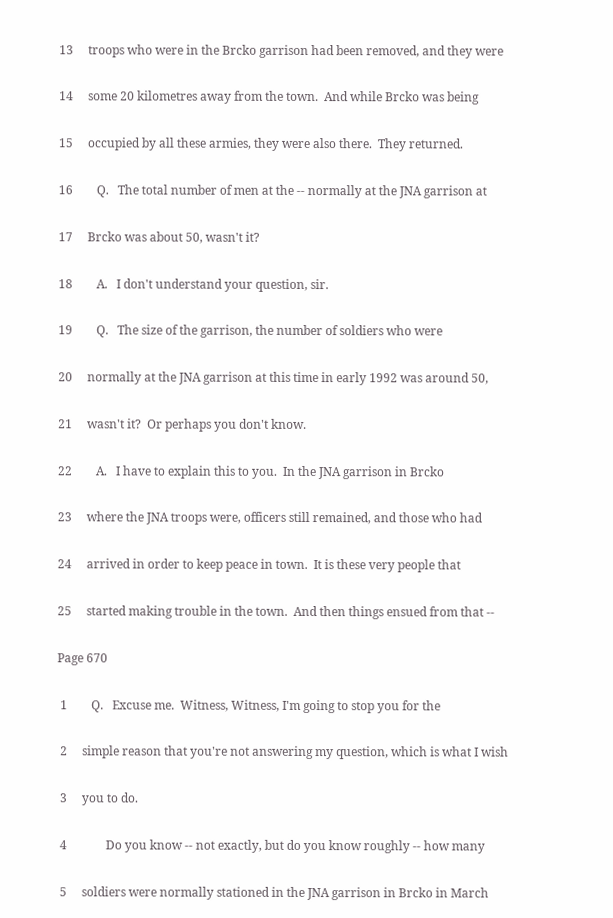13     troops who were in the Brcko garrison had been removed, and they were

14     some 20 kilometres away from the town.  And while Brcko was being

15     occupied by all these armies, they were also there.  They returned.

16        Q.   The total number of men at the -- normally at the JNA garrison at

17     Brcko was about 50, wasn't it?

18        A.   I don't understand your question, sir.

19        Q.   The size of the garrison, the number of soldiers who were

20     normally at the JNA garrison at this time in early 1992 was around 50,

21     wasn't it?  Or perhaps you don't know.

22        A.   I have to explain this to you.  In the JNA garrison in Brcko

23     where the JNA troops were, officers still remained, and those who had

24     arrived in order to keep peace in town.  It is these very people that

25     started making trouble in the town.  And then things ensued from that --

Page 670

 1        Q.   Excuse me.  Witness, Witness, I'm going to stop you for the

 2     simple reason that you're not answering my question, which is what I wish

 3     you to do.

 4             Do you know -- not exactly, but do you know roughly -- how many

 5     soldiers were normally stationed in the JNA garrison in Brcko in March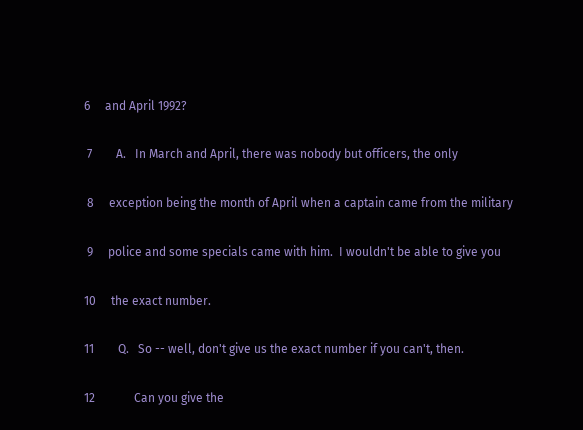6     and April 1992?

 7        A.   In March and April, there was nobody but officers, the only

 8     exception being the month of April when a captain came from the military

 9     police and some specials came with him.  I wouldn't be able to give you

10     the exact number.

11        Q.   So -- well, don't give us the exact number if you can't, then.

12             Can you give the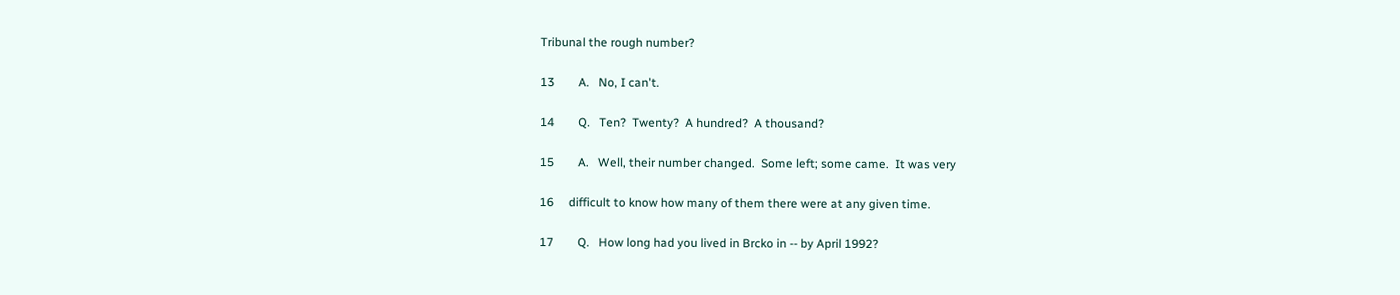Tribunal the rough number?

13        A.   No, I can't.

14        Q.   Ten?  Twenty?  A hundred?  A thousand?

15        A.   Well, their number changed.  Some left; some came.  It was very

16     difficult to know how many of them there were at any given time.

17        Q.   How long had you lived in Brcko in -- by April 1992?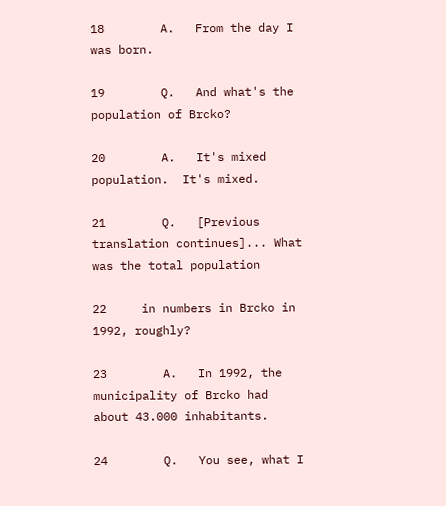18        A.   From the day I was born.

19        Q.   And what's the population of Brcko?

20        A.   It's mixed population.  It's mixed.

21        Q.   [Previous translation continues]... What was the total population

22     in numbers in Brcko in 1992, roughly?

23        A.   In 1992, the municipality of Brcko had about 43.000 inhabitants.

24        Q.   You see, what I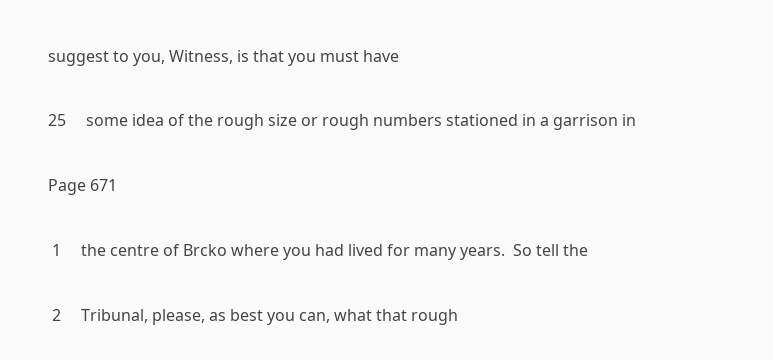suggest to you, Witness, is that you must have

25     some idea of the rough size or rough numbers stationed in a garrison in

Page 671

 1     the centre of Brcko where you had lived for many years.  So tell the

 2     Tribunal, please, as best you can, what that rough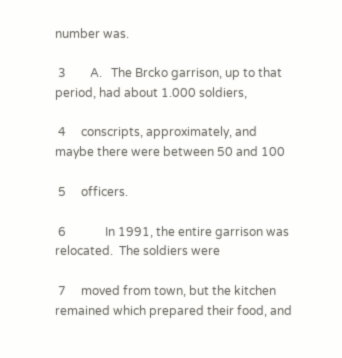number was.

 3        A.   The Brcko garrison, up to that period, had about 1.000 soldiers,

 4     conscripts, approximately, and maybe there were between 50 and 100

 5     officers.

 6             In 1991, the entire garrison was relocated.  The soldiers were

 7     moved from town, but the kitchen remained which prepared their food, and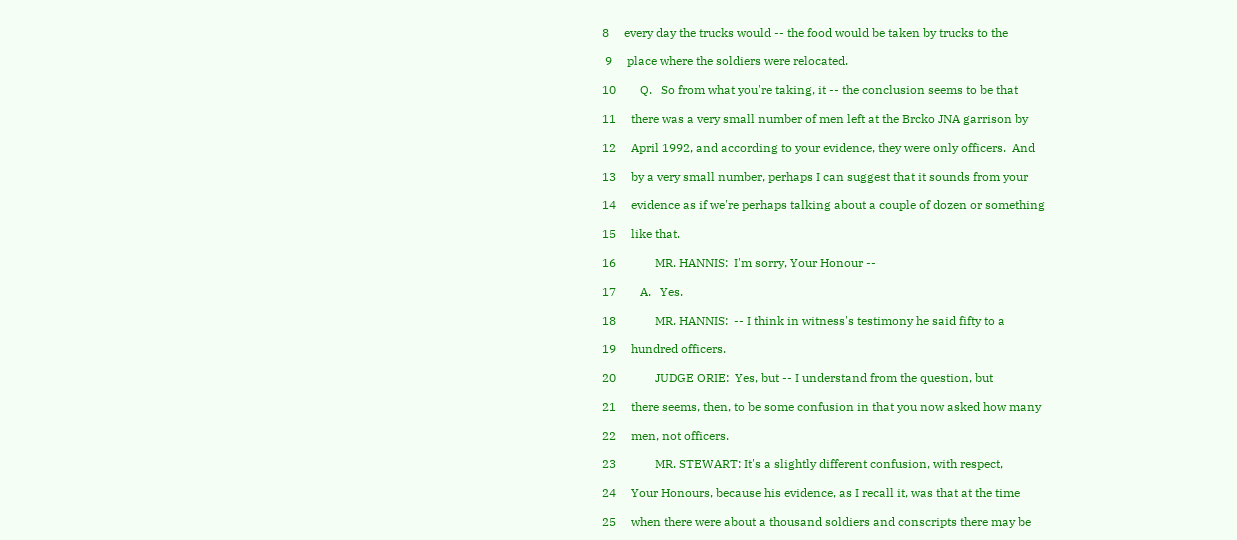8     every day the trucks would -- the food would be taken by trucks to the

 9     place where the soldiers were relocated.

10        Q.   So from what you're taking, it -- the conclusion seems to be that

11     there was a very small number of men left at the Brcko JNA garrison by

12     April 1992, and according to your evidence, they were only officers.  And

13     by a very small number, perhaps I can suggest that it sounds from your

14     evidence as if we're perhaps talking about a couple of dozen or something

15     like that.

16             MR. HANNIS:  I'm sorry, Your Honour --

17        A.   Yes.

18             MR. HANNIS:  -- I think in witness's testimony he said fifty to a

19     hundred officers.

20             JUDGE ORIE:  Yes, but -- I understand from the question, but

21     there seems, then, to be some confusion in that you now asked how many

22     men, not officers.

23             MR. STEWART: It's a slightly different confusion, with respect,

24     Your Honours, because his evidence, as I recall it, was that at the time

25     when there were about a thousand soldiers and conscripts there may be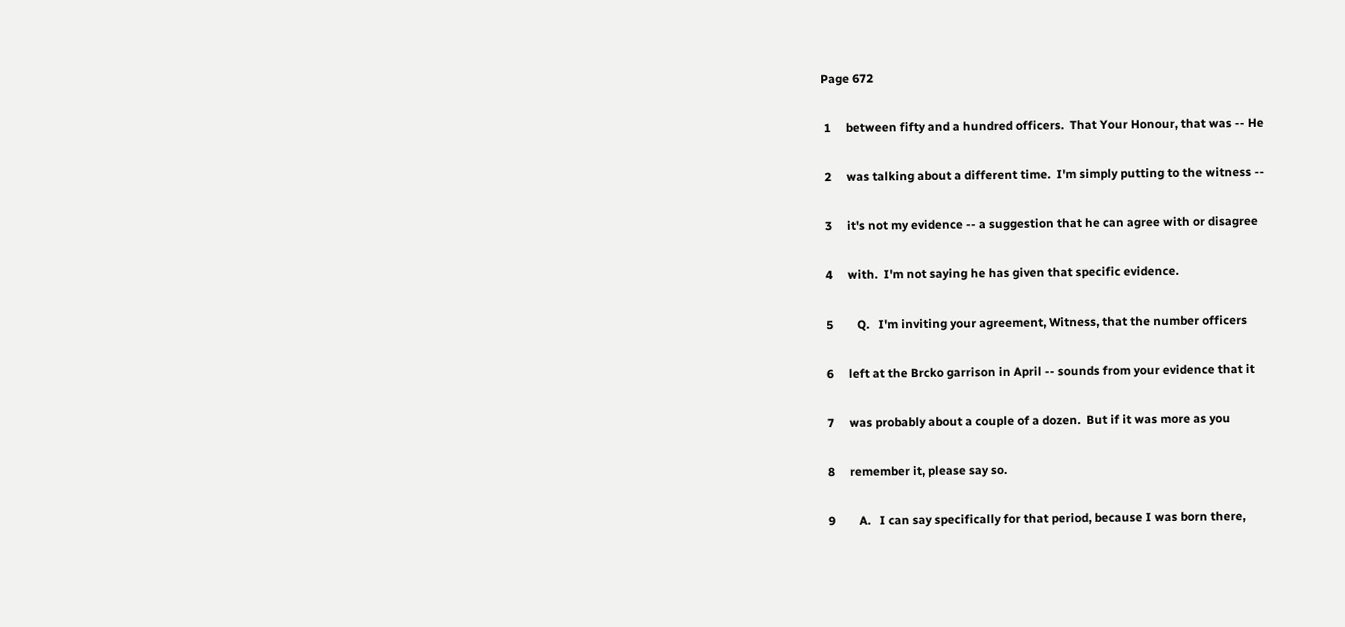Page 672

 1     between fifty and a hundred officers.  That Your Honour, that was -- He

 2     was talking about a different time.  I'm simply putting to the witness --

 3     it's not my evidence -- a suggestion that he can agree with or disagree

 4     with.  I'm not saying he has given that specific evidence.

 5        Q.   I'm inviting your agreement, Witness, that the number officers

 6     left at the Brcko garrison in April -- sounds from your evidence that it

 7     was probably about a couple of a dozen.  But if it was more as you

 8     remember it, please say so.

 9        A.   I can say specifically for that period, because I was born there,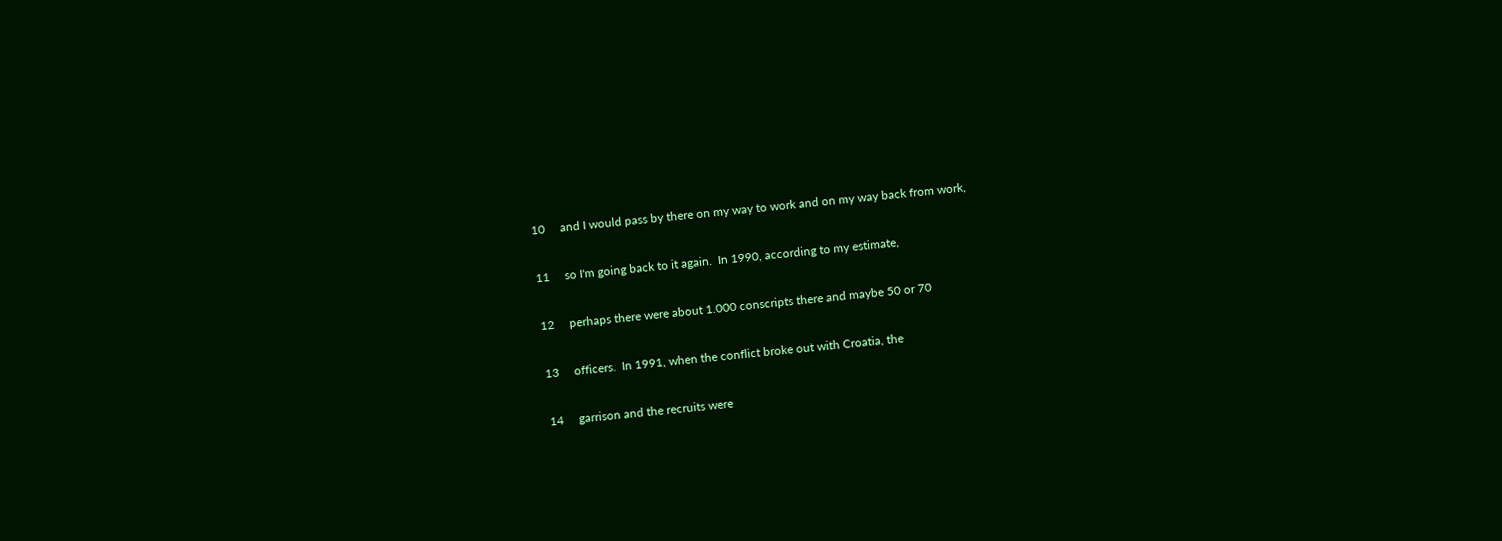10     and I would pass by there on my way to work and on my way back from work,

11     so I'm going back to it again.  In 1990, according to my estimate,

12     perhaps there were about 1.000 conscripts there and maybe 50 or 70

13     officers.  In 1991, when the conflict broke out with Croatia, the

14     garrison and the recruits were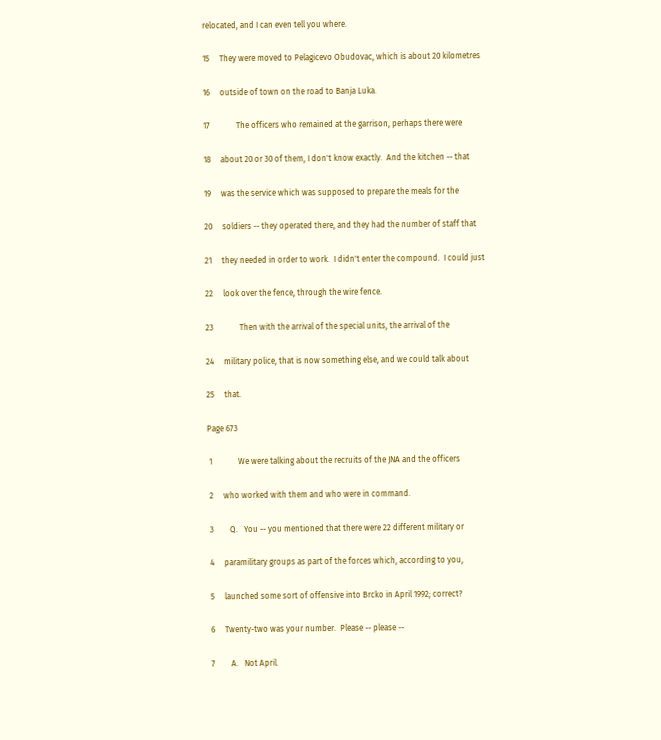relocated, and I can even tell you where.

15     They were moved to Pelagicevo Obudovac, which is about 20 kilometres

16     outside of town on the road to Banja Luka.

17             The officers who remained at the garrison, perhaps there were

18     about 20 or 30 of them, I don't know exactly.  And the kitchen -- that

19     was the service which was supposed to prepare the meals for the

20     soldiers -- they operated there, and they had the number of staff that

21     they needed in order to work.  I didn't enter the compound.  I could just

22     look over the fence, through the wire fence.

23             Then with the arrival of the special units, the arrival of the

24     military police, that is now something else, and we could talk about

25     that.

Page 673

 1             We were talking about the recruits of the JNA and the officers

 2     who worked with them and who were in command.

 3        Q.   You -- you mentioned that there were 22 different military or

 4     paramilitary groups as part of the forces which, according to you,

 5     launched some sort of offensive into Brcko in April 1992; correct?

 6     Twenty-two was your number.  Please -- please --

 7        A.   Not April.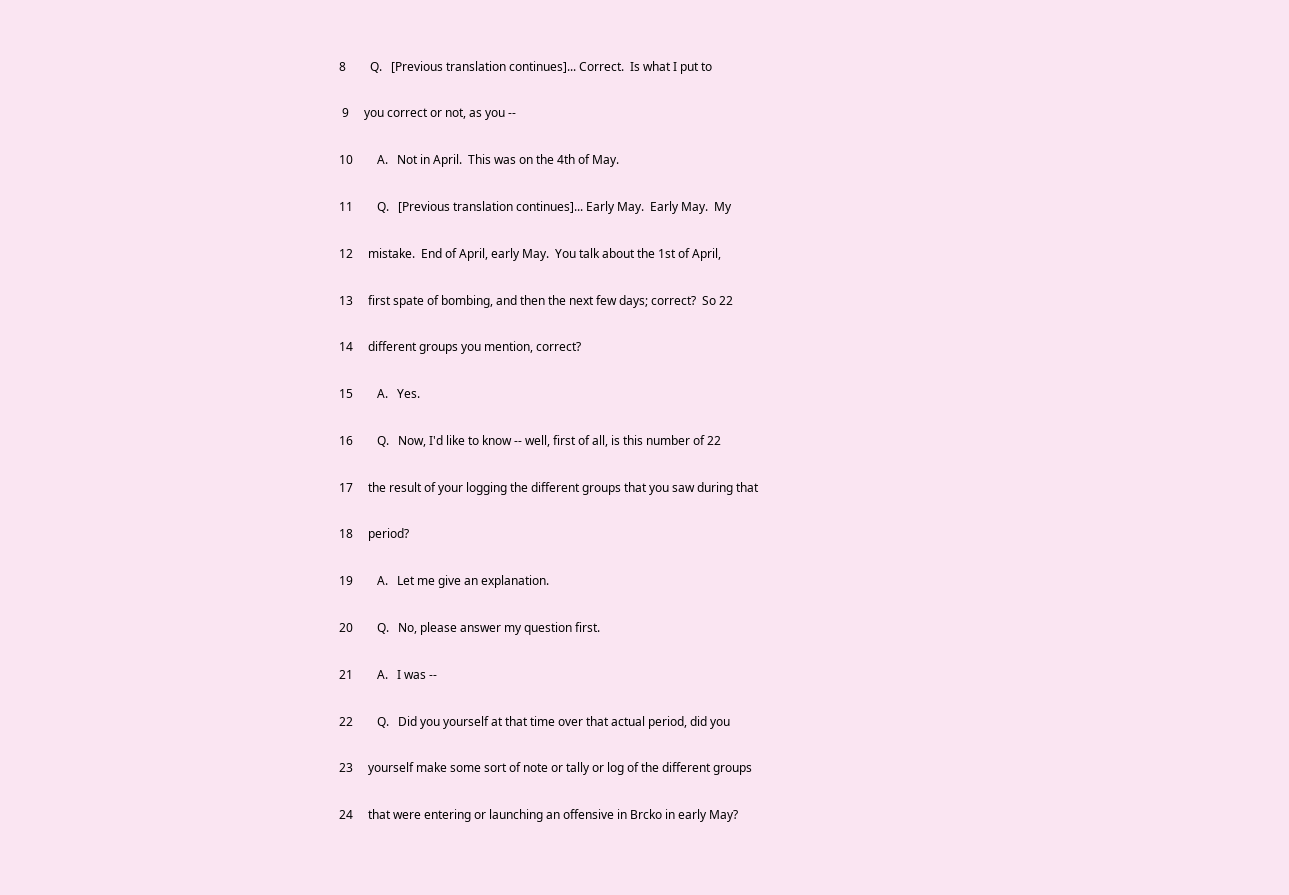8        Q.   [Previous translation continues]... Correct.  Is what I put to

 9     you correct or not, as you --

10        A.   Not in April.  This was on the 4th of May.

11        Q.   [Previous translation continues]... Early May.  Early May.  My

12     mistake.  End of April, early May.  You talk about the 1st of April,

13     first spate of bombing, and then the next few days; correct?  So 22

14     different groups you mention, correct?

15        A.   Yes.

16        Q.   Now, I'd like to know -- well, first of all, is this number of 22

17     the result of your logging the different groups that you saw during that

18     period?

19        A.   Let me give an explanation.

20        Q.   No, please answer my question first.

21        A.   I was --

22        Q.   Did you yourself at that time over that actual period, did you

23     yourself make some sort of note or tally or log of the different groups

24     that were entering or launching an offensive in Brcko in early May?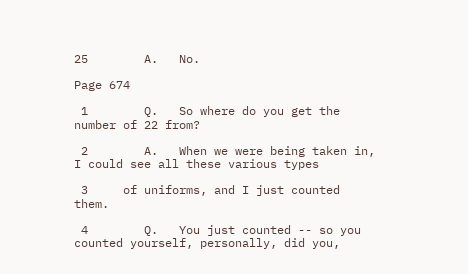25        A.   No.

Page 674

 1        Q.   So where do you get the number of 22 from?

 2        A.   When we were being taken in, I could see all these various types

 3     of uniforms, and I just counted them.

 4        Q.   You just counted -- so you counted yourself, personally, did you,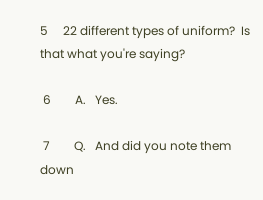5     22 different types of uniform?  Is that what you're saying?

 6        A.   Yes.

 7        Q.   And did you note them down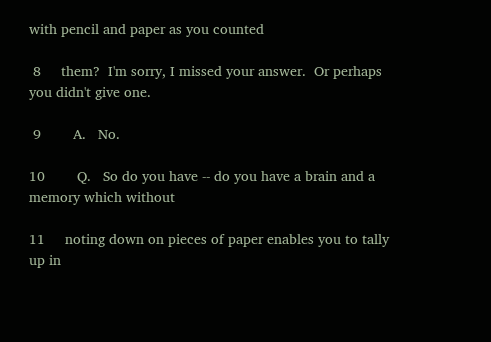with pencil and paper as you counted

 8     them?  I'm sorry, I missed your answer.  Or perhaps you didn't give one.

 9        A.   No.

10        Q.   So do you have -- do you have a brain and a memory which without

11     noting down on pieces of paper enables you to tally up in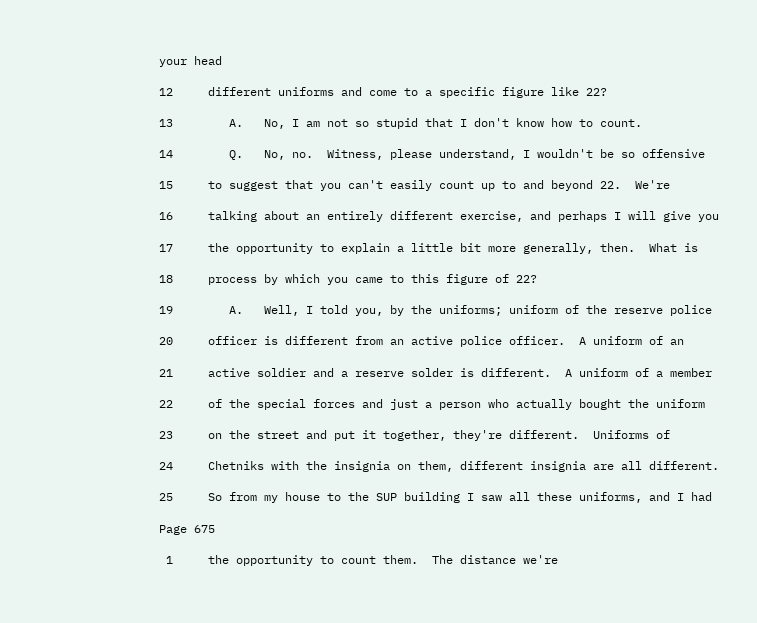your head

12     different uniforms and come to a specific figure like 22?

13        A.   No, I am not so stupid that I don't know how to count.

14        Q.   No, no.  Witness, please understand, I wouldn't be so offensive

15     to suggest that you can't easily count up to and beyond 22.  We're

16     talking about an entirely different exercise, and perhaps I will give you

17     the opportunity to explain a little bit more generally, then.  What is

18     process by which you came to this figure of 22?

19        A.   Well, I told you, by the uniforms; uniform of the reserve police

20     officer is different from an active police officer.  A uniform of an

21     active soldier and a reserve solder is different.  A uniform of a member

22     of the special forces and just a person who actually bought the uniform

23     on the street and put it together, they're different.  Uniforms of

24     Chetniks with the insignia on them, different insignia are all different.

25     So from my house to the SUP building I saw all these uniforms, and I had

Page 675

 1     the opportunity to count them.  The distance we're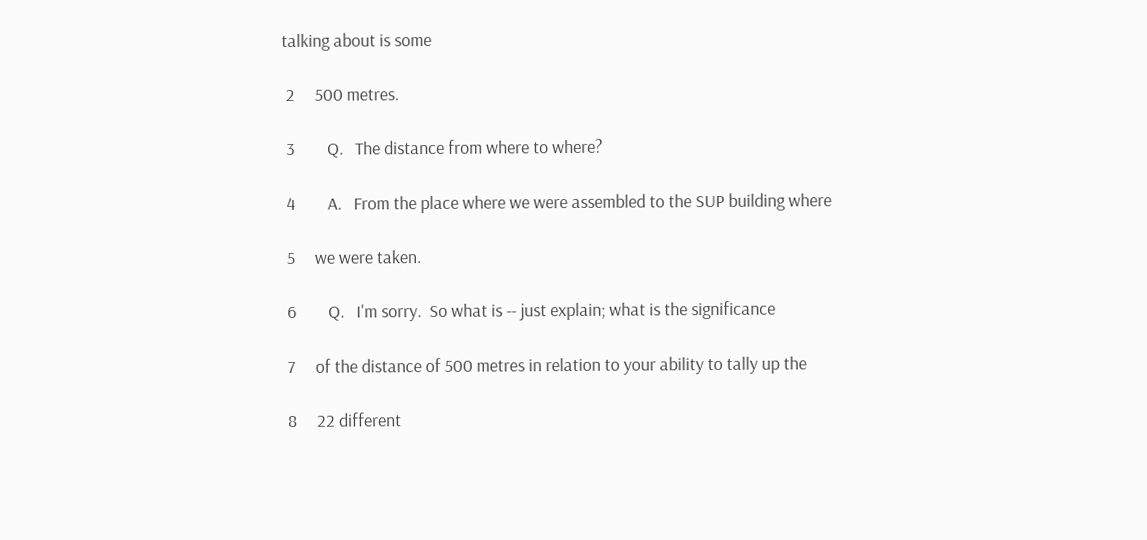talking about is some

 2     500 metres.

 3        Q.   The distance from where to where?

 4        A.   From the place where we were assembled to the SUP building where

 5     we were taken.

 6        Q.   I'm sorry.  So what is -- just explain; what is the significance

 7     of the distance of 500 metres in relation to your ability to tally up the

 8     22 different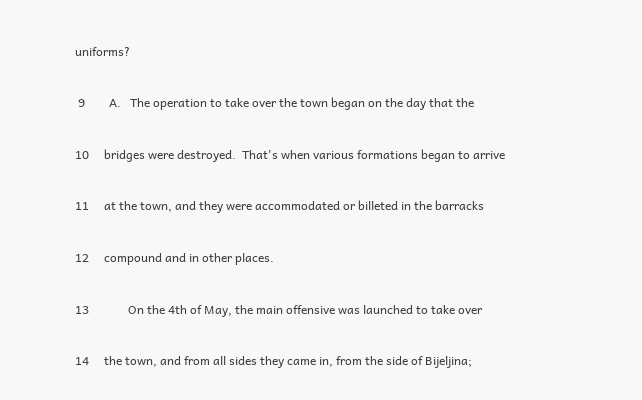uniforms?

 9        A.   The operation to take over the town began on the day that the

10     bridges were destroyed.  That's when various formations began to arrive

11     at the town, and they were accommodated or billeted in the barracks

12     compound and in other places.

13             On the 4th of May, the main offensive was launched to take over

14     the town, and from all sides they came in, from the side of Bijeljina;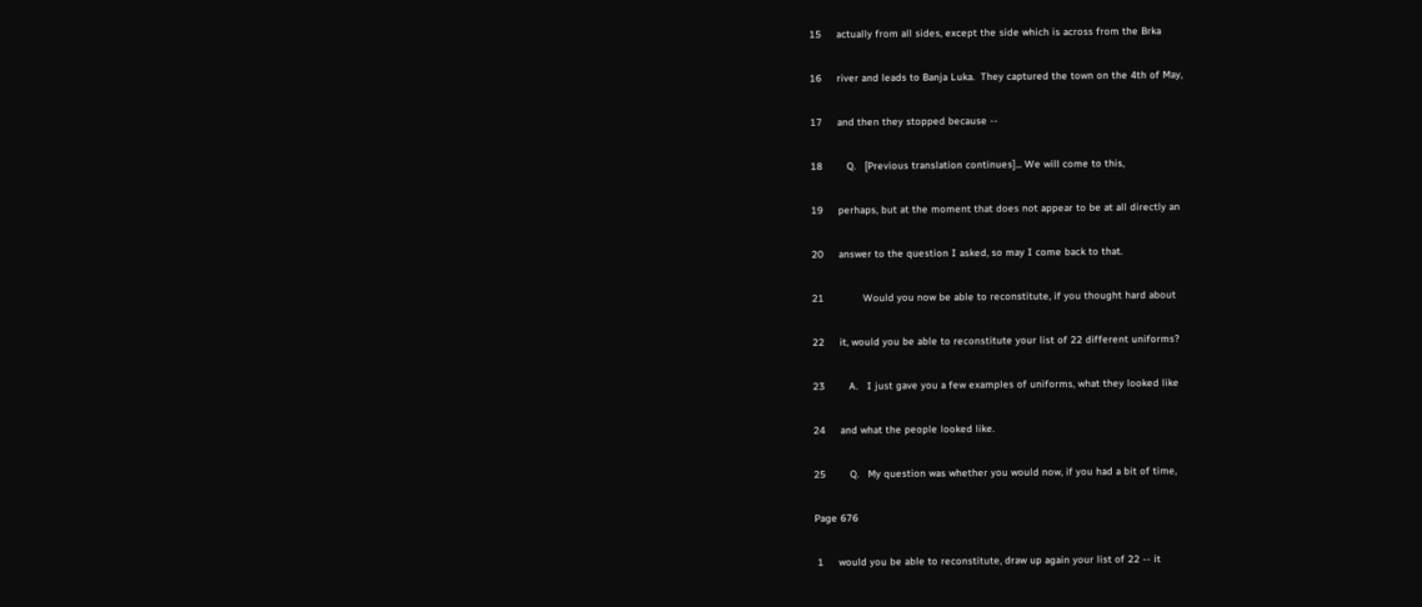15     actually from all sides, except the side which is across from the Brka

16     river and leads to Banja Luka.  They captured the town on the 4th of May,

17     and then they stopped because --

18        Q.   [Previous translation continues]... We will come to this,

19     perhaps, but at the moment that does not appear to be at all directly an

20     answer to the question I asked, so may I come back to that.

21             Would you now be able to reconstitute, if you thought hard about

22     it, would you be able to reconstitute your list of 22 different uniforms?

23        A.   I just gave you a few examples of uniforms, what they looked like

24     and what the people looked like.

25        Q.   My question was whether you would now, if you had a bit of time,

Page 676

 1     would you be able to reconstitute, draw up again your list of 22 -- it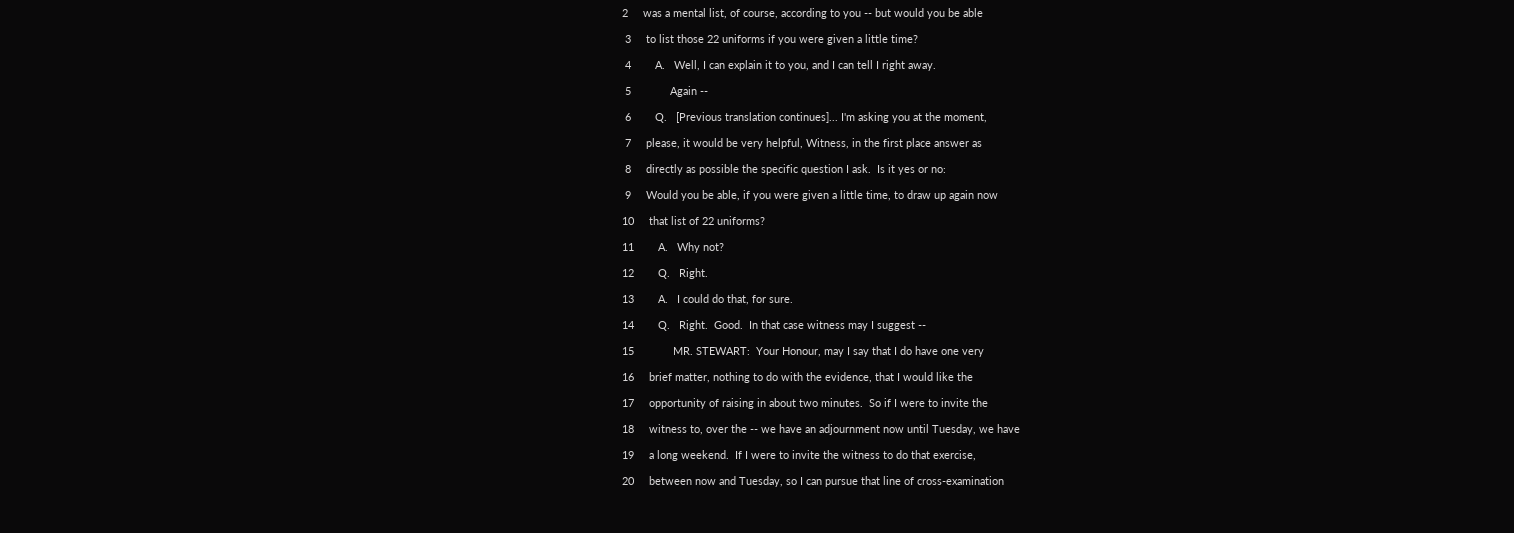2     was a mental list, of course, according to you -- but would you be able

 3     to list those 22 uniforms if you were given a little time?

 4        A.   Well, I can explain it to you, and I can tell I right away.

 5             Again --

 6        Q.   [Previous translation continues]... I'm asking you at the moment,

 7     please, it would be very helpful, Witness, in the first place answer as

 8     directly as possible the specific question I ask.  Is it yes or no:

 9     Would you be able, if you were given a little time, to draw up again now

10     that list of 22 uniforms?

11        A.   Why not?

12        Q.   Right.

13        A.   I could do that, for sure.

14        Q.   Right.  Good.  In that case witness may I suggest --

15             MR. STEWART:  Your Honour, may I say that I do have one very

16     brief matter, nothing to do with the evidence, that I would like the

17     opportunity of raising in about two minutes.  So if I were to invite the

18     witness to, over the -- we have an adjournment now until Tuesday, we have

19     a long weekend.  If I were to invite the witness to do that exercise,

20     between now and Tuesday, so I can pursue that line of cross-examination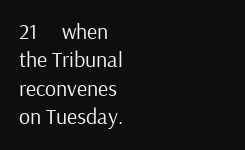21     when the Tribunal reconvenes on Tuesday.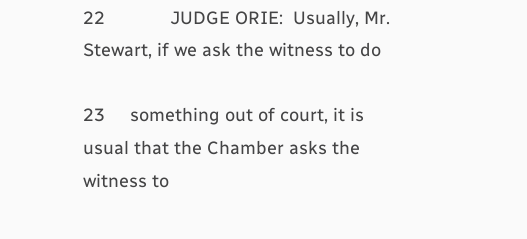22             JUDGE ORIE:  Usually, Mr. Stewart, if we ask the witness to do

23     something out of court, it is usual that the Chamber asks the witness to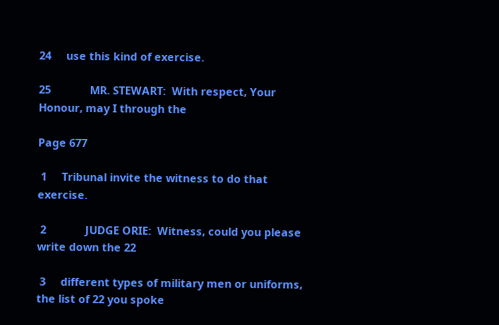24     use this kind of exercise.

25             MR. STEWART:  With respect, Your Honour, may I through the

Page 677

 1     Tribunal invite the witness to do that exercise.

 2             JUDGE ORIE:  Witness, could you please write down the 22

 3     different types of military men or uniforms, the list of 22 you spoke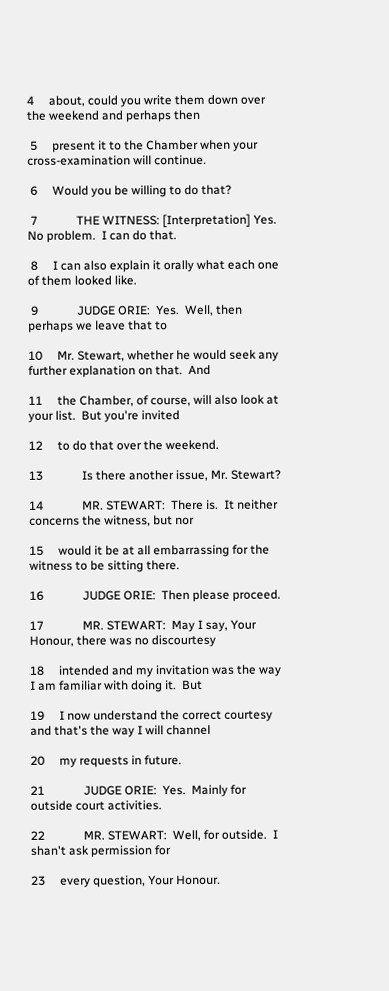4     about, could you write them down over the weekend and perhaps then

 5     present it to the Chamber when your cross-examination will continue.

 6     Would you be willing to do that?

 7             THE WITNESS: [Interpretation] Yes.  No problem.  I can do that.

 8     I can also explain it orally what each one of them looked like.

 9             JUDGE ORIE:  Yes.  Well, then perhaps we leave that to

10     Mr. Stewart, whether he would seek any further explanation on that.  And

11     the Chamber, of course, will also look at your list.  But you're invited

12     to do that over the weekend.

13             Is there another issue, Mr. Stewart?

14             MR. STEWART:  There is.  It neither concerns the witness, but nor

15     would it be at all embarrassing for the witness to be sitting there.

16             JUDGE ORIE:  Then please proceed.

17             MR. STEWART:  May I say, Your Honour, there was no discourtesy

18     intended and my invitation was the way I am familiar with doing it.  But

19     I now understand the correct courtesy and that's the way I will channel

20     my requests in future.

21             JUDGE ORIE:  Yes.  Mainly for outside court activities.

22             MR. STEWART:  Well, for outside.  I shan't ask permission for

23     every question, Your Honour.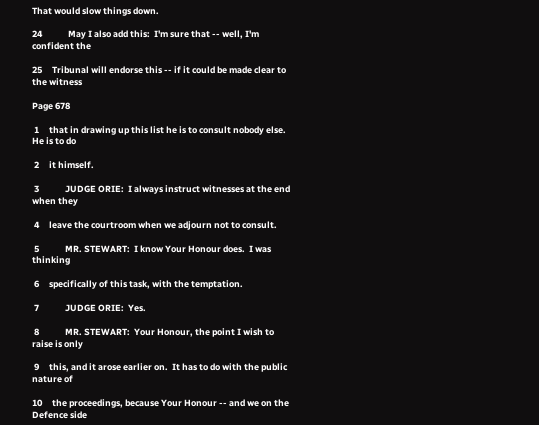That would slow things down.

24             May I also add this:  I'm sure that -- well, I'm confident the

25     Tribunal will endorse this -- if it could be made clear to the witness

Page 678

 1     that in drawing up this list he is to consult nobody else.  He is to do

 2     it himself.

 3             JUDGE ORIE:  I always instruct witnesses at the end when they

 4     leave the courtroom when we adjourn not to consult.

 5             MR. STEWART:  I know Your Honour does.  I was thinking

 6     specifically of this task, with the temptation.

 7             JUDGE ORIE:  Yes.

 8             MR. STEWART:  Your Honour, the point I wish to raise is only

 9     this, and it arose earlier on.  It has to do with the public nature of

10     the proceedings, because Your Honour -- and we on the Defence side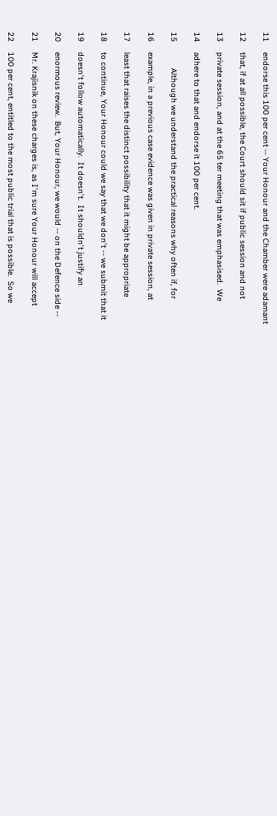11     endorse this 100 per cent -- Your Honour and the Chamber were adamant

12     that, if at all possible, the Court should sit if public session and not

13     private session, and at the 65 ter meeting that was emphasised.  We

14     adhere to that and endorse it 100 per cent.

15             Although we understand the practical reasons why often if, for

16     example, in a previous case evidence was given in private session, at

17     least that raises the distinct possibility that it might be appropriate

18     to continue, Your Honour could we say that we don't -- we submit that it

19     doesn't follow automatically.  It doesn't.  It shouldn't justify an

20     enormous review.  But, Your Honour, we would -- on the Defence side --

21     Mr. Krajisnik on these charges is, as I'm sure Your Honour will accept

22     100 per cent, entitled to the most public trial that is possible.  So we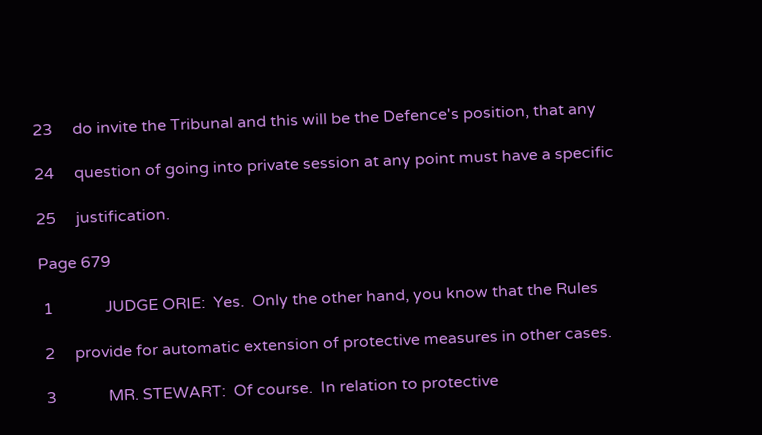23     do invite the Tribunal and this will be the Defence's position, that any

24     question of going into private session at any point must have a specific

25     justification.

Page 679

 1             JUDGE ORIE:  Yes.  Only the other hand, you know that the Rules

 2     provide for automatic extension of protective measures in other cases.

 3             MR. STEWART:  Of course.  In relation to protective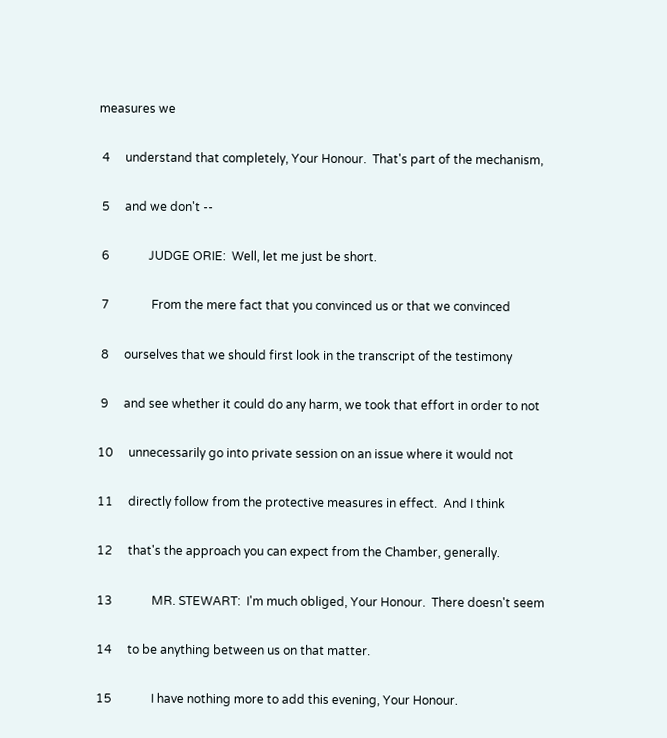measures we

 4     understand that completely, Your Honour.  That's part of the mechanism,

 5     and we don't --

 6             JUDGE ORIE:  Well, let me just be short.

 7              From the mere fact that you convinced us or that we convinced

 8     ourselves that we should first look in the transcript of the testimony

 9     and see whether it could do any harm, we took that effort in order to not

10     unnecessarily go into private session on an issue where it would not

11     directly follow from the protective measures in effect.  And I think

12     that's the approach you can expect from the Chamber, generally.

13             MR. STEWART:  I'm much obliged, Your Honour.  There doesn't seem

14     to be anything between us on that matter.

15             I have nothing more to add this evening, Your Honour.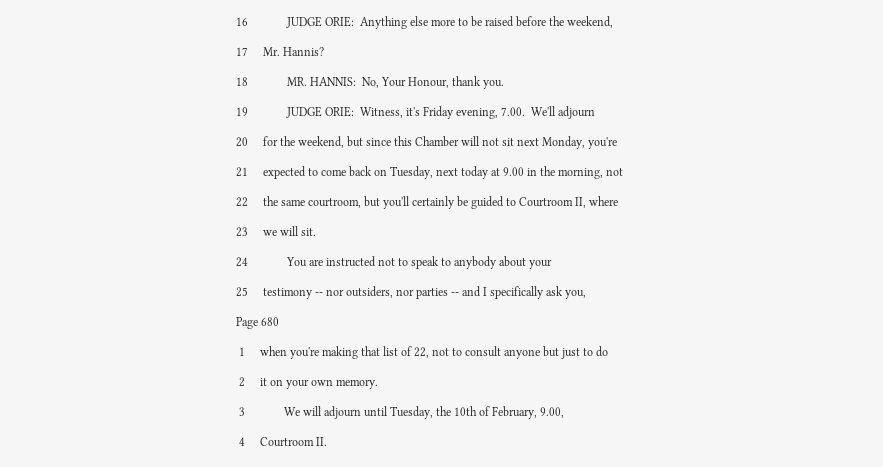16             JUDGE ORIE:  Anything else more to be raised before the weekend,

17     Mr. Hannis?

18             MR. HANNIS:  No, Your Honour, thank you.

19             JUDGE ORIE:  Witness, it's Friday evening, 7.00.  We'll adjourn

20     for the weekend, but since this Chamber will not sit next Monday, you're

21     expected to come back on Tuesday, next today at 9.00 in the morning, not

22     the same courtroom, but you'll certainly be guided to Courtroom II, where

23     we will sit.

24             You are instructed not to speak to anybody about your

25     testimony -- nor outsiders, nor parties -- and I specifically ask you,

Page 680

 1     when you're making that list of 22, not to consult anyone but just to do

 2     it on your own memory.

 3             We will adjourn until Tuesday, the 10th of February, 9.00,

 4     Courtroom II.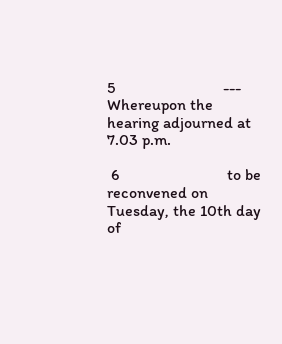5                           --- Whereupon the hearing adjourned at 7.03 p.m.

 6                           to be reconvened on Tuesday, the 10th day of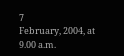7                           February, 2004, at 9.00 a.m.